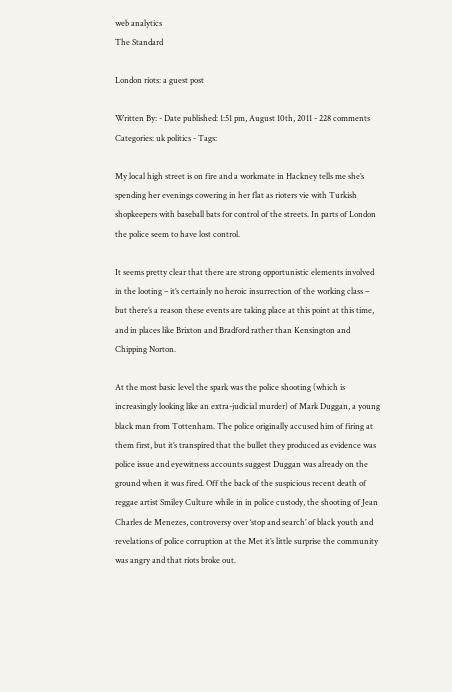web analytics
The Standard

London riots: a guest post

Written By: - Date published: 1:51 pm, August 10th, 2011 - 228 comments
Categories: uk politics - Tags:

My local high street is on fire and a workmate in Hackney tells me she’s spending her evenings cowering in her flat as rioters vie with Turkish shopkeepers with baseball bats for control of the streets. In parts of London the police seem to have lost control.

It seems pretty clear that there are strong opportunistic elements involved in the looting – it’s certainly no heroic insurrection of the working class – but there’s a reason these events are taking place at this point at this time, and in places like Brixton and Bradford rather than Kensington and Chipping Norton.

At the most basic level the spark was the police shooting (which is increasingly looking like an extra-judicial murder) of Mark Duggan, a young black man from Tottenham. The police originally accused him of firing at them first, but it’s transpired that the bullet they produced as evidence was police issue and eyewitness accounts suggest Duggan was already on the ground when it was fired. Off the back of the suspicious recent death of reggae artist Smiley Culture while in in police custody, the shooting of Jean Charles de Menezes, controversy over ‘stop and search’ of black youth and revelations of police corruption at the Met it’s little surprise the community was angry and that riots broke out.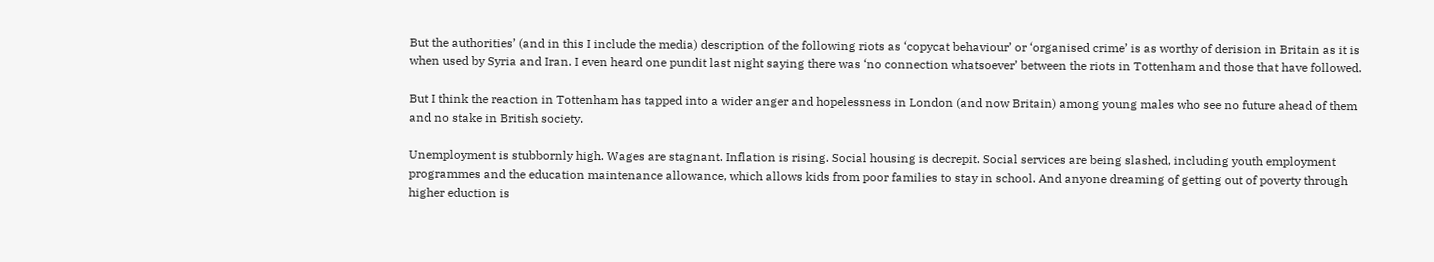But the authorities’ (and in this I include the media) description of the following riots as ‘copycat behaviour’ or ‘organised crime’ is as worthy of derision in Britain as it is when used by Syria and Iran. I even heard one pundit last night saying there was ‘no connection whatsoever’ between the riots in Tottenham and those that have followed.

But I think the reaction in Tottenham has tapped into a wider anger and hopelessness in London (and now Britain) among young males who see no future ahead of them and no stake in British society.

Unemployment is stubbornly high. Wages are stagnant. Inflation is rising. Social housing is decrepit. Social services are being slashed, including youth employment programmes and the education maintenance allowance, which allows kids from poor families to stay in school. And anyone dreaming of getting out of poverty through higher eduction is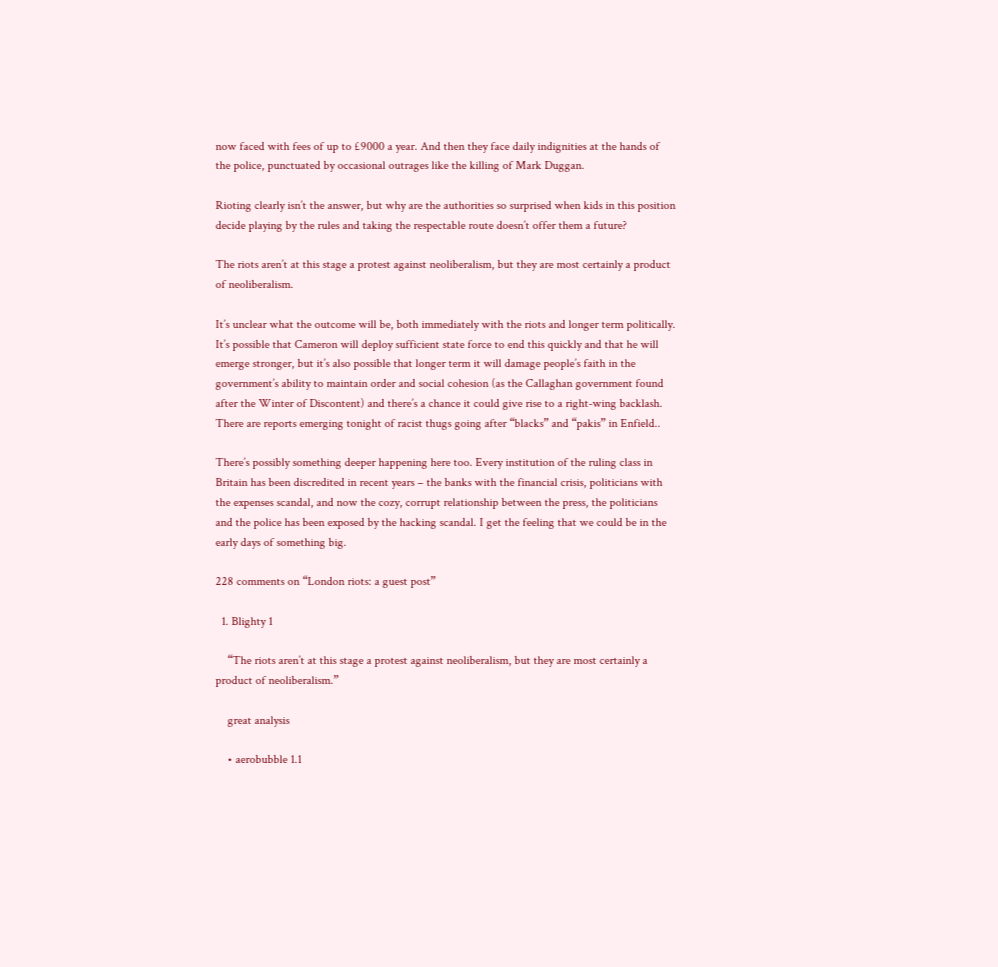now faced with fees of up to £9000 a year. And then they face daily indignities at the hands of the police, punctuated by occasional outrages like the killing of Mark Duggan.

Rioting clearly isn’t the answer, but why are the authorities so surprised when kids in this position decide playing by the rules and taking the respectable route doesn’t offer them a future?

The riots aren’t at this stage a protest against neoliberalism, but they are most certainly a product of neoliberalism.

It’s unclear what the outcome will be, both immediately with the riots and longer term politically. It’s possible that Cameron will deploy sufficient state force to end this quickly and that he will emerge stronger, but it’s also possible that longer term it will damage people’s faith in the government’s ability to maintain order and social cohesion (as the Callaghan government found after the Winter of Discontent) and there’s a chance it could give rise to a right-wing backlash. There are reports emerging tonight of racist thugs going after “blacks” and “pakis” in Enfield..

There’s possibly something deeper happening here too. Every institution of the ruling class in Britain has been discredited in recent years – the banks with the financial crisis, politicians with the expenses scandal, and now the cozy, corrupt relationship between the press, the politicians and the police has been exposed by the hacking scandal. I get the feeling that we could be in the early days of something big.

228 comments on “London riots: a guest post”

  1. Blighty 1

    “The riots aren’t at this stage a protest against neoliberalism, but they are most certainly a product of neoliberalism.”

    great analysis

    • aerobubble 1.1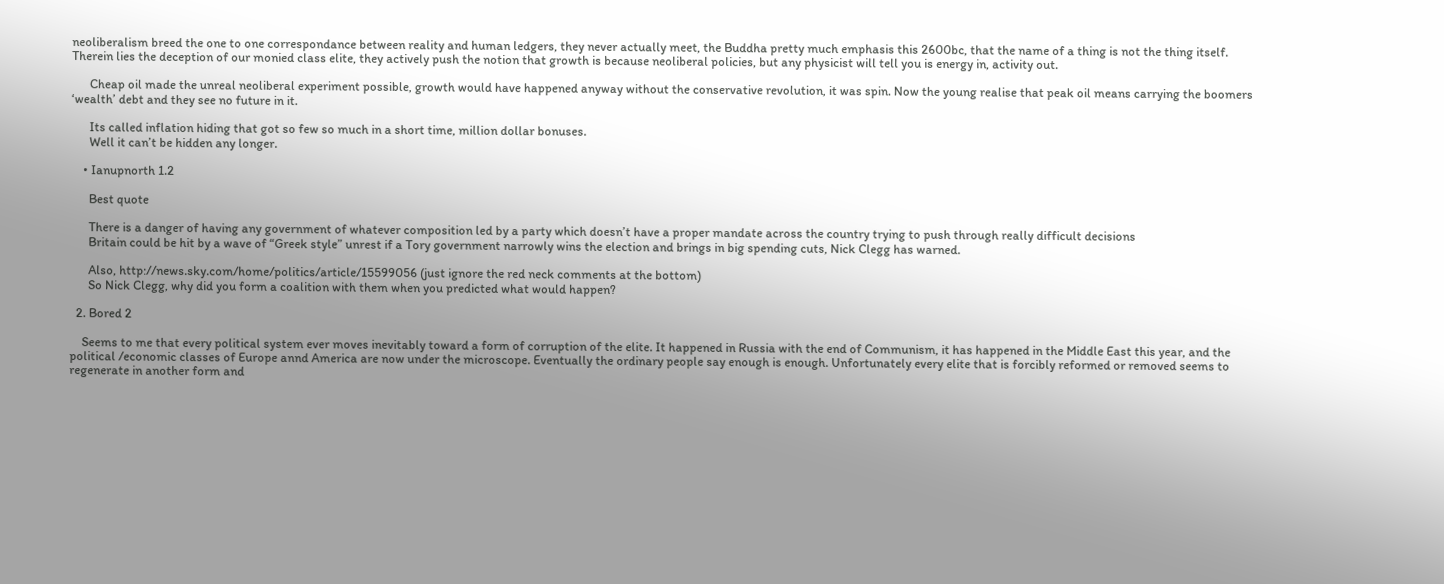neoliberalism breed the one to one correspondance between reality and human ledgers, they never actually meet, the Buddha pretty much emphasis this 2600bc, that the name of a thing is not the thing itself. Therein lies the deception of our monied class elite, they actively push the notion that growth is because neoliberal policies, but any physicist will tell you is energy in, activity out.

      Cheap oil made the unreal neoliberal experiment possible, growth would have happened anyway without the conservative revolution, it was spin. Now the young realise that peak oil means carrying the boomers ‘wealth’ debt and they see no future in it.

      Its called inflation hiding that got so few so much in a short time, million dollar bonuses.
      Well it can’t be hidden any longer.

    • Ianupnorth 1.2

      Best quote

      There is a danger of having any government of whatever composition led by a party which doesn’t have a proper mandate across the country trying to push through really difficult decisions
      Britain could be hit by a wave of “Greek style” unrest if a Tory government narrowly wins the election and brings in big spending cuts, Nick Clegg has warned.

      Also, http://news.sky.com/home/politics/article/15599056 (just ignore the red neck comments at the bottom)
      So Nick Clegg, why did you form a coalition with them when you predicted what would happen?

  2. Bored 2

    Seems to me that every political system ever moves inevitably toward a form of corruption of the elite. It happened in Russia with the end of Communism, it has happened in the Middle East this year, and the political /economic classes of Europe annd America are now under the microscope. Eventually the ordinary people say enough is enough. Unfortunately every elite that is forcibly reformed or removed seems to regenerate in another form and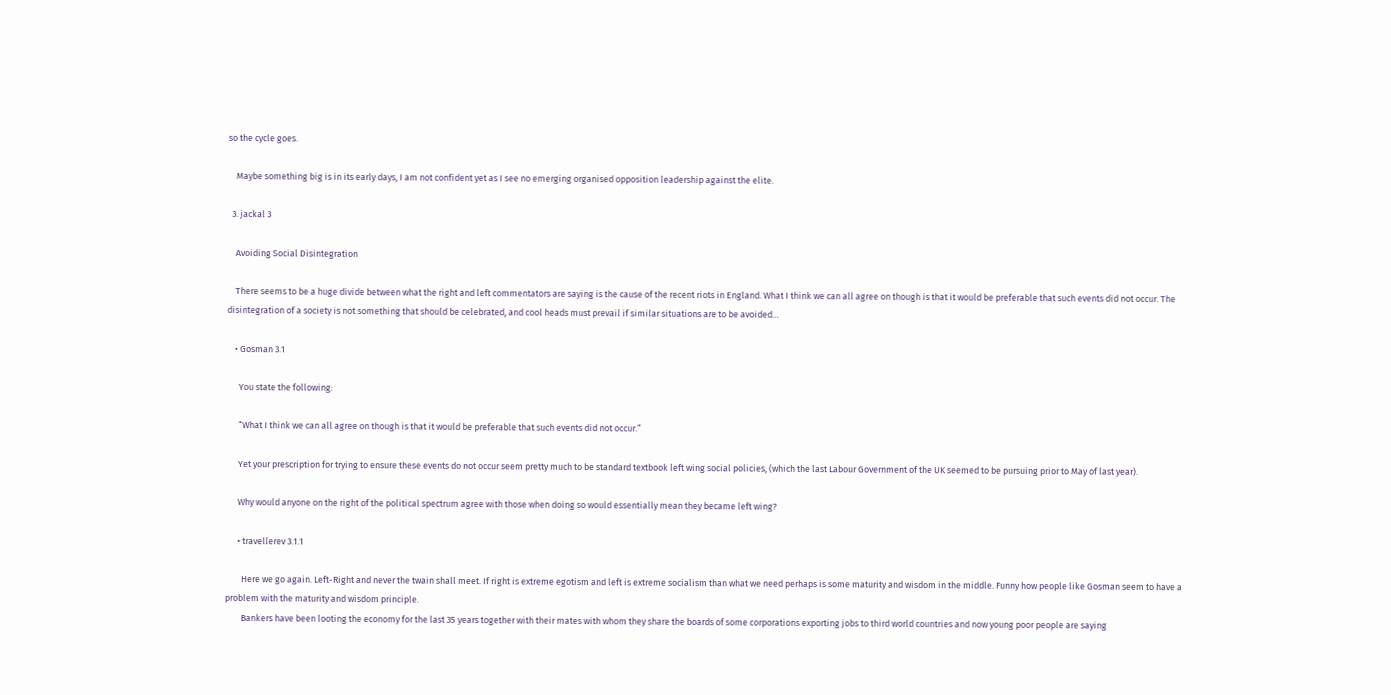so the cycle goes.

    Maybe something big is in its early days, I am not confident yet as I see no emerging organised opposition leadership against the elite.

  3. jackal 3

    Avoiding Social Disintegration

    There seems to be a huge divide between what the right and left commentators are saying is the cause of the recent riots in England. What I think we can all agree on though is that it would be preferable that such events did not occur. The disintegration of a society is not something that should be celebrated, and cool heads must prevail if similar situations are to be avoided…

    • Gosman 3.1

      You state the following:

      “What I think we can all agree on though is that it would be preferable that such events did not occur.”

      Yet your prescription for trying to ensure these events do not occur seem pretty much to be standard textbook left wing social policies, (which the last Labour Government of the UK seemed to be pursuing prior to May of last year).

      Why would anyone on the right of the political spectrum agree with those when doing so would essentially mean they became left wing?

      • travellerev 3.1.1

        Here we go again. Left-Right and never the twain shall meet. If right is extreme egotism and left is extreme socialism than what we need perhaps is some maturity and wisdom in the middle. Funny how people like Gosman seem to have a problem with the maturity and wisdom principle.
        Bankers have been looting the economy for the last 35 years together with their mates with whom they share the boards of some corporations exporting jobs to third world countries and now young poor people are saying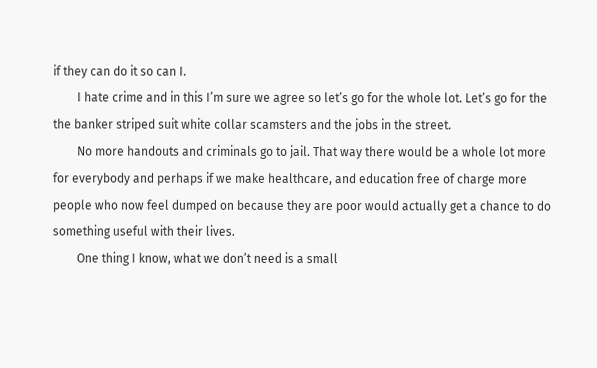if they can do it so can I.
        I hate crime and in this I’m sure we agree so let’s go for the whole lot. Let’s go for the the banker striped suit white collar scamsters and the jobs in the street.
        No more handouts and criminals go to jail. That way there would be a whole lot more for everybody and perhaps if we make healthcare, and education free of charge more people who now feel dumped on because they are poor would actually get a chance to do something useful with their lives.
        One thing I know, what we don’t need is a small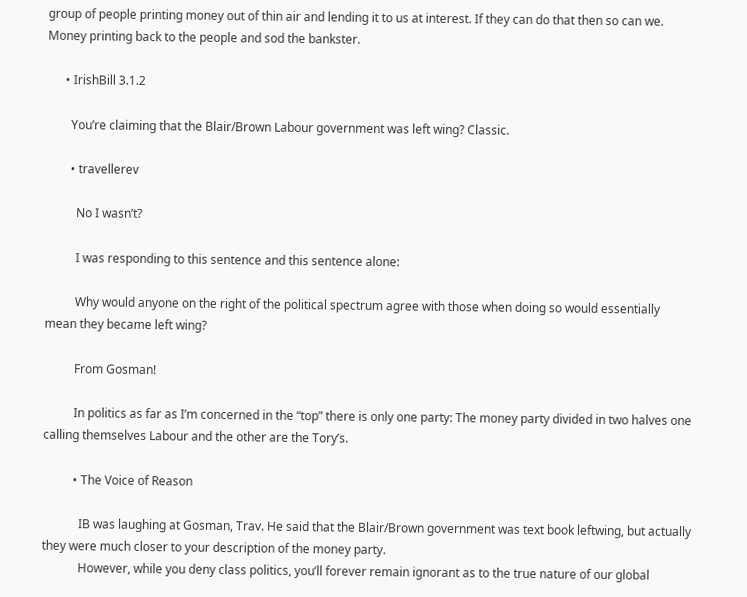group of people printing money out of thin air and lending it to us at interest. If they can do that then so can we. Money printing back to the people and sod the bankster.

      • IrishBill 3.1.2

        You’re claiming that the Blair/Brown Labour government was left wing? Classic.

        • travellerev

          No I wasn’t?

          I was responding to this sentence and this sentence alone:

          Why would anyone on the right of the political spectrum agree with those when doing so would essentially mean they became left wing?

          From Gosman!

          In politics as far as I’m concerned in the “top” there is only one party: The money party divided in two halves one calling themselves Labour and the other are the Tory’s.

          • The Voice of Reason

            IB was laughing at Gosman, Trav. He said that the Blair/Brown government was text book leftwing, but actually they were much closer to your description of the money party.
            However, while you deny class politics, you’ll forever remain ignorant as to the true nature of our global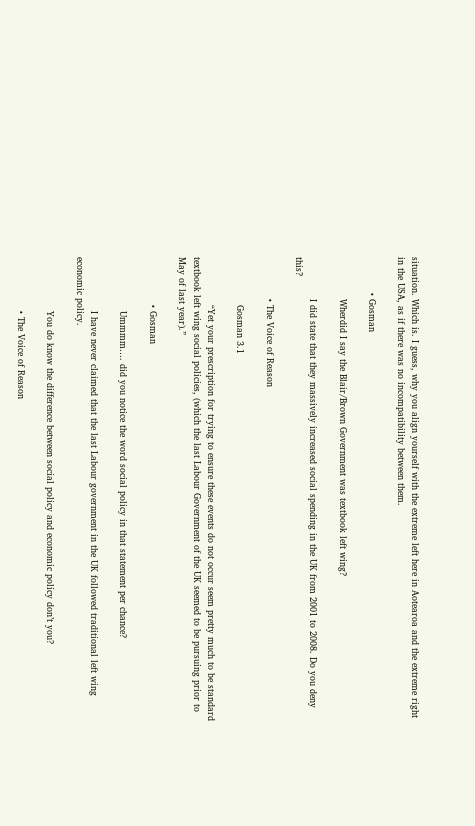situation. Which is. I guess, why you align yourself with the extreme left here in Aotearoa and the extreme right in the USA, as if there was no incompatibility between them.

            • Gosman

              Wherdid I say the Blair/Brown Government was textbook left wing?

              I did state that they massively increased social spending in the UK from 2001 to 2008. Do you deny this?

              • The Voice of Reason

                Gosman 3.1

                “Yet your prescription for trying to ensure these events do not occur seem pretty much to be standard textbook left wing social policies, (which the last Labour Government of the UK seemed to be pursuing prior to May of last year).”

                • Gosman

                  Ummmm…. did you notice the word social policy in that statement per chance?

                  I have never claimed that the last Labour government in the UK followed traditional left wing economic policy.

                  You do know the difference between social policy and economic policy don’t you?

                  • The Voice of Reason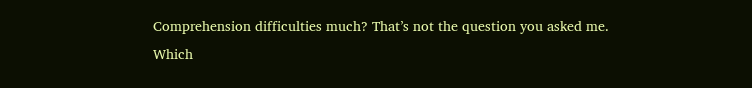Comprehension difficulties much? That’s not the question you asked me. Which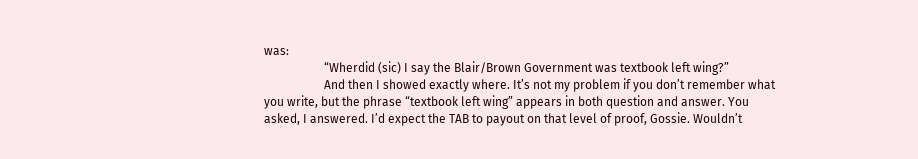was:
                    “Wherdid (sic) I say the Blair/Brown Government was textbook left wing?”
                    And then I showed exactly where. It’s not my problem if you don’t remember what you write, but the phrase “textbook left wing” appears in both question and answer. You asked, I answered. I’d expect the TAB to payout on that level of proof, Gossie. Wouldn’t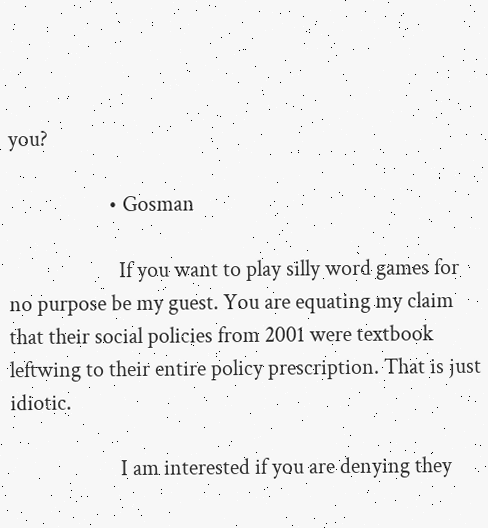you?

                    • Gosman

                      If you want to play silly word games for no purpose be my guest. You are equating my claim that their social policies from 2001 were textbook leftwing to their entire policy prescription. That is just idiotic.

                      I am interested if you are denying they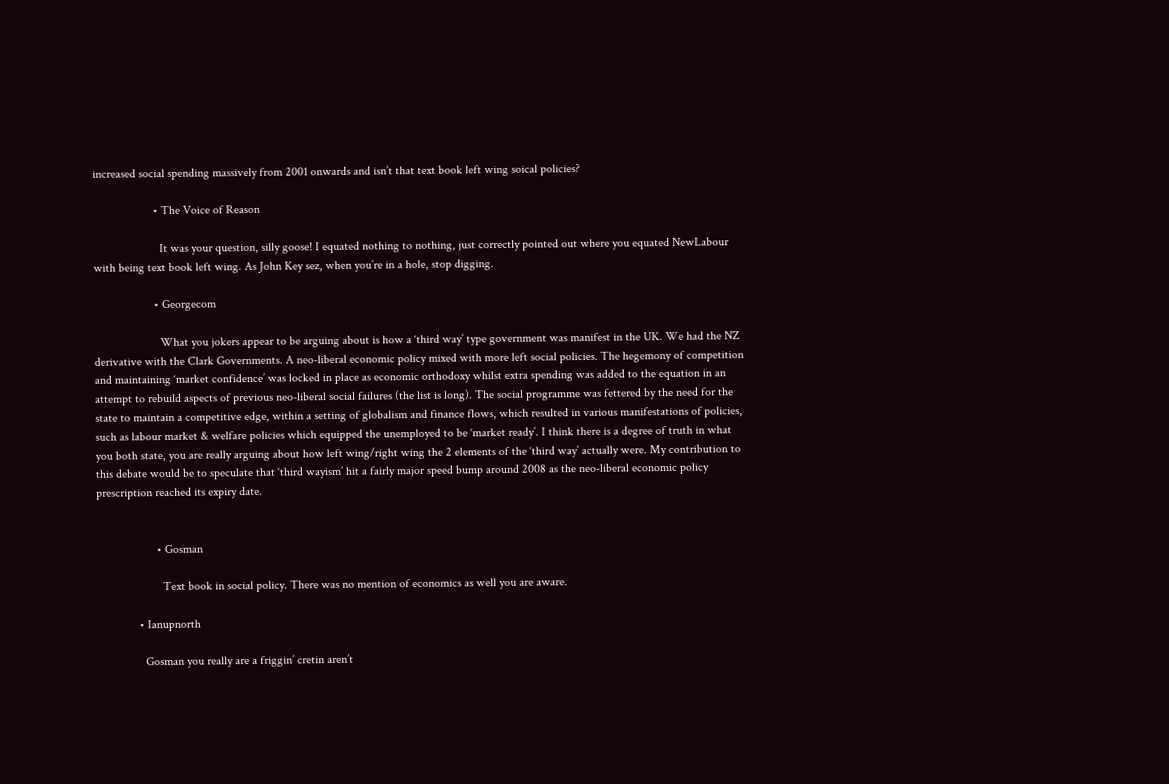increased social spending massively from 2001 onwards and isn’t that text book left wing soical policies?

                    • The Voice of Reason

                      It was your question, silly goose! I equated nothing to nothing, just correctly pointed out where you equated NewLabour with being text book left wing. As John Key sez, when you’re in a hole, stop digging.

                    • Georgecom

                      What you jokers appear to be arguing about is how a ‘third way’ type government was manifest in the UK. We had the NZ derivative with the Clark Governments. A neo-liberal economic policy mixed with more left social policies. The hegemony of competition and maintaining ‘market confidence’ was locked in place as economic orthodoxy whilst extra spending was added to the equation in an attempt to rebuild aspects of previous neo-liberal social failures (the list is long). The social programme was fettered by the need for the state to maintain a competitive edge, within a setting of globalism and finance flows, which resulted in various manifestations of policies, such as labour market & welfare policies which equipped the unemployed to be ‘market ready’. I think there is a degree of truth in what you both state, you are really arguing about how left wing/right wing the 2 elements of the ‘third way’ actually were. My contribution to this debate would be to speculate that ‘third wayism’ hit a fairly major speed bump around 2008 as the neo-liberal economic policy prescription reached its expiry date.


                    • Gosman

                      Text book in social policy. There was no mention of economics as well you are aware.

              • Ianupnorth

                Gosman you really are a friggin’ cretin aren’t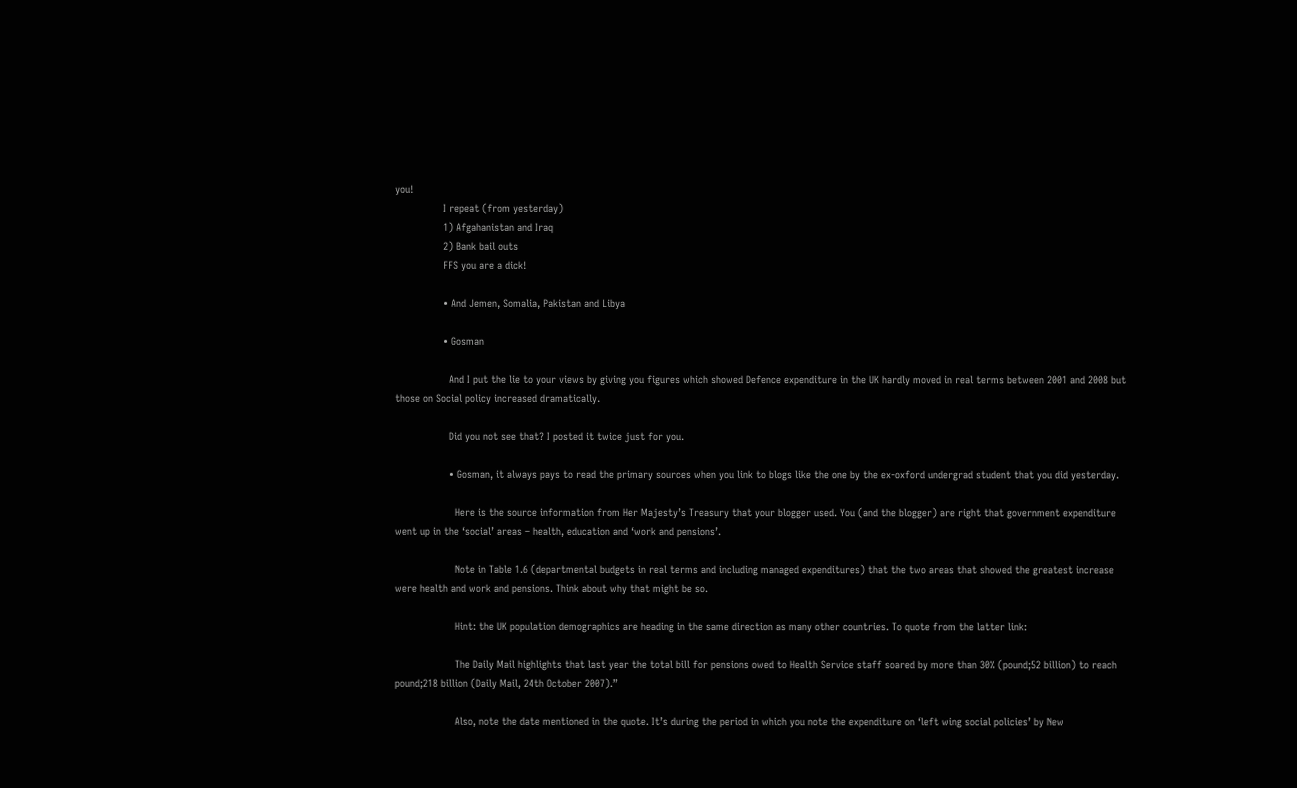you!
                I repeat (from yesterday)
                1) Afgahanistan and Iraq
                2) Bank bail outs
                FFS you are a dick!

                • And Jemen, Somalia, Pakistan and Libya

                • Gosman

                  And I put the lie to your views by giving you figures which showed Defence expenditure in the UK hardly moved in real terms between 2001 and 2008 but those on Social policy increased dramatically.

                  Did you not see that? I posted it twice just for you.

                  • Gosman, it always pays to read the primary sources when you link to blogs like the one by the ex-oxford undergrad student that you did yesterday.

                    Here is the source information from Her Majesty’s Treasury that your blogger used. You (and the blogger) are right that government expenditure went up in the ‘social’ areas – health, education and ‘work and pensions’.

                    Note in Table 1.6 (departmental budgets in real terms and including managed expenditures) that the two areas that showed the greatest increase were health and work and pensions. Think about why that might be so.

                    Hint: the UK population demographics are heading in the same direction as many other countries. To quote from the latter link:

                    The Daily Mail highlights that last year the total bill for pensions owed to Health Service staff soared by more than 30% (pound;52 billion) to reach pound;218 billion (Daily Mail, 24th October 2007).”

                    Also, note the date mentioned in the quote. It’s during the period in which you note the expenditure on ‘left wing social policies’ by New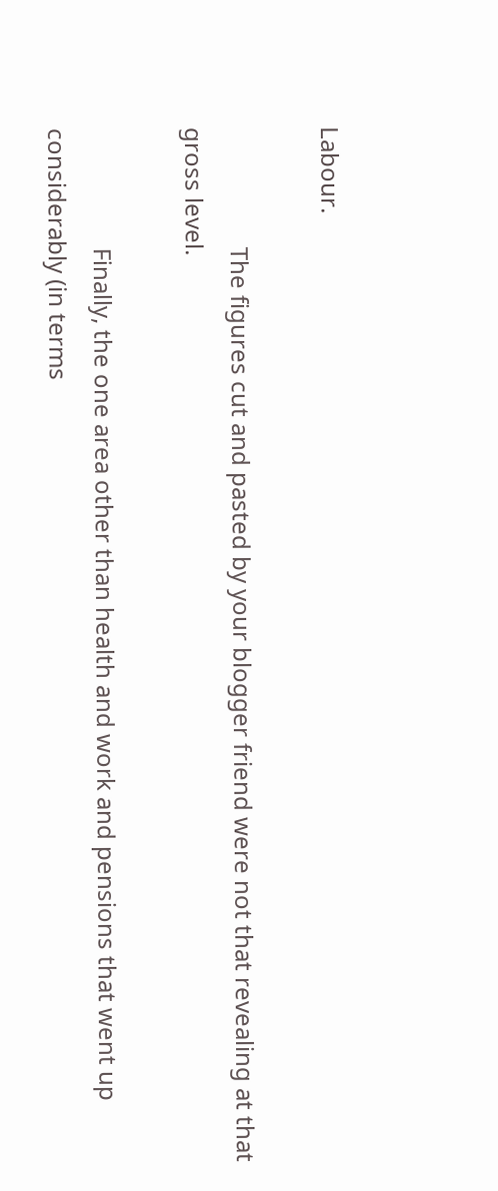Labour.

                    The figures cut and pasted by your blogger friend were not that revealing at that gross level.

                    Finally, the one area other than health and work and pensions that went up considerably (in terms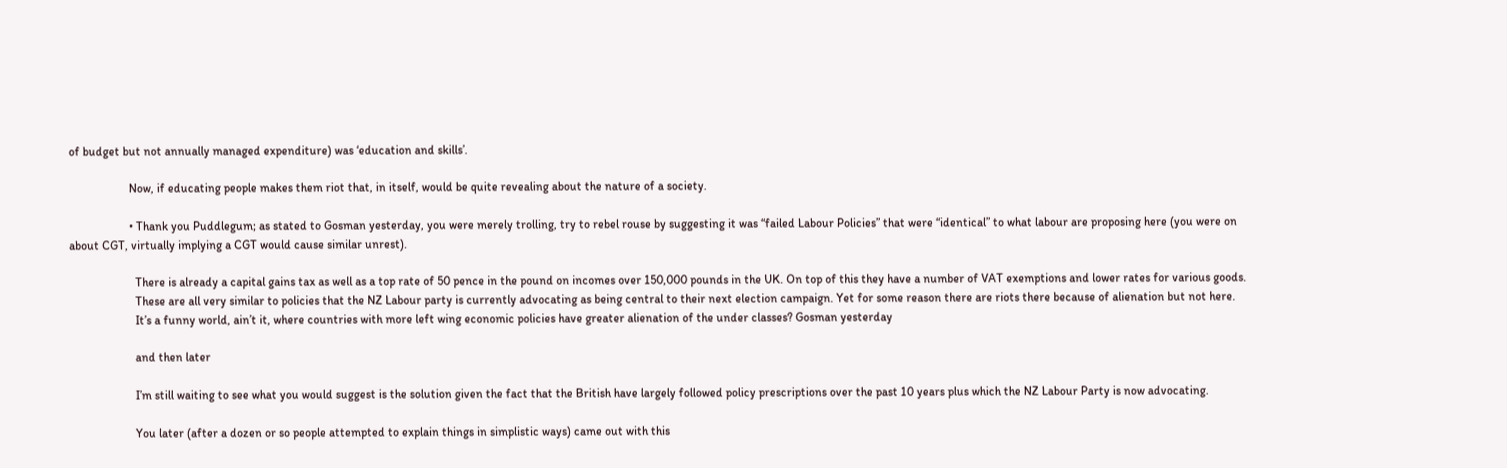of budget but not annually managed expenditure) was ‘education and skills’.

                    Now, if educating people makes them riot that, in itself, would be quite revealing about the nature of a society.

                    • Thank you Puddlegum; as stated to Gosman yesterday, you were merely trolling, try to rebel rouse by suggesting it was “failed Labour Policies” that were “identical” to what labour are proposing here (you were on about CGT, virtually implying a CGT would cause similar unrest).

                      There is already a capital gains tax as well as a top rate of 50 pence in the pound on incomes over 150,000 pounds in the UK. On top of this they have a number of VAT exemptions and lower rates for various goods.
                      These are all very similar to policies that the NZ Labour party is currently advocating as being central to their next election campaign. Yet for some reason there are riots there because of alienation but not here.
                      It’s a funny world, ain’t it, where countries with more left wing economic policies have greater alienation of the under classes? Gosman yesterday

                      and then later

                      I’m still waiting to see what you would suggest is the solution given the fact that the British have largely followed policy prescriptions over the past 10 years plus which the NZ Labour Party is now advocating.

                      You later (after a dozen or so people attempted to explain things in simplistic ways) came out with this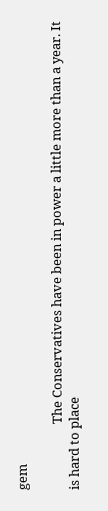gem

                      The Conservatives have been in power a little more than a year. It is hard to place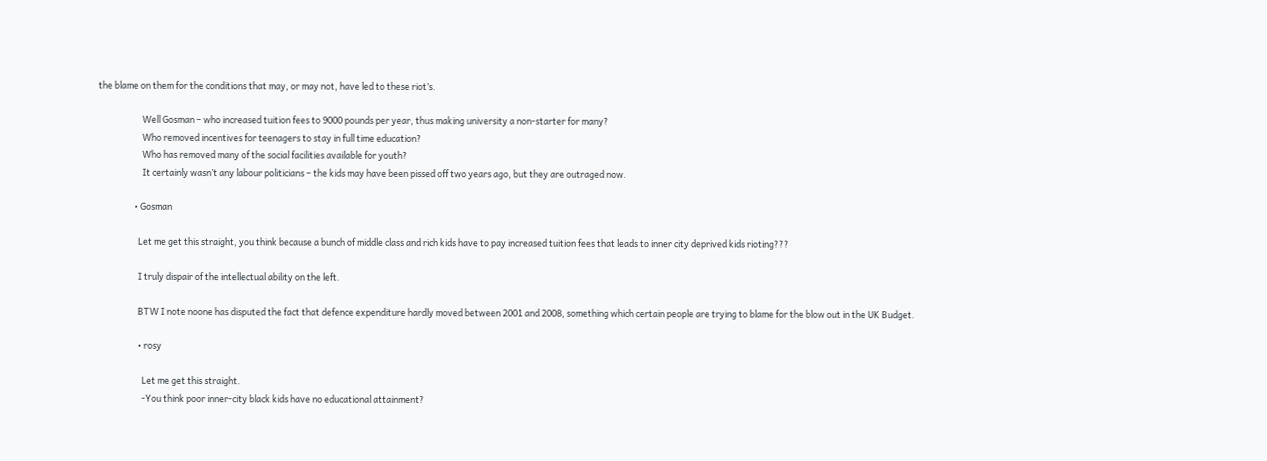the blame on them for the conditions that may, or may not, have led to these riot’s.

                      Well Gosman – who increased tuition fees to 9000 pounds per year, thus making university a non-starter for many?
                      Who removed incentives for teenagers to stay in full time education?
                      Who has removed many of the social facilities available for youth?
                      It certainly wasn’t any labour politicians – the kids may have been pissed off two years ago, but they are outraged now.

                  • Gosman

                    Let me get this straight, you think because a bunch of middle class and rich kids have to pay increased tuition fees that leads to inner city deprived kids rioting???

                    I truly dispair of the intellectual ability on the left.

                    BTW I note noone has disputed the fact that defence expenditure hardly moved between 2001 and 2008, something which certain people are trying to blame for the blow out in the UK Budget.

                    • rosy

                      Let me get this straight.
                      -You think poor inner-city black kids have no educational attainment?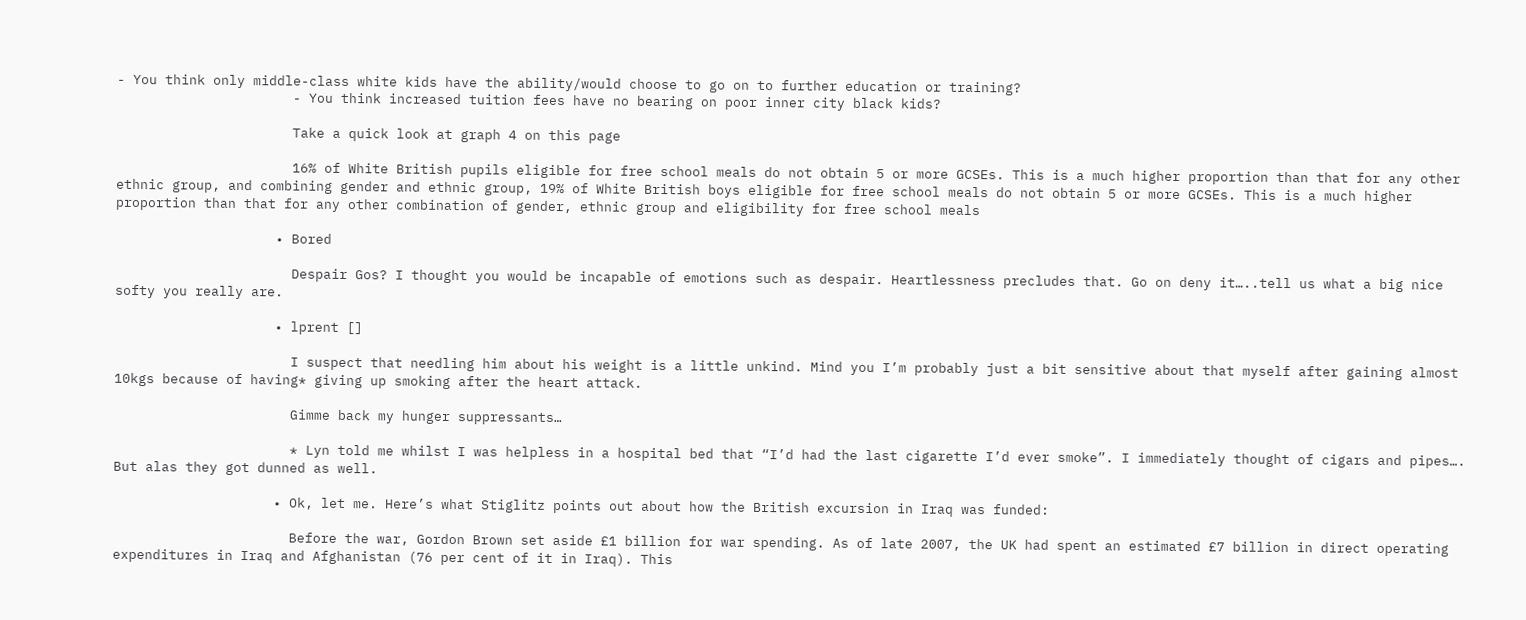- You think only middle-class white kids have the ability/would choose to go on to further education or training?
                      - You think increased tuition fees have no bearing on poor inner city black kids?

                      Take a quick look at graph 4 on this page

                      16% of White British pupils eligible for free school meals do not obtain 5 or more GCSEs. This is a much higher proportion than that for any other ethnic group, and combining gender and ethnic group, 19% of White British boys eligible for free school meals do not obtain 5 or more GCSEs. This is a much higher proportion than that for any other combination of gender, ethnic group and eligibility for free school meals

                    • Bored

                      Despair Gos? I thought you would be incapable of emotions such as despair. Heartlessness precludes that. Go on deny it…..tell us what a big nice softy you really are.

                    • lprent []

                      I suspect that needling him about his weight is a little unkind. Mind you I’m probably just a bit sensitive about that myself after gaining almost 10kgs because of having* giving up smoking after the heart attack.

                      Gimme back my hunger suppressants…

                      * Lyn told me whilst I was helpless in a hospital bed that “I’d had the last cigarette I’d ever smoke”. I immediately thought of cigars and pipes…. But alas they got dunned as well.

                    • Ok, let me. Here’s what Stiglitz points out about how the British excursion in Iraq was funded:

                      Before the war, Gordon Brown set aside £1 billion for war spending. As of late 2007, the UK had spent an estimated £7 billion in direct operating expenditures in Iraq and Afghanistan (76 per cent of it in Iraq). This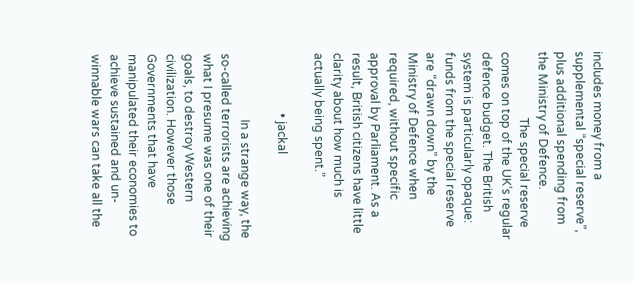includes money from a supplemental “special reserve”, plus additional spending from the Ministry of Defence.
                      The special reserve comes on top of the UK’s regular defence budget. The British system is particularly opaque: funds from the special reserve are “drawn down” by the Ministry of Defence when required, without specific approval by Parliament. As a result, British citizens have little clarity about how much is actually being spent.”

                    • jackal

                      In a strange way, the so-called terrorists are achieving what I presume was one of their goals, to destroy Western civilization. However those Governments that have manipulated their economies to achieve sustained and un-winnable wars can take all the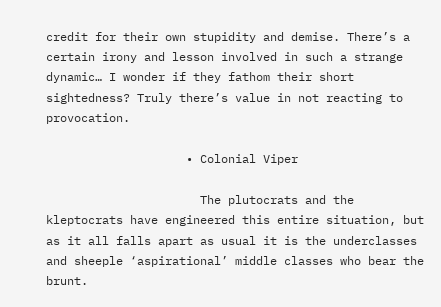credit for their own stupidity and demise. There’s a certain irony and lesson involved in such a strange dynamic… I wonder if they fathom their short sightedness? Truly there’s value in not reacting to provocation.

                    • Colonial Viper

                      The plutocrats and the kleptocrats have engineered this entire situation, but as it all falls apart as usual it is the underclasses and sheeple ‘aspirational’ middle classes who bear the brunt.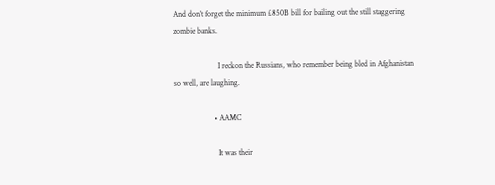And don’t forget the minimum £850B bill for bailing out the still staggering zombie banks.

                      I reckon the Russians, who remember being bled in Afghanistan so well, are laughing.

                    • AAMC

                      It was their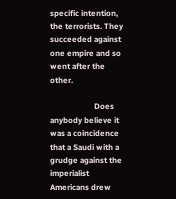specific intention, the terrorists. They succeeded against one empire and so went after the other.

                      Does anybody believe it was a coincidence that a Saudi with a grudge against the imperialist Americans drew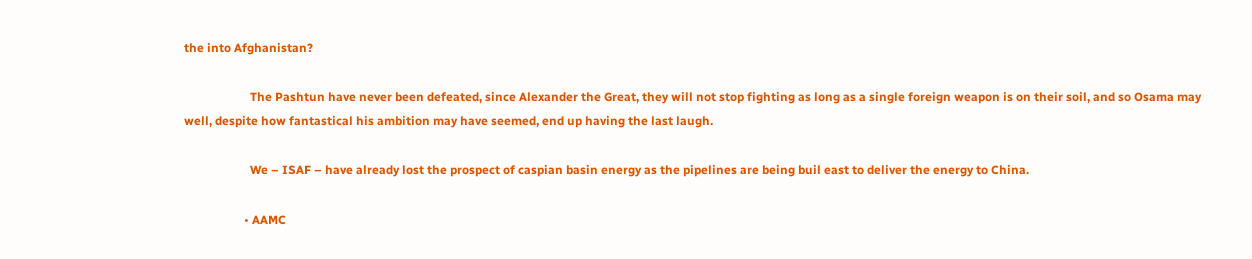the into Afghanistan?

                      The Pashtun have never been defeated, since Alexander the Great, they will not stop fighting as long as a single foreign weapon is on their soil, and so Osama may well, despite how fantastical his ambition may have seemed, end up having the last laugh.

                      We – ISAF – have already lost the prospect of caspian basin energy as the pipelines are being buil east to deliver the energy to China.

                    • AAMC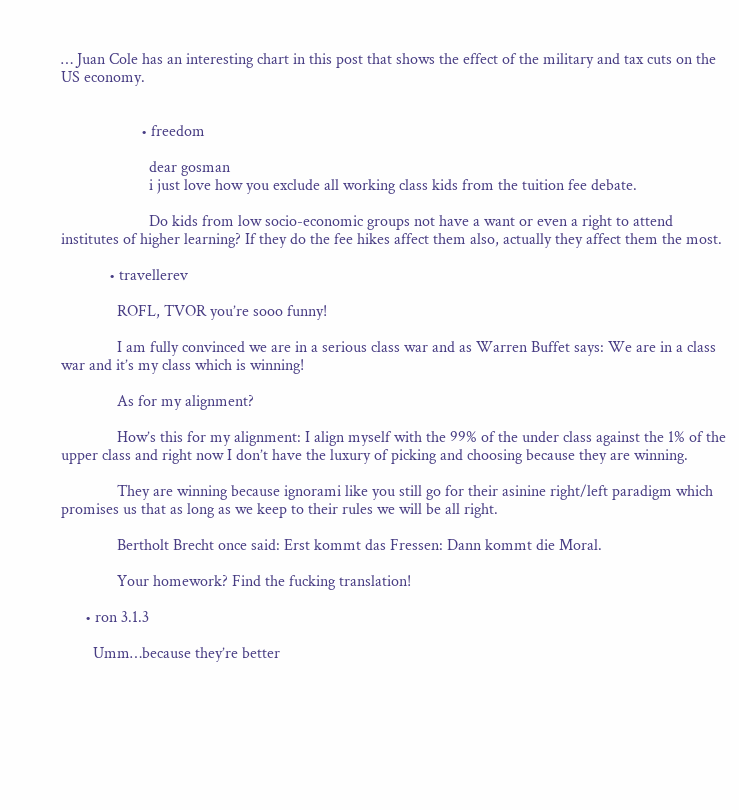… Juan Cole has an interesting chart in this post that shows the effect of the military and tax cuts on the US economy.


                    • freedom

                      dear gosman
                      i just love how you exclude all working class kids from the tuition fee debate.

                      Do kids from low socio-economic groups not have a want or even a right to attend institutes of higher learning? If they do the fee hikes affect them also, actually they affect them the most.

            • travellerev

              ROFL, TVOR you’re sooo funny!

              I am fully convinced we are in a serious class war and as Warren Buffet says: We are in a class war and it’s my class which is winning!

              As for my alignment?

              How’s this for my alignment: I align myself with the 99% of the under class against the 1% of the upper class and right now I don’t have the luxury of picking and choosing because they are winning.

              They are winning because ignorami like you still go for their asinine right/left paradigm which promises us that as long as we keep to their rules we will be all right.

              Bertholt Brecht once said: Erst kommt das Fressen: Dann kommt die Moral.

              Your homework? Find the fucking translation!

      • ron 3.1.3

        Umm…because they’re better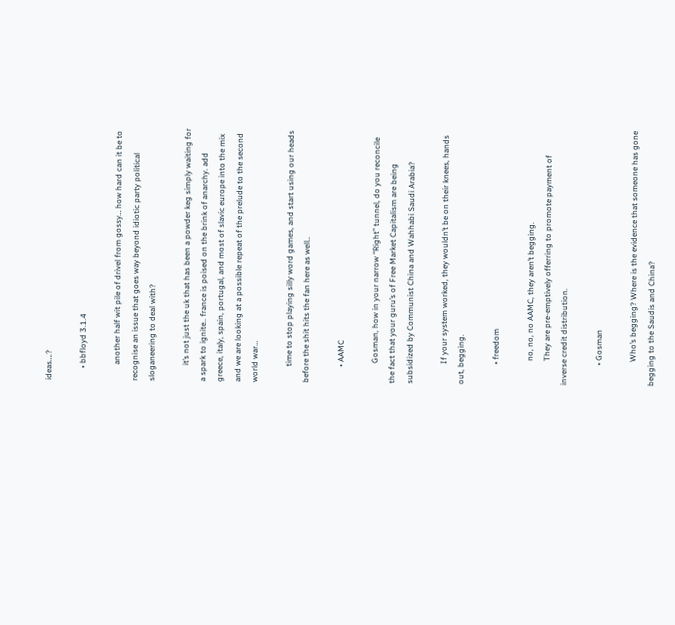ideas….?

      • bbfloyd 3.1.4

        another half wit pile of drivel from gossy… how hard can it be to recognise an issue that goes way beyond idiotic party political sloganeering to deal with?

        it’s not just the uk that has been a powder keg simply waiting for a spark to ignite.. france is poised on the brink of anarchy. add greece, italy, spain, portugal, and most of slavic europe into the mix and we are looking at a possible repeat of the prelude to the second world war…

        time to stop playing silly word games, and start using our heads before the shit hits the fan here as well..

        • AAMC

          Gosman, how in your narrow “Right” tunnel, do you reconcile the fact that your guru’s of Free Market Capitalism are being subsidized by Communist China and Wahhabi Saudi Arabia?

          If your system worked, they wouldn’t be on their knees, hands out, begging.

          • freedom

            no, no, no AAMC, they aren’t begging.
            They are pre-emptively offerring to promote payment of inverse credit distribution.

          • Gosman

            Who’s begging? Where is the evidence that someone has gone begging to the Saudis and China?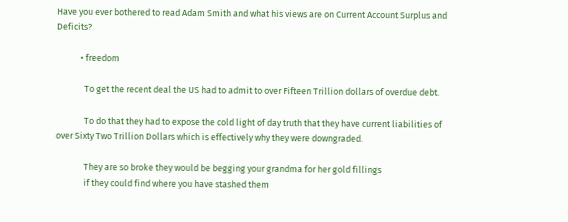Have you ever bothered to read Adam Smith and what his views are on Current Account Surplus and Deficits?

            • freedom

              To get the recent deal the US had to admit to over Fifteen Trillion dollars of overdue debt.

              To do that they had to expose the cold light of day truth that they have current liabilities of over Sixty Two Trillion Dollars which is effectively why they were downgraded.

              They are so broke they would be begging your grandma for her gold fillings
              if they could find where you have stashed them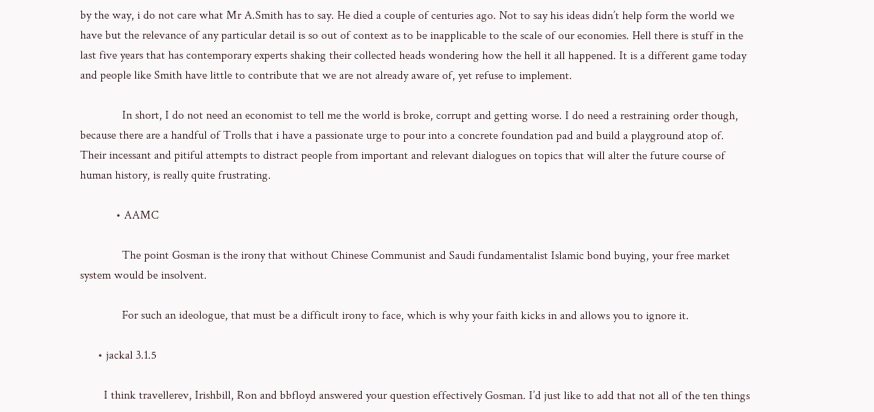by the way, i do not care what Mr A.Smith has to say. He died a couple of centuries ago. Not to say his ideas didn’t help form the world we have but the relevance of any particular detail is so out of context as to be inapplicable to the scale of our economies. Hell there is stuff in the last five years that has contemporary experts shaking their collected heads wondering how the hell it all happened. It is a different game today and people like Smith have little to contribute that we are not already aware of, yet refuse to implement.

              In short, I do not need an economist to tell me the world is broke, corrupt and getting worse. I do need a restraining order though, because there are a handful of Trolls that i have a passionate urge to pour into a concrete foundation pad and build a playground atop of. Their incessant and pitiful attempts to distract people from important and relevant dialogues on topics that will alter the future course of human history, is really quite frustrating.

            • AAMC

              The point Gosman is the irony that without Chinese Communist and Saudi fundamentalist Islamic bond buying, your free market system would be insolvent.

              For such an ideologue, that must be a difficult irony to face, which is why your faith kicks in and allows you to ignore it.

      • jackal 3.1.5

        I think travellerev, Irishbill, Ron and bbfloyd answered your question effectively Gosman. I’d just like to add that not all of the ten things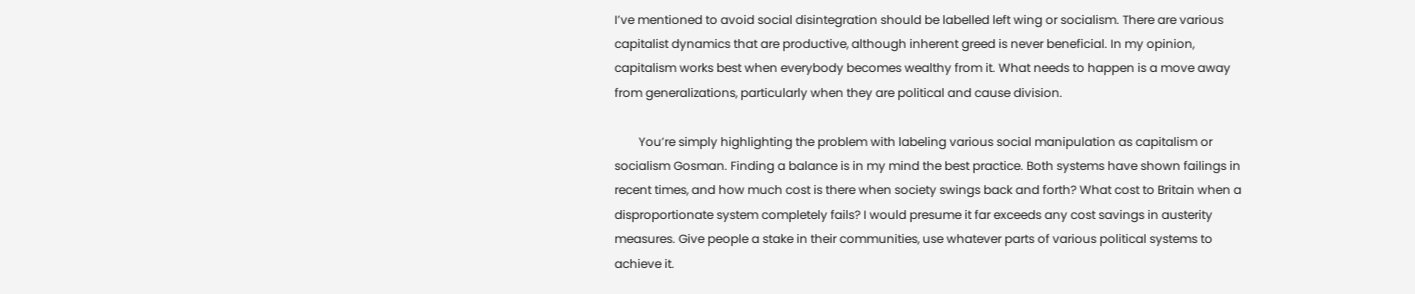I’ve mentioned to avoid social disintegration should be labelled left wing or socialism. There are various capitalist dynamics that are productive, although inherent greed is never beneficial. In my opinion, capitalism works best when everybody becomes wealthy from it. What needs to happen is a move away from generalizations, particularly when they are political and cause division.

        You’re simply highlighting the problem with labeling various social manipulation as capitalism or socialism Gosman. Finding a balance is in my mind the best practice. Both systems have shown failings in recent times, and how much cost is there when society swings back and forth? What cost to Britain when a disproportionate system completely fails? I would presume it far exceeds any cost savings in austerity measures. Give people a stake in their communities, use whatever parts of various political systems to achieve it.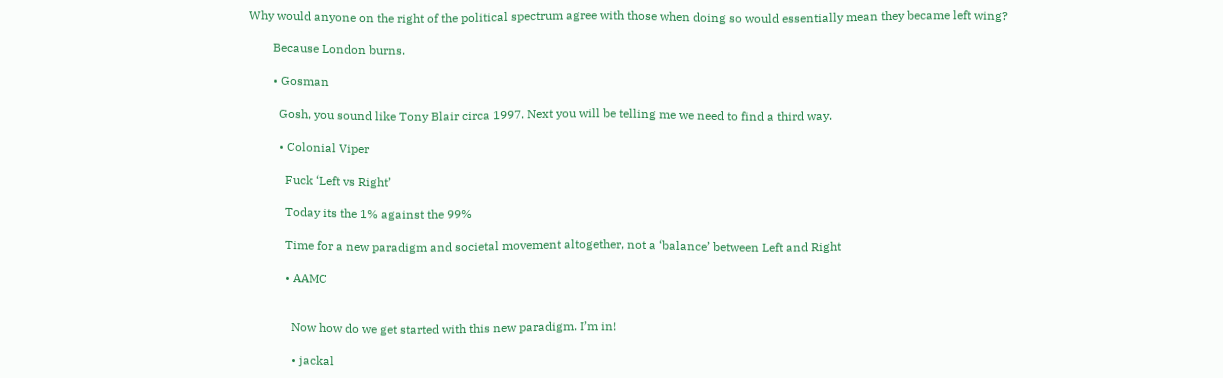Why would anyone on the right of the political spectrum agree with those when doing so would essentially mean they became left wing?

        Because London burns.

        • Gosman

          Gosh, you sound like Tony Blair circa 1997. Next you will be telling me we need to find a third way.

          • Colonial Viper

            Fuck ‘Left vs Right’

            Today its the 1% against the 99%

            Time for a new paradigm and societal movement altogether, not a ‘balance’ between Left and Right

            • AAMC


              Now how do we get started with this new paradigm. I’m in!

              • jackal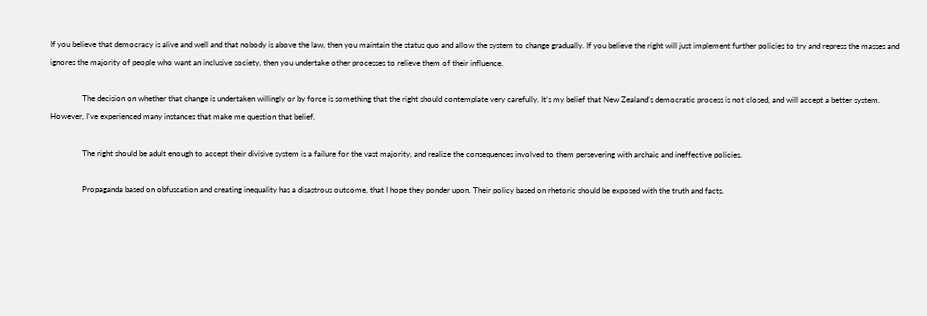If you believe that democracy is alive and well and that nobody is above the law, then you maintain the status quo and allow the system to change gradually. If you believe the right will just implement further policies to try and repress the masses and ignores the majority of people who want an inclusive society, then you undertake other processes to relieve them of their influence.

                The decision on whether that change is undertaken willingly or by force is something that the right should contemplate very carefully. It’s my belief that New Zealand’s democratic process is not closed, and will accept a better system. However, I’ve experienced many instances that make me question that belief.

                The right should be adult enough to accept their divisive system is a failure for the vast majority, and realize the consequences involved to them persevering with archaic and ineffective policies.

                Propaganda based on obfuscation and creating inequality has a disastrous outcome, that I hope they ponder upon. Their policy based on rhetoric should be exposed with the truth and facts.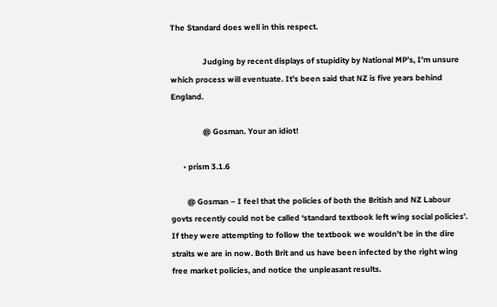The Standard does well in this respect.

                Judging by recent displays of stupidity by National MP’s, I’m unsure which process will eventuate. It’s been said that NZ is five years behind England.

                @ Gosman. Your an idiot!

      • prism 3.1.6

        @ Gosman – I feel that the policies of both the British and NZ Labour govts recently could not be called ‘standard textbook left wing social policies’. If they were attempting to follow the textbook we wouldn’t be in the dire straits we are in now. Both Brit and us have been infected by the right wing free market policies, and notice the unpleasant results.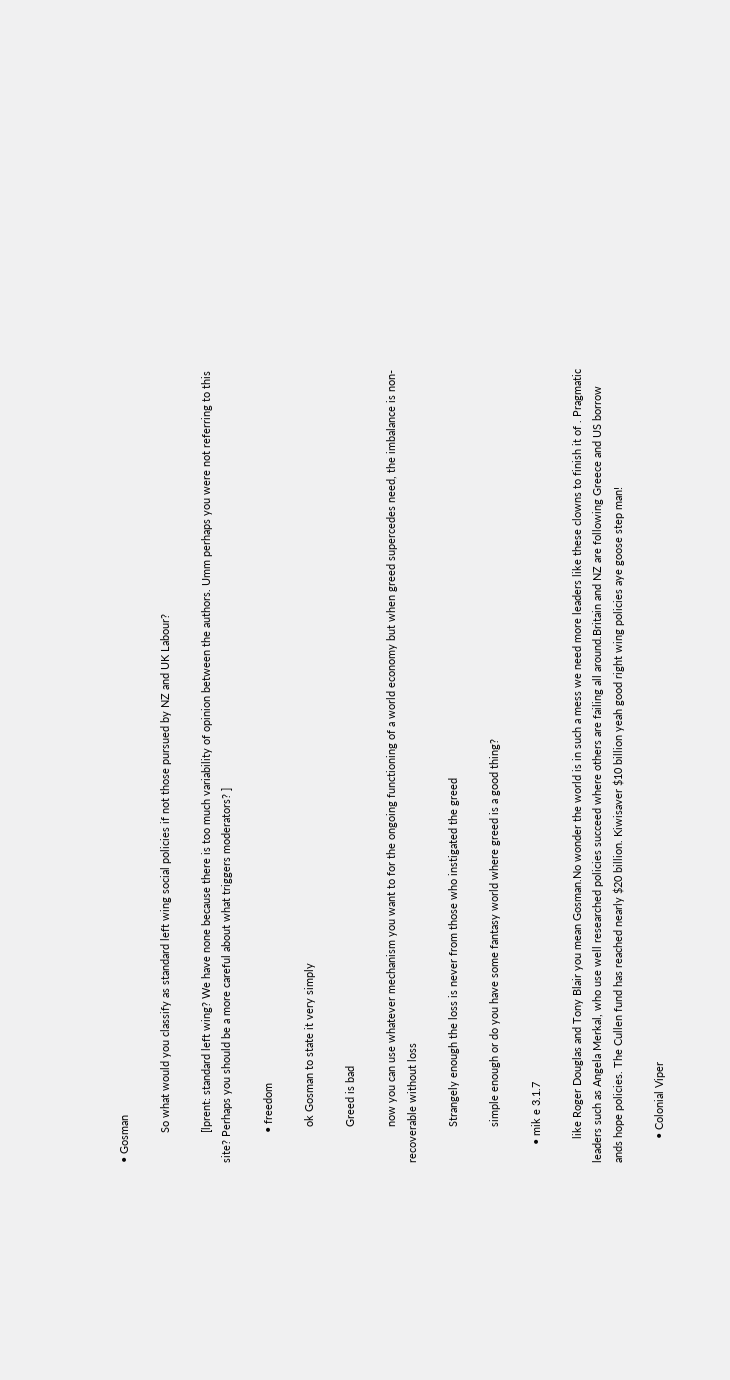• Gosman

          So what would you classify as standard left wing social policies if not those pursued by NZ and UK Labour?

          [lprent: standard left wing? We have none because there is too much variability of opinion between the authors. Umm perhaps you were not referring to this site? Perhaps you should be a more careful about what triggers moderators? ]

          • freedom

            ok Gosman to state it very simply

            Greed is bad

            now you can use whatever mechanism you want to for the ongoing functioning of a world economy but when greed supercedes need, the imbalance is non-recoverable without loss

            Strangely enough the loss is never from those who instigated the greed

            simple enough or do you have some fantasy world where greed is a good thing?

      • mik e 3.1.7

        like Roger Douglas and Tony Blair you mean Gosman.No wonder the world is in such a mess we need more leaders like these clowns to finish it of . Pragmatic leaders such as Angela Merkal, who use well researched policies succeed where others are failing all around.Britain and NZ are following Greece and US borrow ands hope policies. The Cullen fund has reached nearly $20 billion. Kiwisaver $10 billion yeah good right wing policies aye goose step man!

        • Colonial Viper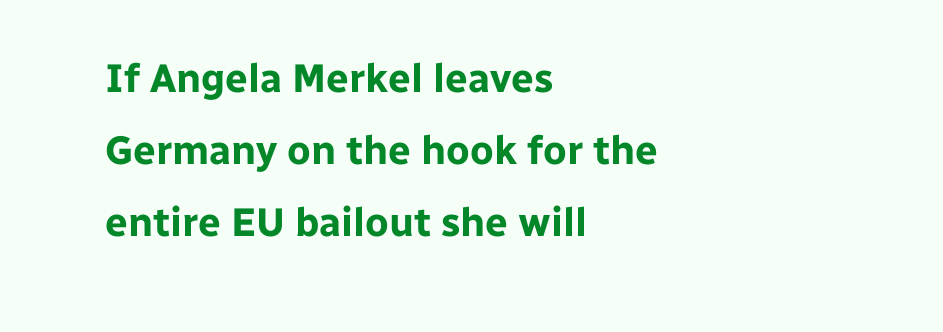If Angela Merkel leaves Germany on the hook for the entire EU bailout she will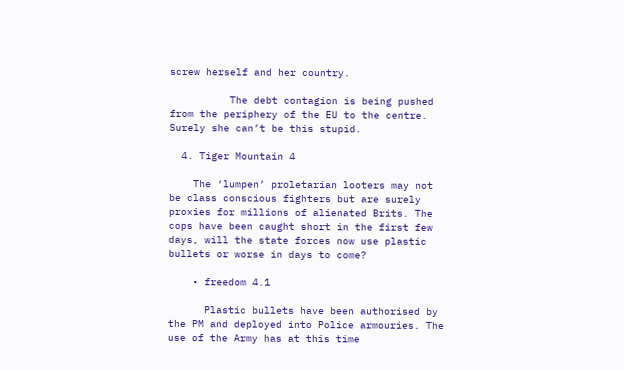screw herself and her country.

          The debt contagion is being pushed from the periphery of the EU to the centre. Surely she can’t be this stupid.

  4. Tiger Mountain 4

    The ‘lumpen’ proletarian looters may not be class conscious fighters but are surely proxies for millions of alienated Brits. The cops have been caught short in the first few days, will the state forces now use plastic bullets or worse in days to come?

    • freedom 4.1

      Plastic bullets have been authorised by the PM and deployed into Police armouries. The use of the Army has at this time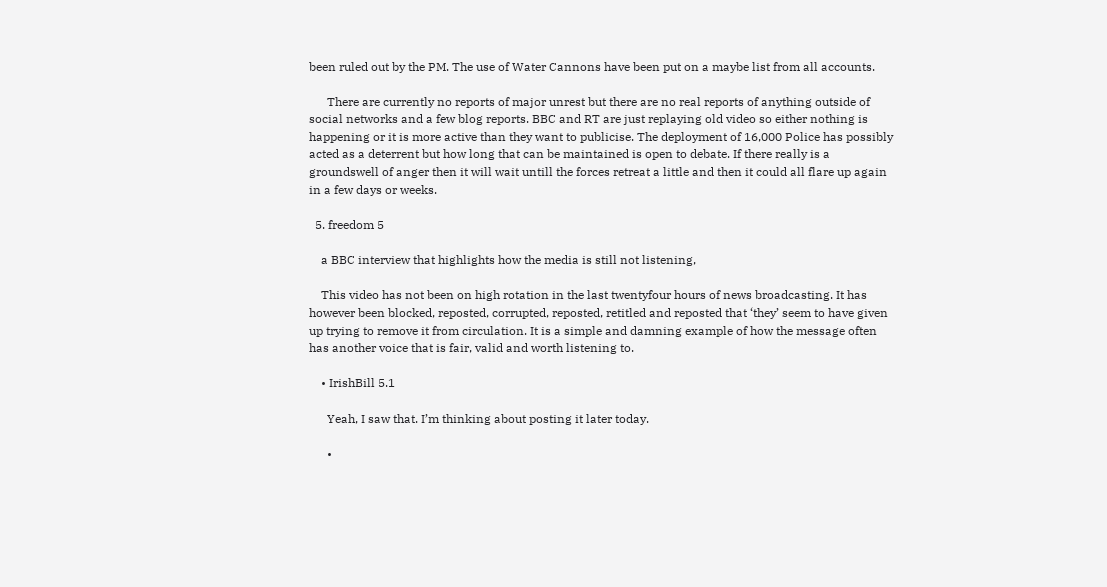been ruled out by the PM. The use of Water Cannons have been put on a maybe list from all accounts.

      There are currently no reports of major unrest but there are no real reports of anything outside of social networks and a few blog reports. BBC and RT are just replaying old video so either nothing is happening or it is more active than they want to publicise. The deployment of 16,000 Police has possibly acted as a deterrent but how long that can be maintained is open to debate. If there really is a groundswell of anger then it will wait untill the forces retreat a little and then it could all flare up again in a few days or weeks.

  5. freedom 5

    a BBC interview that highlights how the media is still not listening,

    This video has not been on high rotation in the last twentyfour hours of news broadcasting. It has however been blocked, reposted, corrupted, reposted, retitled and reposted that ‘they’ seem to have given up trying to remove it from circulation. It is a simple and damning example of how the message often has another voice that is fair, valid and worth listening to.

    • IrishBill 5.1

      Yeah, I saw that. I’m thinking about posting it later today.

      •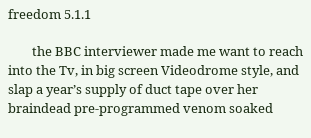freedom 5.1.1

        the BBC interviewer made me want to reach into the Tv, in big screen Videodrome style, and slap a year’s supply of duct tape over her braindead pre-programmed venom soaked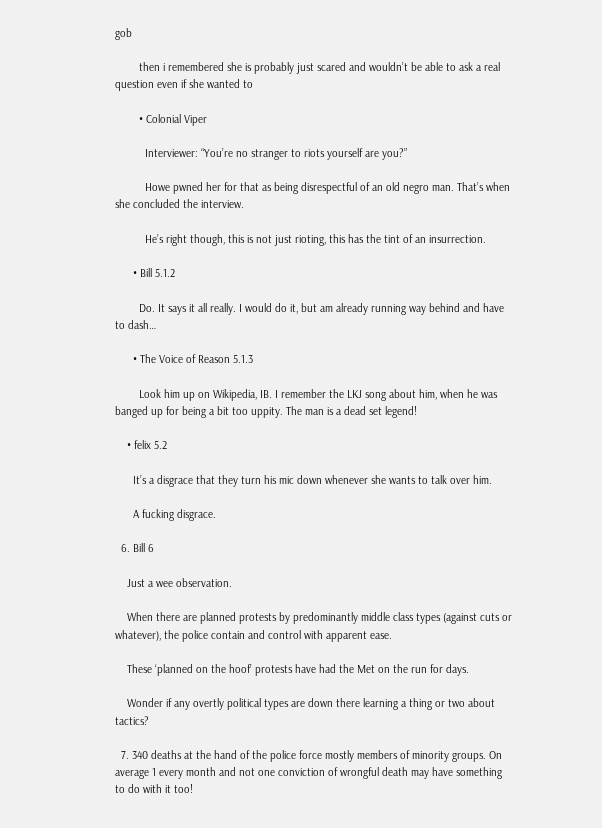gob

        then i remembered she is probably just scared and wouldn’t be able to ask a real question even if she wanted to

        • Colonial Viper

          Interviewer: “You’re no stranger to riots yourself are you?”

          Howe pwned her for that as being disrespectful of an old negro man. That’s when she concluded the interview.

          He’s right though, this is not just rioting, this has the tint of an insurrection.

      • Bill 5.1.2

        Do. It says it all really. I would do it, but am already running way behind and have to dash…

      • The Voice of Reason 5.1.3

        Look him up on Wikipedia, IB. I remember the LKJ song about him, when he was banged up for being a bit too uppity. The man is a dead set legend!

    • felix 5.2

      It’s a disgrace that they turn his mic down whenever she wants to talk over him.

      A fucking disgrace.

  6. Bill 6

    Just a wee observation.

    When there are planned protests by predominantly middle class types (against cuts or whatever), the police contain and control with apparent ease.

    These ‘planned on the hoof’ protests have had the Met on the run for days.

    Wonder if any overtly political types are down there learning a thing or two about tactics?

  7. 340 deaths at the hand of the police force mostly members of minority groups. On average 1 every month and not one conviction of wrongful death may have something to do with it too!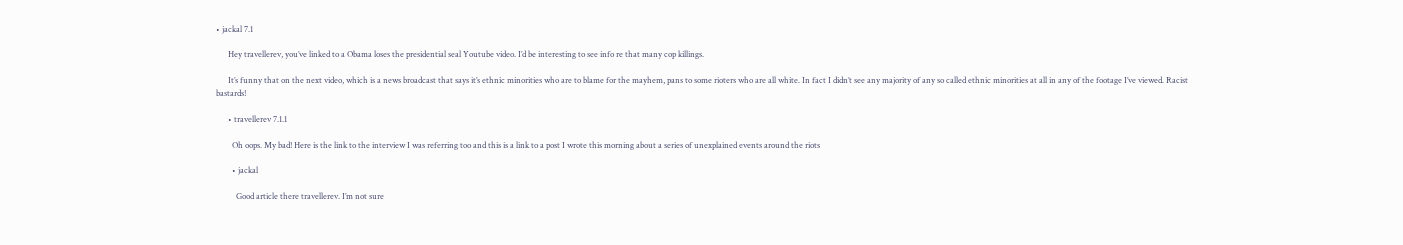• jackal 7.1

      Hey travellerev, you’ve linked to a Obama loses the presidential seal Youtube video. I’d be interesting to see info re that many cop killings.

      It’s funny that on the next video, which is a news broadcast that says it’s ethnic minorities who are to blame for the mayhem, pans to some rioters who are all white. In fact I didn’t see any majority of any so called ethnic minorities at all in any of the footage I’ve viewed. Racist bastards!

      • travellerev 7.1.1

        Oh oops. My bad! Here is the link to the interview I was referring too and this is a link to a post I wrote this morning about a series of unexplained events around the riots

        • jackal

          Good article there travellerev. I’m not sure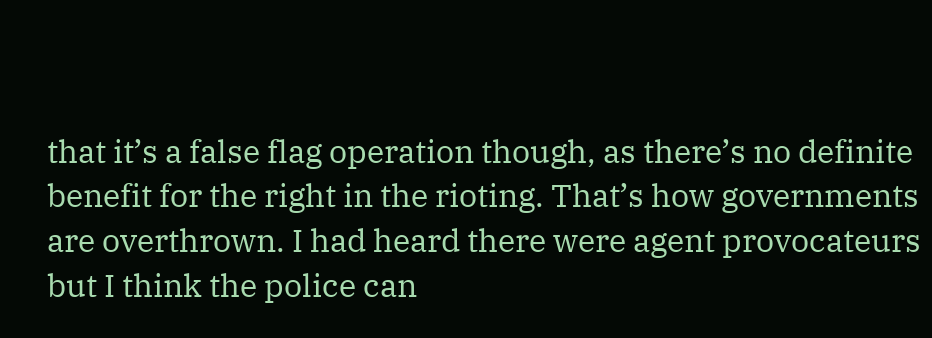that it’s a false flag operation though, as there’s no definite benefit for the right in the rioting. That’s how governments are overthrown. I had heard there were agent provocateurs but I think the police can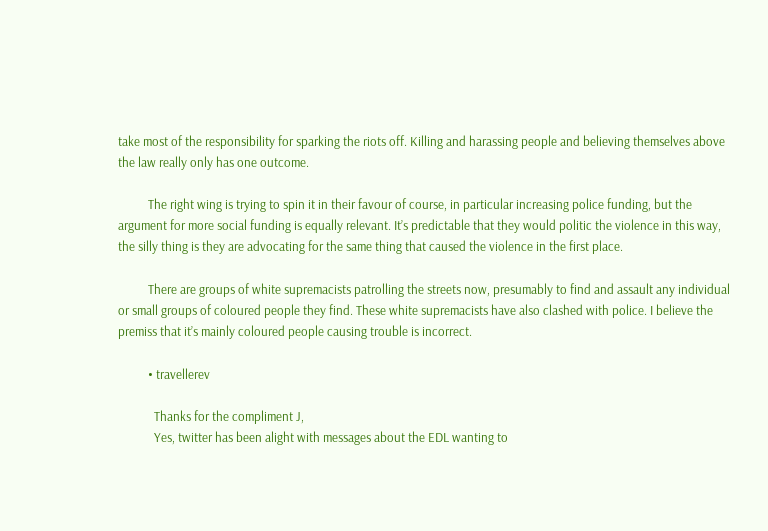take most of the responsibility for sparking the riots off. Killing and harassing people and believing themselves above the law really only has one outcome.

          The right wing is trying to spin it in their favour of course, in particular increasing police funding, but the argument for more social funding is equally relevant. It’s predictable that they would politic the violence in this way, the silly thing is they are advocating for the same thing that caused the violence in the first place.

          There are groups of white supremacists patrolling the streets now, presumably to find and assault any individual or small groups of coloured people they find. These white supremacists have also clashed with police. I believe the premiss that it’s mainly coloured people causing trouble is incorrect.

          • travellerev

            Thanks for the compliment J,
            Yes, twitter has been alight with messages about the EDL wanting to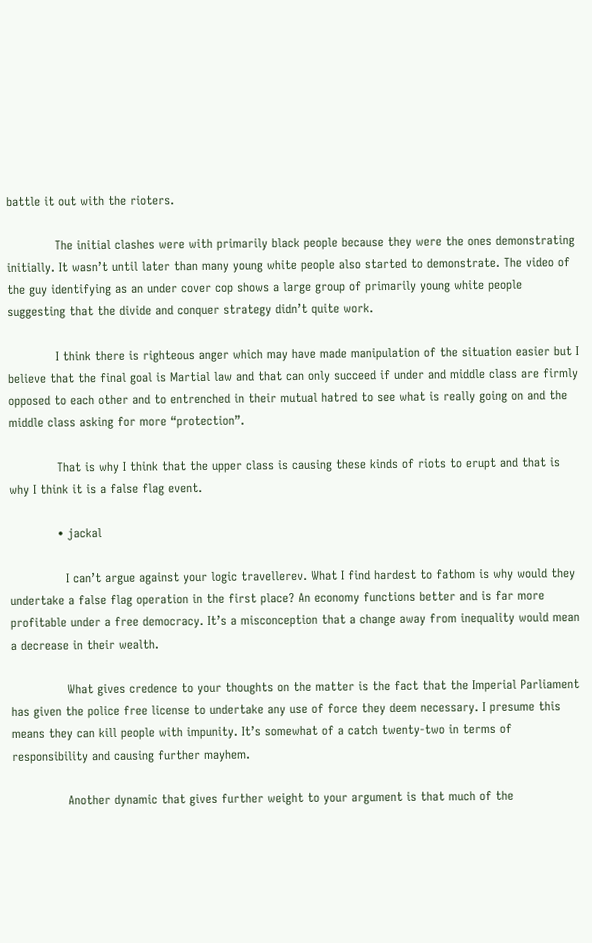battle it out with the rioters.

            The initial clashes were with primarily black people because they were the ones demonstrating initially. It wasn’t until later than many young white people also started to demonstrate. The video of the guy identifying as an under cover cop shows a large group of primarily young white people suggesting that the divide and conquer strategy didn’t quite work.

            I think there is righteous anger which may have made manipulation of the situation easier but I believe that the final goal is Martial law and that can only succeed if under and middle class are firmly opposed to each other and to entrenched in their mutual hatred to see what is really going on and the middle class asking for more “protection”.

            That is why I think that the upper class is causing these kinds of riots to erupt and that is why I think it is a false flag event.

            • jackal

              I can’t argue against your logic travellerev. What I find hardest to fathom is why would they undertake a false flag operation in the first place? An economy functions better and is far more profitable under a free democracy. It’s a misconception that a change away from inequality would mean a decrease in their wealth.

              What gives credence to your thoughts on the matter is the fact that the Imperial Parliament has given the police free license to undertake any use of force they deem necessary. I presume this means they can kill people with impunity. It’s somewhat of a catch twenty-two in terms of responsibility and causing further mayhem.

              Another dynamic that gives further weight to your argument is that much of the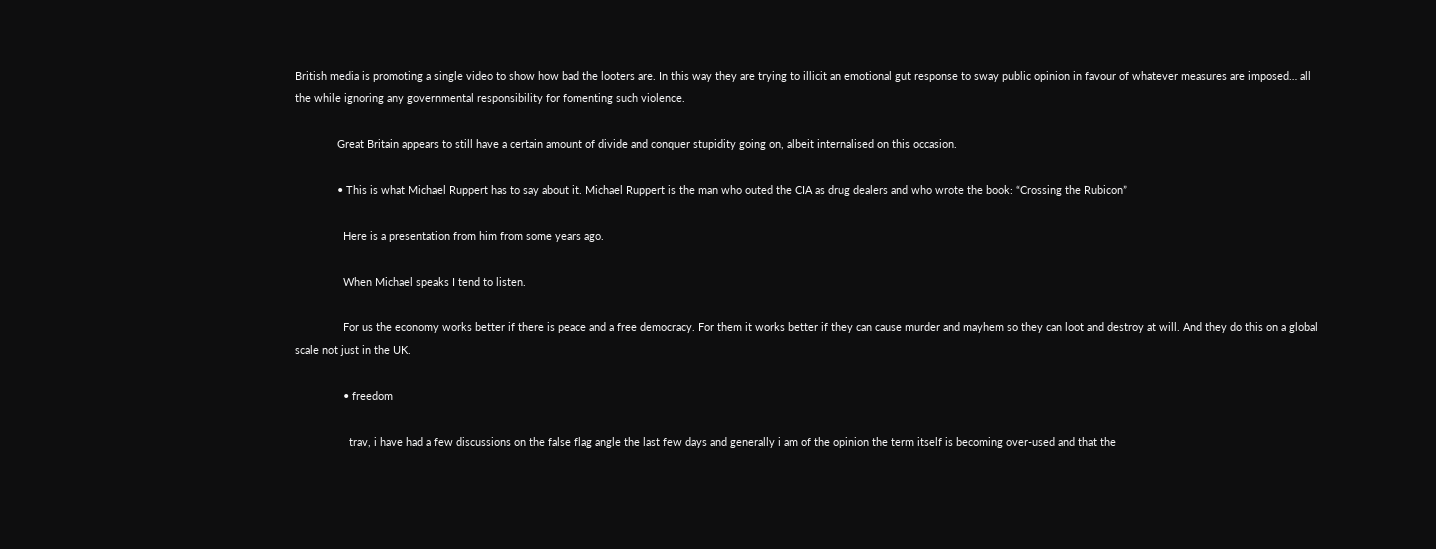British media is promoting a single video to show how bad the looters are. In this way they are trying to illicit an emotional gut response to sway public opinion in favour of whatever measures are imposed… all the while ignoring any governmental responsibility for fomenting such violence.

              Great Britain appears to still have a certain amount of divide and conquer stupidity going on, albeit internalised on this occasion.

              • This is what Michael Ruppert has to say about it. Michael Ruppert is the man who outed the CIA as drug dealers and who wrote the book: “Crossing the Rubicon”

                Here is a presentation from him from some years ago.

                When Michael speaks I tend to listen.

                For us the economy works better if there is peace and a free democracy. For them it works better if they can cause murder and mayhem so they can loot and destroy at will. And they do this on a global scale not just in the UK.

                • freedom

                  trav, i have had a few discussions on the false flag angle the last few days and generally i am of the opinion the term itself is becoming over-used and that the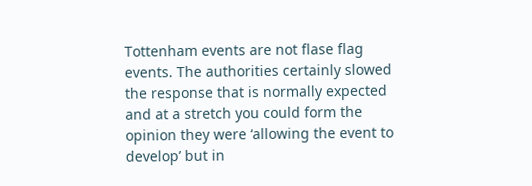Tottenham events are not flase flag events. The authorities certainly slowed the response that is normally expected and at a stretch you could form the opinion they were ‘allowing the event to develop’ but in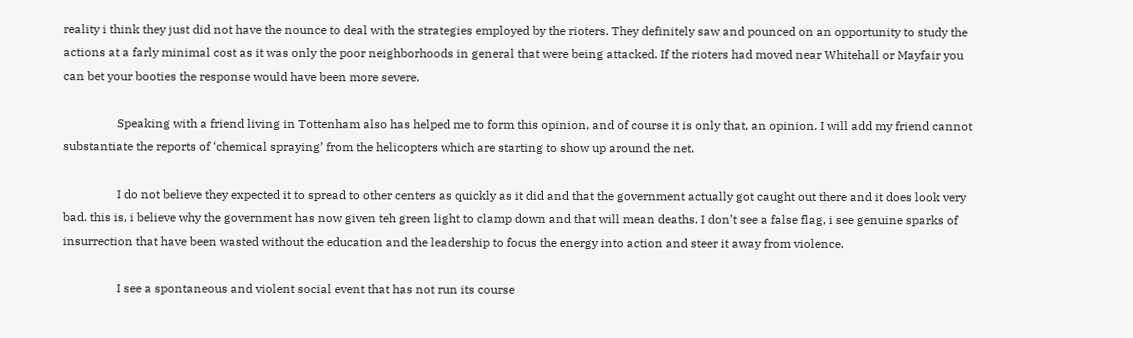reality i think they just did not have the nounce to deal with the strategies employed by the rioters. They definitely saw and pounced on an opportunity to study the actions at a farly minimal cost as it was only the poor neighborhoods in general that were being attacked. If the rioters had moved near Whitehall or Mayfair you can bet your booties the response would have been more severe.

                  Speaking with a friend living in Tottenham also has helped me to form this opinion, and of course it is only that, an opinion. I will add my friend cannot substantiate the reports of ‘chemical spraying’ from the helicopters which are starting to show up around the net.

                  I do not believe they expected it to spread to other centers as quickly as it did and that the government actually got caught out there and it does look very bad. this is, i believe why the government has now given teh green light to clamp down and that will mean deaths. I don’t see a false flag, i see genuine sparks of insurrection that have been wasted without the education and the leadership to focus the energy into action and steer it away from violence.

                  I see a spontaneous and violent social event that has not run its course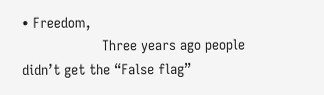• Freedom,
                    Three years ago people didn’t get the “False flag”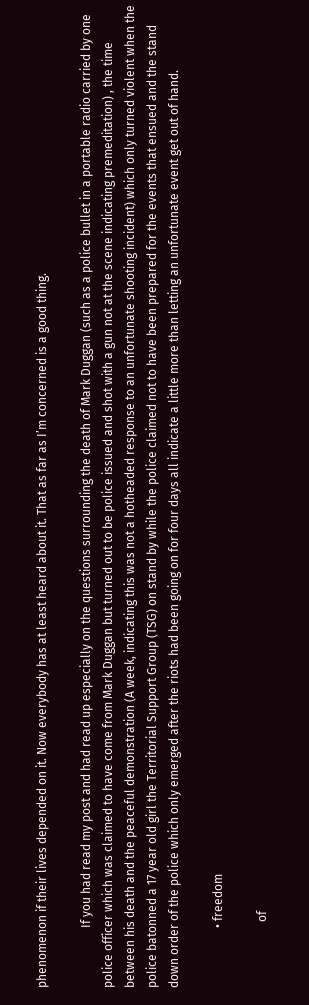phenomenon if their lives depended on it. Now everybody has at least heard about it. That as far as I’m concerned is a good thing.

                    If you had read my post and had read up especially on the questions surrounding the death of Mark Duggan (such as a police bullet in a portable radio carried by one police officer which was claimed to have come from Mark Duggan but turned out to be police issued and shot with a gun not at the scene indicating premeditation) , the time between his death and the peaceful demonstration (A week, indicating this was not a hotheaded response to an unfortunate shooting incident) which only turned violent when the police batonned a 17 year old girl the Territorial Support Group (TSG) on stand by while the police claimed not to have been prepared for the events that ensued and the stand down order of the police which only emerged after the riots had been going on for four days all indicate a little more than letting an unfortunate event get out of hand.

                    • freedom

                      of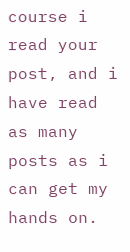course i read your post, and i have read as many posts as i can get my hands on.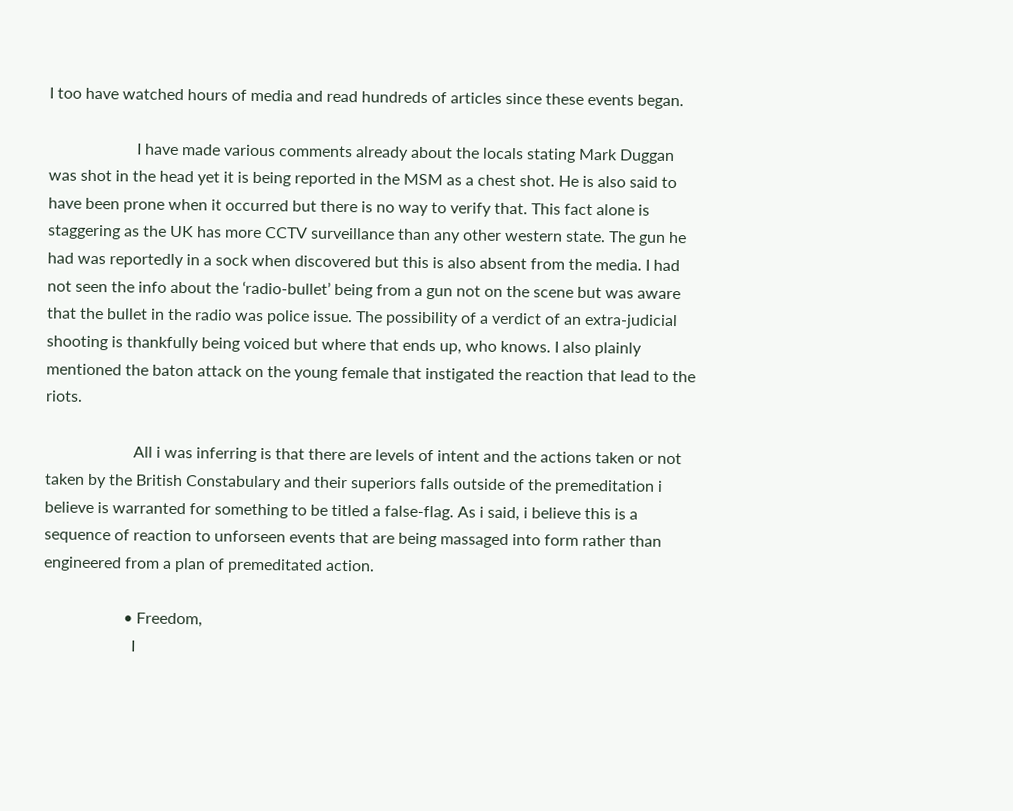I too have watched hours of media and read hundreds of articles since these events began.

                      I have made various comments already about the locals stating Mark Duggan was shot in the head yet it is being reported in the MSM as a chest shot. He is also said to have been prone when it occurred but there is no way to verify that. This fact alone is staggering as the UK has more CCTV surveillance than any other western state. The gun he had was reportedly in a sock when discovered but this is also absent from the media. I had not seen the info about the ‘radio-bullet’ being from a gun not on the scene but was aware that the bullet in the radio was police issue. The possibility of a verdict of an extra-judicial shooting is thankfully being voiced but where that ends up, who knows. I also plainly mentioned the baton attack on the young female that instigated the reaction that lead to the riots.

                      All i was inferring is that there are levels of intent and the actions taken or not taken by the British Constabulary and their superiors falls outside of the premeditation i believe is warranted for something to be titled a false-flag. As i said, i believe this is a sequence of reaction to unforseen events that are being massaged into form rather than engineered from a plan of premeditated action.

                    • Freedom,
                      I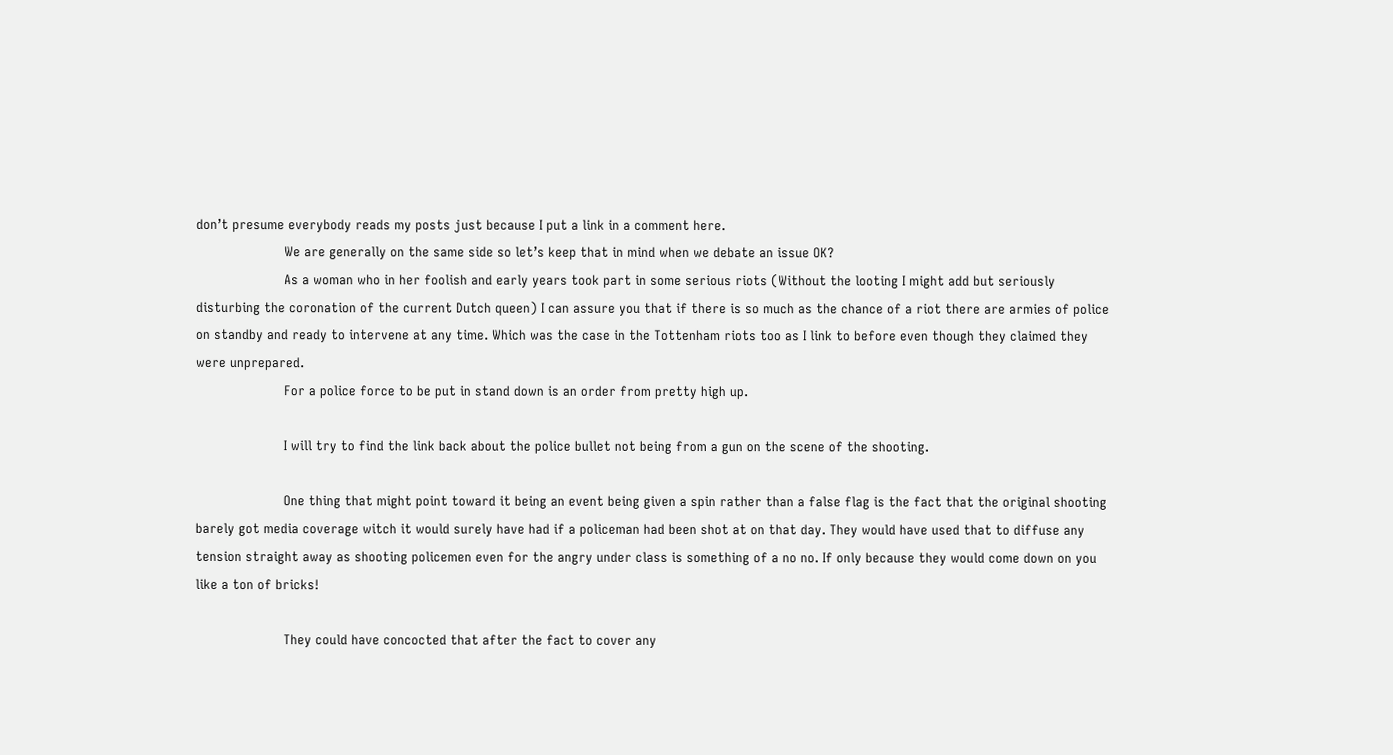don’t presume everybody reads my posts just because I put a link in a comment here.
                      We are generally on the same side so let’s keep that in mind when we debate an issue OK?
                      As a woman who in her foolish and early years took part in some serious riots (Without the looting I might add but seriously disturbing the coronation of the current Dutch queen) I can assure you that if there is so much as the chance of a riot there are armies of police on standby and ready to intervene at any time. Which was the case in the Tottenham riots too as I link to before even though they claimed they were unprepared.
                      For a police force to be put in stand down is an order from pretty high up.

                      I will try to find the link back about the police bullet not being from a gun on the scene of the shooting.

                      One thing that might point toward it being an event being given a spin rather than a false flag is the fact that the original shooting barely got media coverage witch it would surely have had if a policeman had been shot at on that day. They would have used that to diffuse any tension straight away as shooting policemen even for the angry under class is something of a no no. If only because they would come down on you like a ton of bricks!

                      They could have concocted that after the fact to cover any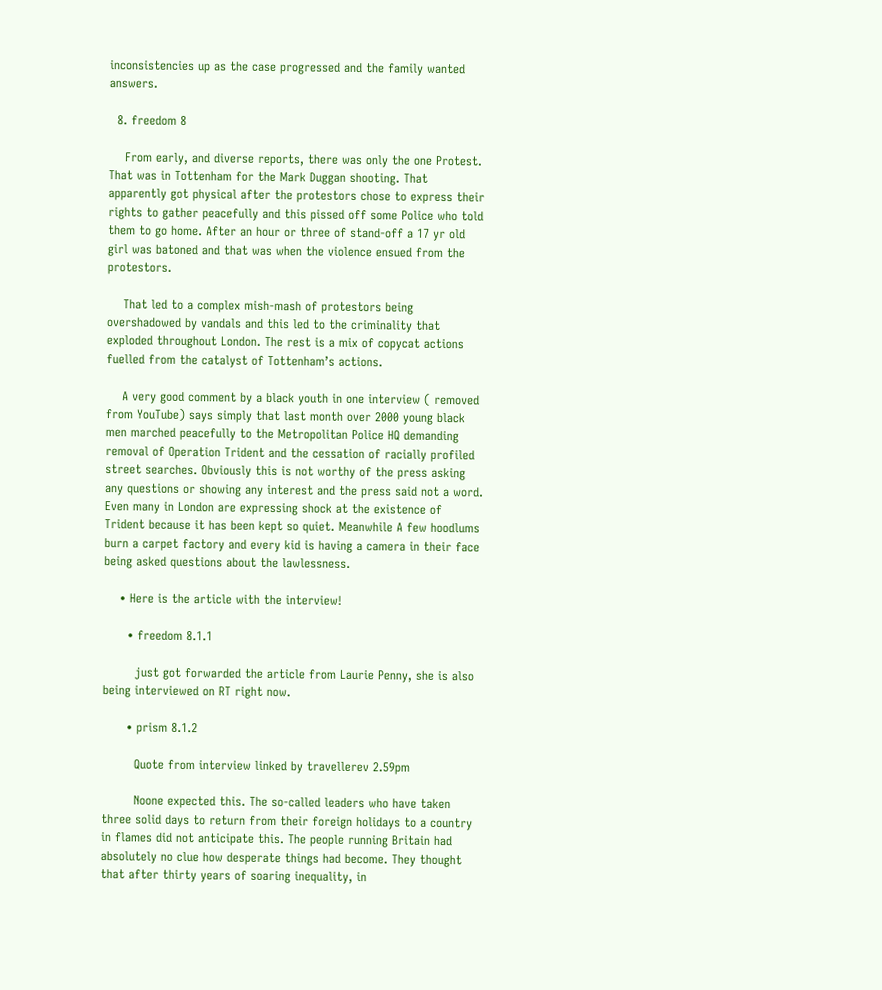inconsistencies up as the case progressed and the family wanted answers.

  8. freedom 8

    From early, and diverse reports, there was only the one Protest. That was in Tottenham for the Mark Duggan shooting. That apparently got physical after the protestors chose to express their rights to gather peacefully and this pissed off some Police who told them to go home. After an hour or three of stand-off a 17 yr old girl was batoned and that was when the violence ensued from the protestors.

    That led to a complex mish-mash of protestors being overshadowed by vandals and this led to the criminality that exploded throughout London. The rest is a mix of copycat actions fuelled from the catalyst of Tottenham’s actions.

    A very good comment by a black youth in one interview ( removed from YouTube) says simply that last month over 2000 young black men marched peacefully to the Metropolitan Police HQ demanding removal of Operation Trident and the cessation of racially profiled street searches. Obviously this is not worthy of the press asking any questions or showing any interest and the press said not a word. Even many in London are expressing shock at the existence of Trident because it has been kept so quiet. Meanwhile A few hoodlums burn a carpet factory and every kid is having a camera in their face being asked questions about the lawlessness.

    • Here is the article with the interview!

      • freedom 8.1.1

        just got forwarded the article from Laurie Penny, she is also being interviewed on RT right now.

      • prism 8.1.2

        Quote from interview linked by travellerev 2.59pm

        Noone expected this. The so-called leaders who have taken three solid days to return from their foreign holidays to a country in flames did not anticipate this. The people running Britain had absolutely no clue how desperate things had become. They thought that after thirty years of soaring inequality, in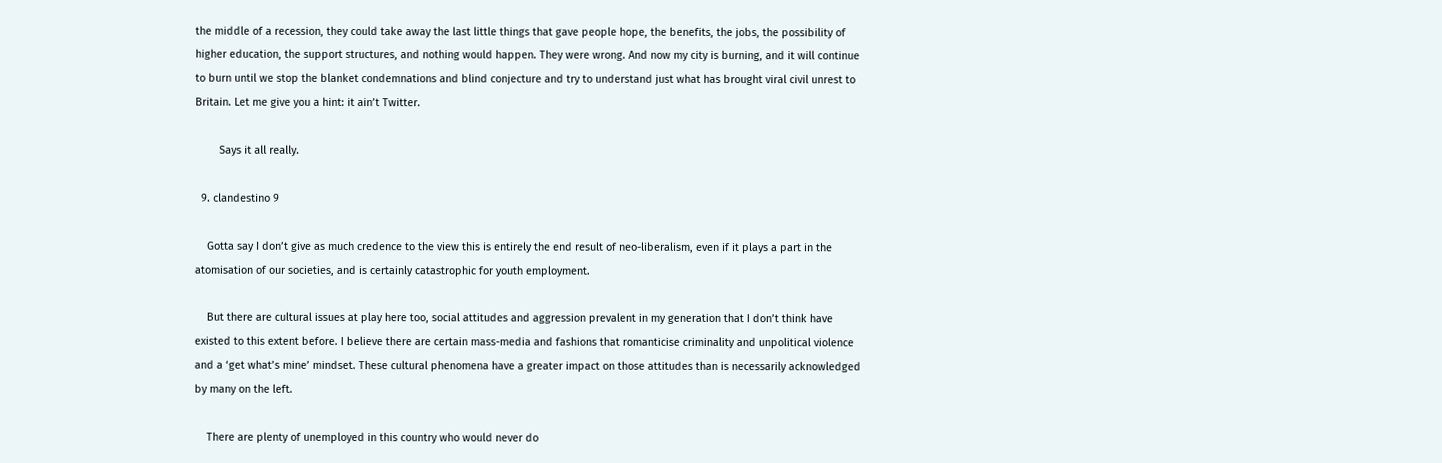the middle of a recession, they could take away the last little things that gave people hope, the benefits, the jobs, the possibility of higher education, the support structures, and nothing would happen. They were wrong. And now my city is burning, and it will continue to burn until we stop the blanket condemnations and blind conjecture and try to understand just what has brought viral civil unrest to Britain. Let me give you a hint: it ain’t Twitter.

        Says it all really.

  9. clandestino 9

    Gotta say I don’t give as much credence to the view this is entirely the end result of neo-liberalism, even if it plays a part in the atomisation of our societies, and is certainly catastrophic for youth employment.

    But there are cultural issues at play here too, social attitudes and aggression prevalent in my generation that I don’t think have existed to this extent before. I believe there are certain mass-media and fashions that romanticise criminality and unpolitical violence and a ‘get what’s mine’ mindset. These cultural phenomena have a greater impact on those attitudes than is necessarily acknowledged by many on the left.

    There are plenty of unemployed in this country who would never do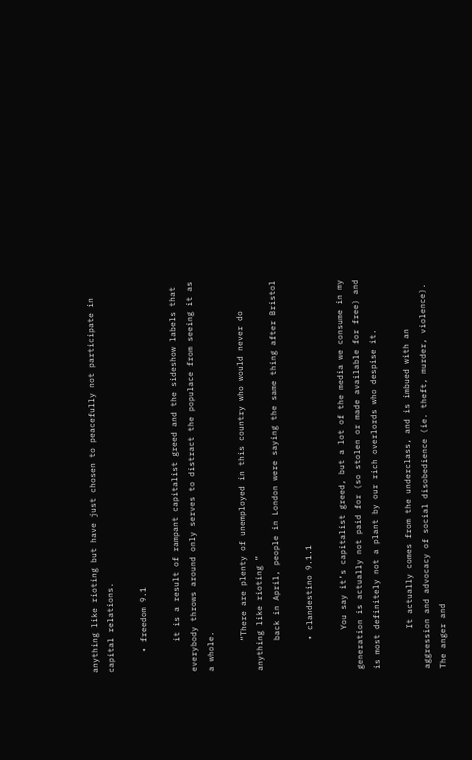anything like rioting but have just chosen to peacefully not participate in capital relations.

    • freedom 9.1

      it is a result of rampant capitalist greed and the sideshow labels that everybody throws around only serves to distract the populace from seeing it as a whole.

      “There are plenty of unemployed in this country who would never do anything like rioting ”
      back in April, people in London were saying the same thing after Bristol

      • clandestino 9.1.1

        You say it’s capitalist greed, but a lot of the media we consume in my generation is actually not paid for (so stolen or made available for free) and is most definitely not a plant by our rich overlords who despise it.

        It actually comes from the underclass, and is imbued with an aggression and advocacy of social disobedience (ie. theft, murder, violence). The anger and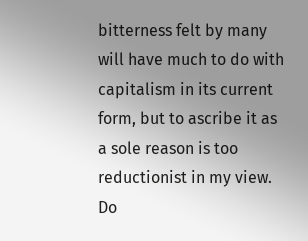bitterness felt by many will have much to do with capitalism in its current form, but to ascribe it as a sole reason is too reductionist in my view. Do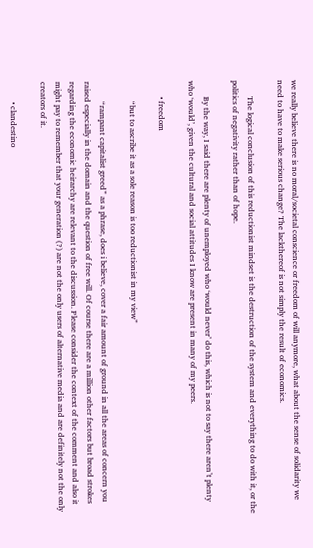we really believe there is no moral/societal conscience or freedom of will anymore, what about the sense of solidarity we need to have to make serious change? The lackthereof is not simply the result of economics.

        The logical conclusion of this reductionist mindset is the destruction of the system and everything to do with it, or the politics of negativity rather than of hope.

        By the way, I said there are plenty of unemployed who ‘would never’ do this, which is not to say there aren’t plenty who ‘would’, given the cultural and social attitudes I know are present in many of my peers.

        • freedom

          “but to ascribe it as a sole reason is too reductionist in my view”

          “rampant capitalist greed” as a phrase, does i believe, cover a fair amount of ground in all the areas of concern you raised especially in the domain and the question of free will. Of course there are a million other factors but broad strokes regarding the economic heirarchy are relevant to the discussion. Please consider the context of the comment and also it might pay to remember that your generation (?) are not the only users of alternative media and are definitely not the only creators of it.

          • clandestino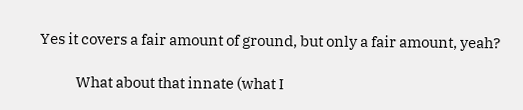Yes it covers a fair amount of ground, but only a fair amount, yeah?

            What about that innate (what I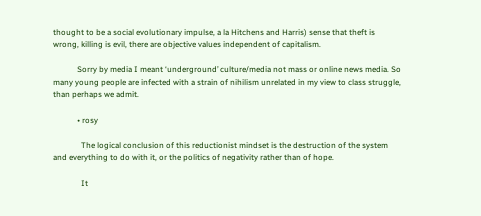thought to be a social evolutionary impulse, a la Hitchens and Harris) sense that theft is wrong, killing is evil, there are objective values independent of capitalism.

            Sorry by media I meant ‘underground’ culture/media not mass or online news media. So many young people are infected with a strain of nihilism unrelated in my view to class struggle, than perhaps we admit.

            • rosy

              The logical conclusion of this reductionist mindset is the destruction of the system and everything to do with it, or the politics of negativity rather than of hope.

              It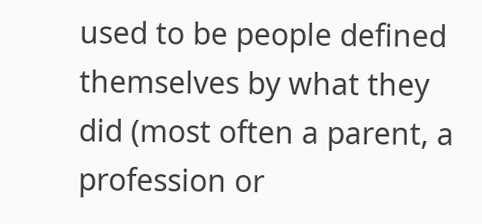used to be people defined themselves by what they did (most often a parent, a profession or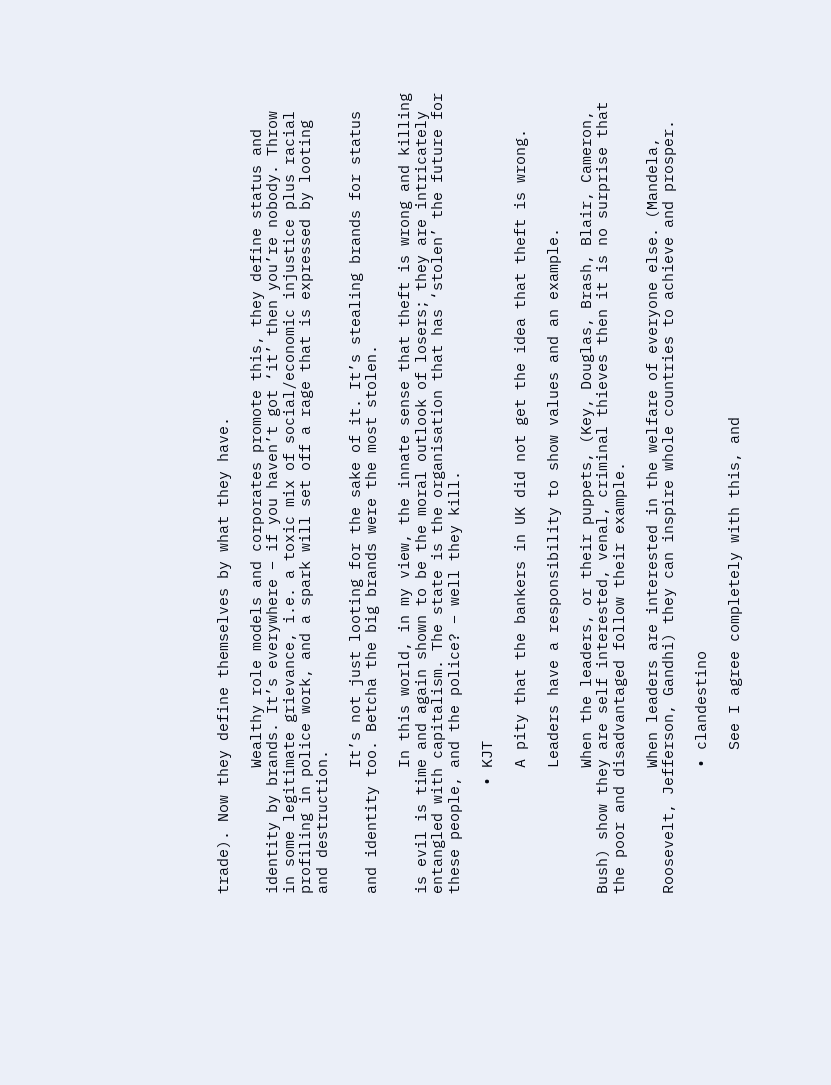trade). Now they define themselves by what they have.

              Wealthy role models and corporates promote this, they define status and identity by brands. It’s everywhere – if you haven’t got ‘it’ then you’re nobody. Throw in some legitimate grievance, i.e. a toxic mix of social/economic injustice plus racial profiling in police work, and a spark will set off a rage that is expressed by looting and destruction.

              It’s not just looting for the sake of it. It’s stealing brands for status and identity too. Betcha the big brands were the most stolen.

              In this world, in my view, the innate sense that theft is wrong and killing is evil is time and again shown to be the moral outlook of losers; they are intricately entangled with capitalism. The state is the organisation that has ‘stolen’ the future for these people, and the police? – well they kill.

            • KJT

              A pity that the bankers in UK did not get the idea that theft is wrong.

              Leaders have a responsibility to show values and an example.

              When the leaders, or their puppets, (Key, Douglas, Brash, Blair, Cameron, Bush) show they are self interested, venal, criminal thieves then it is no surprise that the poor and disadvantaged follow their example.

              When leaders are interested in the welfare of everyone else. (Mandela, Roosevelt, Jefferson, Gandhi) they can inspire whole countries to achieve and prosper.

              • clandestino

                See I agree completely with this, and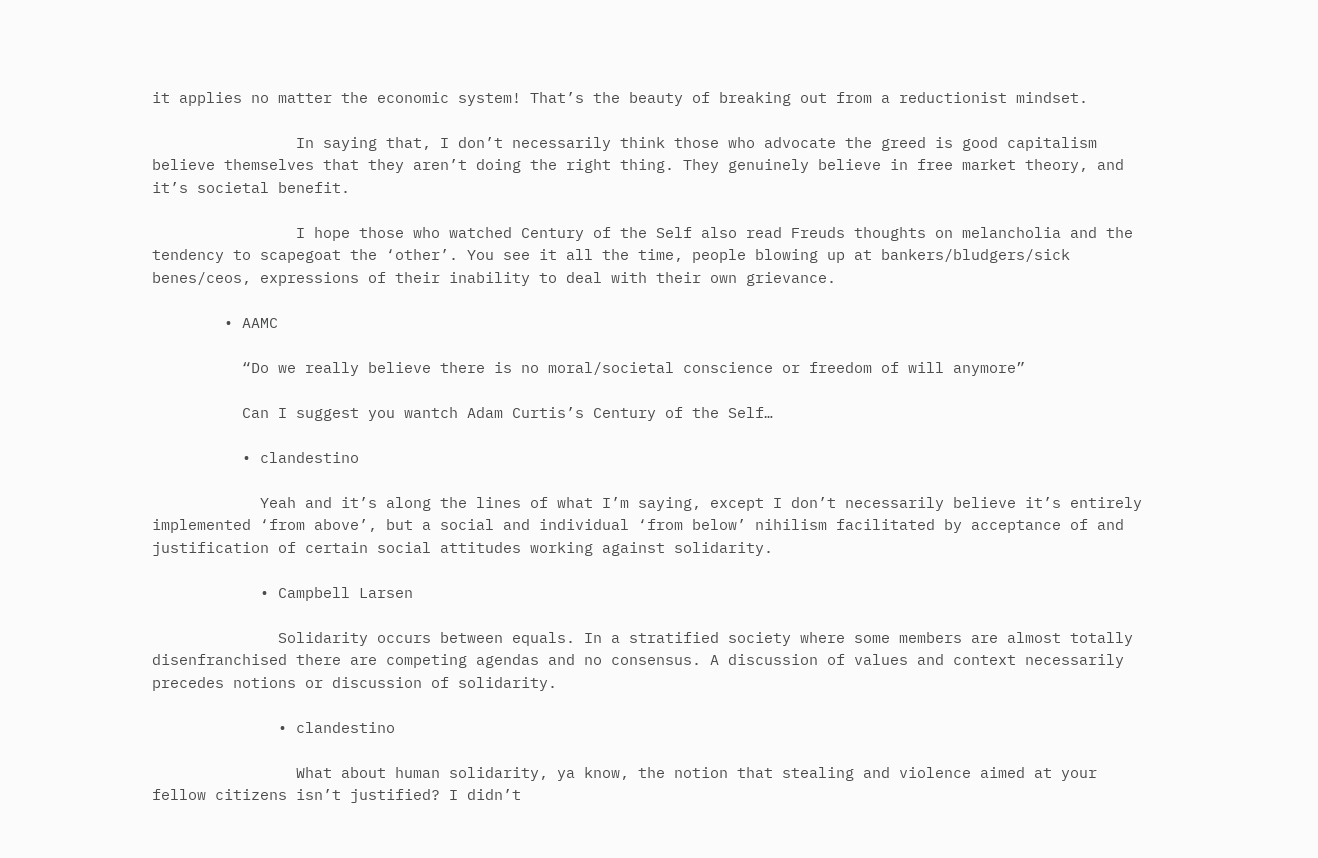it applies no matter the economic system! That’s the beauty of breaking out from a reductionist mindset.

                In saying that, I don’t necessarily think those who advocate the greed is good capitalism believe themselves that they aren’t doing the right thing. They genuinely believe in free market theory, and it’s societal benefit.

                I hope those who watched Century of the Self also read Freuds thoughts on melancholia and the tendency to scapegoat the ‘other’. You see it all the time, people blowing up at bankers/bludgers/sick benes/ceos, expressions of their inability to deal with their own grievance.

        • AAMC

          “Do we really believe there is no moral/societal conscience or freedom of will anymore”

          Can I suggest you wantch Adam Curtis’s Century of the Self…

          • clandestino

            Yeah and it’s along the lines of what I’m saying, except I don’t necessarily believe it’s entirely implemented ‘from above’, but a social and individual ‘from below’ nihilism facilitated by acceptance of and justification of certain social attitudes working against solidarity.

            • Campbell Larsen

              Solidarity occurs between equals. In a stratified society where some members are almost totally disenfranchised there are competing agendas and no consensus. A discussion of values and context necessarily precedes notions or discussion of solidarity.

              • clandestino

                What about human solidarity, ya know, the notion that stealing and violence aimed at your fellow citizens isn’t justified? I didn’t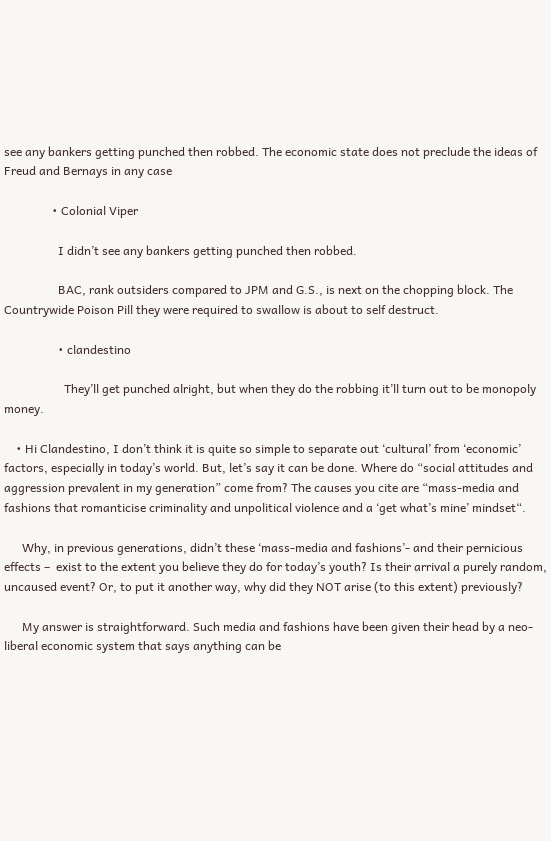see any bankers getting punched then robbed. The economic state does not preclude the ideas of Freud and Bernays in any case

                • Colonial Viper

                  I didn’t see any bankers getting punched then robbed.

                  BAC, rank outsiders compared to JPM and G.S., is next on the chopping block. The Countrywide Poison Pill they were required to swallow is about to self destruct.

                  • clandestino

                    They’ll get punched alright, but when they do the robbing it’ll turn out to be monopoly money.

    • Hi Clandestino, I don’t think it is quite so simple to separate out ‘cultural’ from ‘economic’ factors, especially in today’s world. But, let’s say it can be done. Where do “social attitudes and aggression prevalent in my generation” come from? The causes you cite are “mass-media and fashions that romanticise criminality and unpolitical violence and a ‘get what’s mine’ mindset“.

      Why, in previous generations, didn’t these ‘mass-media and fashions’- and their pernicious effects –  exist to the extent you believe they do for today’s youth? Is their arrival a purely random, uncaused event? Or, to put it another way, why did they NOT arise (to this extent) previously?

      My answer is straightforward. Such media and fashions have been given their head by a neo-liberal economic system that says anything can be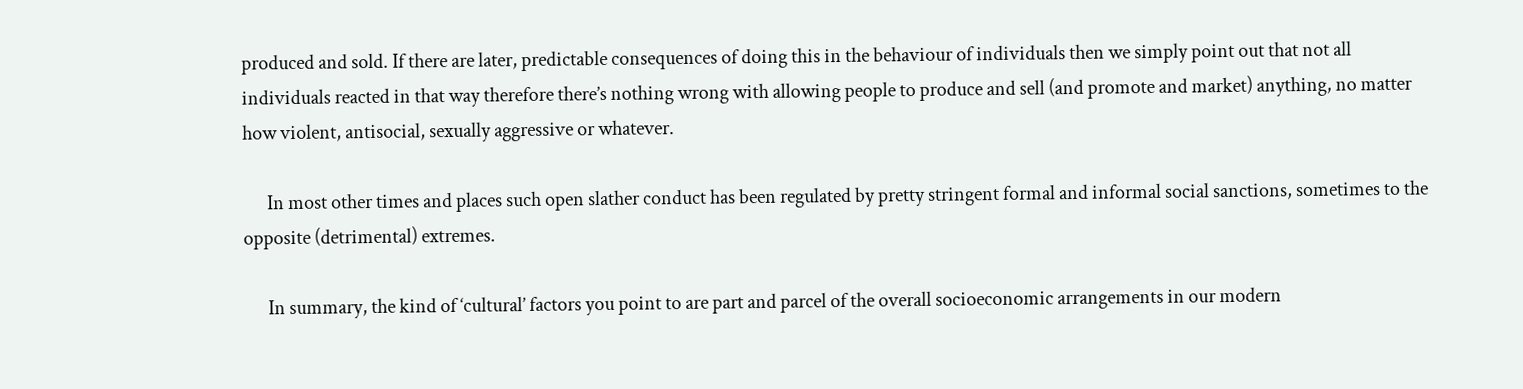produced and sold. If there are later, predictable consequences of doing this in the behaviour of individuals then we simply point out that not all individuals reacted in that way therefore there’s nothing wrong with allowing people to produce and sell (and promote and market) anything, no matter how violent, antisocial, sexually aggressive or whatever.

      In most other times and places such open slather conduct has been regulated by pretty stringent formal and informal social sanctions, sometimes to the opposite (detrimental) extremes.

      In summary, the kind of ‘cultural’ factors you point to are part and parcel of the overall socioeconomic arrangements in our modern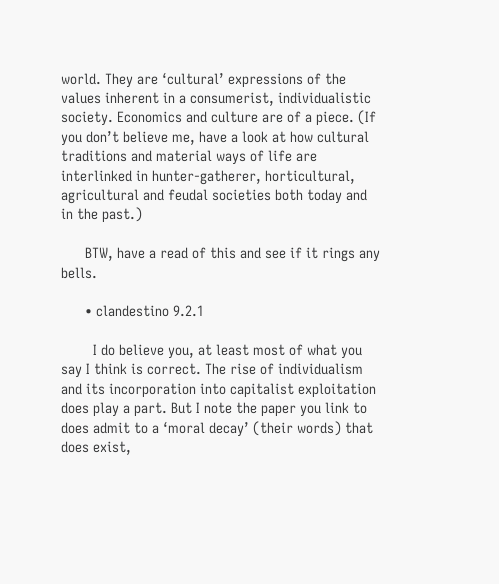world. They are ‘cultural’ expressions of the values inherent in a consumerist, individualistic society. Economics and culture are of a piece. (If you don’t believe me, have a look at how cultural traditions and material ways of life are interlinked in hunter-gatherer, horticultural, agricultural and feudal societies both today and in the past.)

      BTW, have a read of this and see if it rings any bells.

      • clandestino 9.2.1

        I do believe you, at least most of what you say I think is correct. The rise of individualism and its incorporation into capitalist exploitation does play a part. But I note the paper you link to does admit to a ‘moral decay’ (their words) that does exist,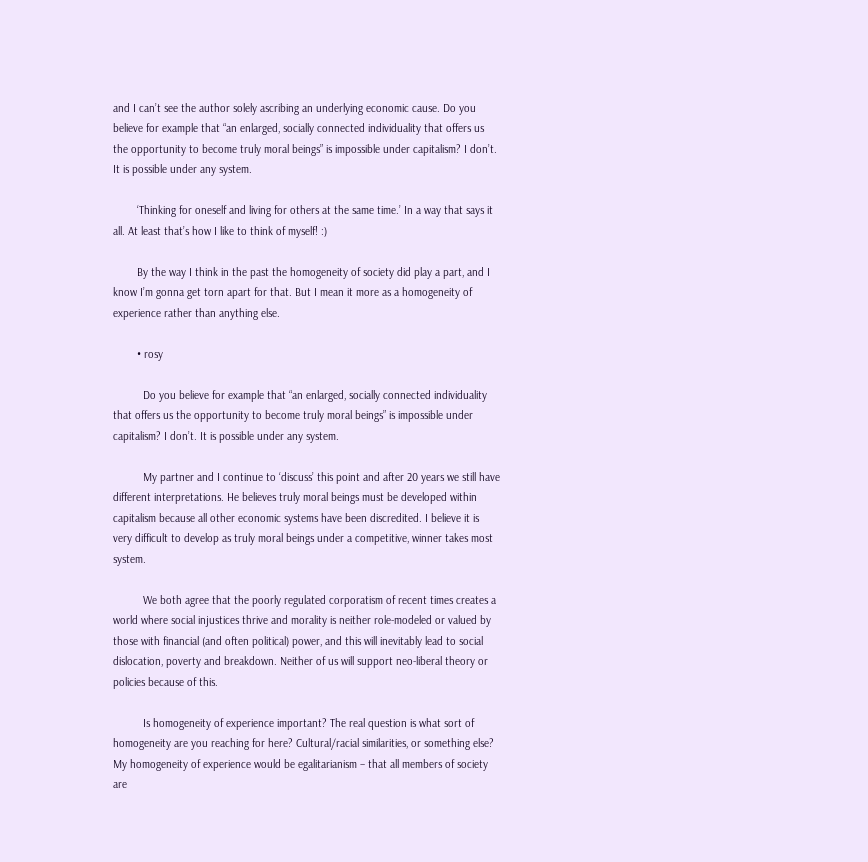and I can’t see the author solely ascribing an underlying economic cause. Do you believe for example that “an enlarged, socially connected individuality that offers us the opportunity to become truly moral beings” is impossible under capitalism? I don’t. It is possible under any system.

        ‘Thinking for oneself and living for others at the same time.’ In a way that says it all. At least that’s how I like to think of myself! :)

        By the way I think in the past the homogeneity of society did play a part, and I know I’m gonna get torn apart for that. But I mean it more as a homogeneity of experience rather than anything else.

        • rosy

          Do you believe for example that “an enlarged, socially connected individuality that offers us the opportunity to become truly moral beings” is impossible under capitalism? I don’t. It is possible under any system.

          My partner and I continue to ‘discuss’ this point and after 20 years we still have different interpretations. He believes truly moral beings must be developed within capitalism because all other economic systems have been discredited. I believe it is very difficult to develop as truly moral beings under a competitive, winner takes most system.

          We both agree that the poorly regulated corporatism of recent times creates a world where social injustices thrive and morality is neither role-modeled or valued by those with financial (and often political) power, and this will inevitably lead to social dislocation, poverty and breakdown. Neither of us will support neo-liberal theory or policies because of this.

          Is homogeneity of experience important? The real question is what sort of homogeneity are you reaching for here? Cultural/racial similarities, or something else? My homogeneity of experience would be egalitarianism – that all members of society are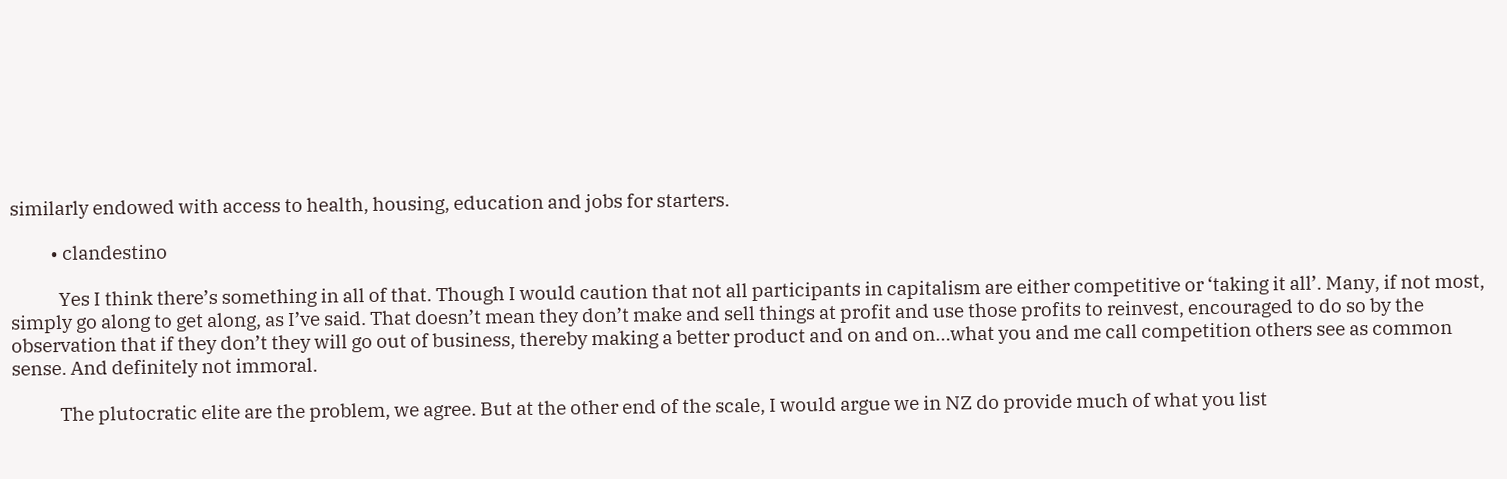similarly endowed with access to health, housing, education and jobs for starters.

          • clandestino

            Yes I think there’s something in all of that. Though I would caution that not all participants in capitalism are either competitive or ‘taking it all’. Many, if not most, simply go along to get along, as I’ve said. That doesn’t mean they don’t make and sell things at profit and use those profits to reinvest, encouraged to do so by the observation that if they don’t they will go out of business, thereby making a better product and on and on…what you and me call competition others see as common sense. And definitely not immoral.

            The plutocratic elite are the problem, we agree. But at the other end of the scale, I would argue we in NZ do provide much of what you list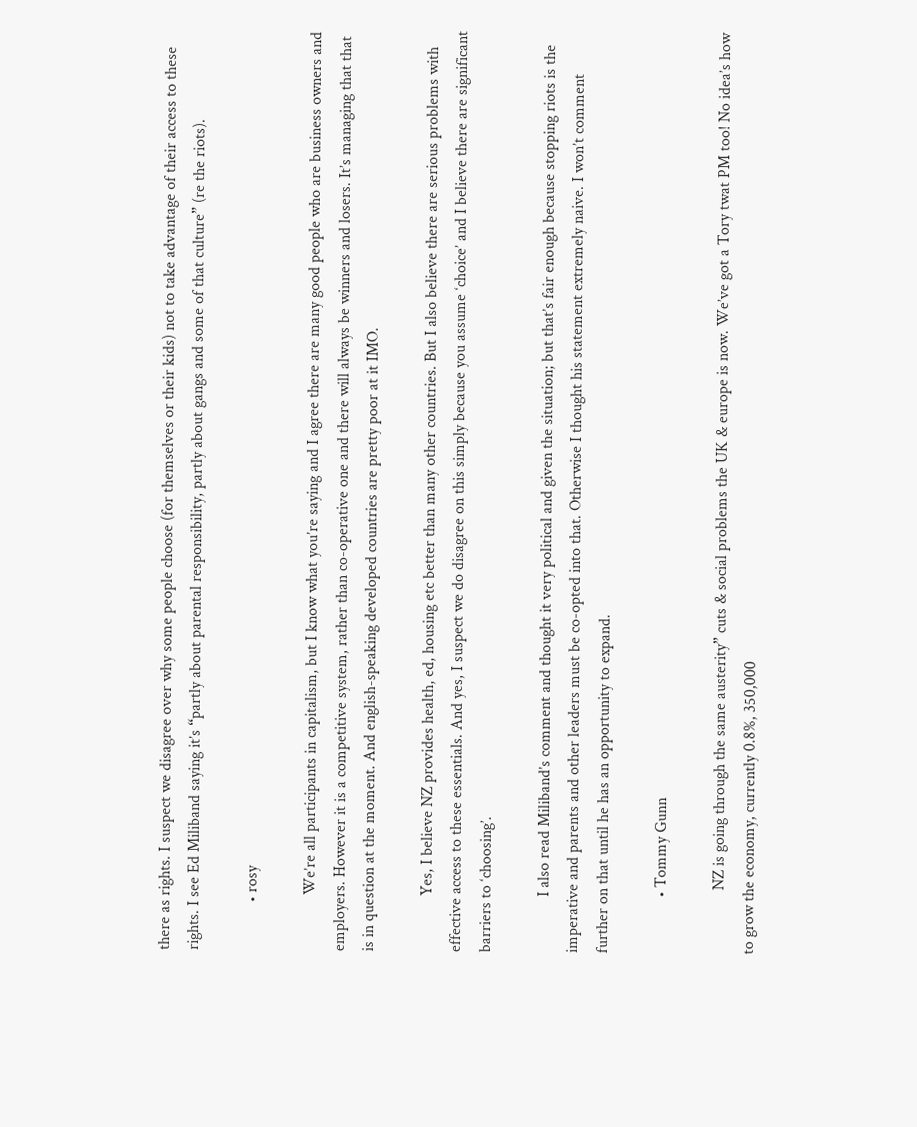there as rights. I suspect we disagree over why some people choose (for themselves or their kids) not to take advantage of their access to these rights. I see Ed Miliband saying it’s “partly about parental responsibility, partly about gangs and some of that culture” (re the riots).

            • rosy

              We’re all participants in capitalism, but I know what you’re saying and I agree there are many good people who are business owners and employers. However it is a competitive system, rather than co-operative one and there will always be winners and losers. It’s managing that that is in question at the moment. And english-speaking developed countries are pretty poor at it IMO.

              Yes, I believe NZ provides health, ed, housing etc better than many other countries. But I also believe there are serious problems with effective access to these essentials. And yes, I suspect we do disagree on this simply because you assume ‘choice’ and I believe there are significant barriers to ‘choosing’.

              I also read Miliband’s comment and thought it very political and given the situation; but that’s fair enough because stopping riots is the imperative and parents and other leaders must be co-opted into that. Otherwise I thought his statement extremely naive. I won’t comment further on that until he has an opportunity to expand.

              • Tommy Gunn

                NZ is going through the same austerity” cuts & social problems the UK & europe is now. We’ve got a Tory twat PM too! No idea’s how to grow the economy, currently 0.8%, 350,000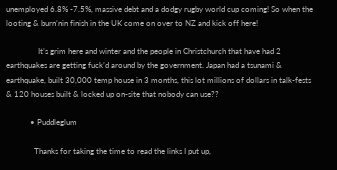unemployed 6.8% -7.5%, massive debt and a dodgy rugby world cup coming! So when the looting & burn’nin finish in the UK come on over to NZ and kick off here!

                It’s grim here and winter and the people in Christchurch that have had 2 earthquakes are getting fuck’d around by the government. Japan had a tsunami & earthquake, built 30,000 temp house in 3 months, this lot millions of dollars in talk-fests & 120 houses built & locked up on-site that nobody can use??

            • Puddleglum

              Thanks for taking the time to read the links I put up,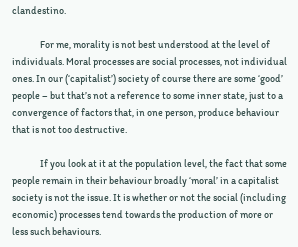clandestino.

              For me, morality is not best understood at the level of individuals. Moral processes are social processes, not individual ones. In our (‘capitalist’) society of course there are some ‘good’ people – but that’s not a reference to some inner state, just to a convergence of factors that, in one person, produce behaviour that is not too destructive.

              If you look at it at the population level, the fact that some people remain in their behaviour broadly ‘moral’ in a capitalist society is not the issue. It is whether or not the social (including economic) processes tend towards the production of more or less such behaviours.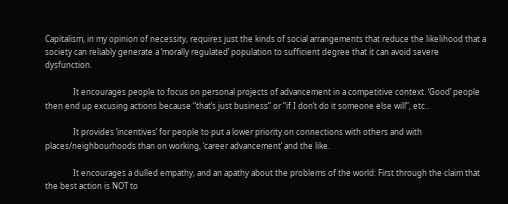Capitalism, in my opinion of necessity, requires just the kinds of social arrangements that reduce the likelihood that a society can reliably generate a ‘morally regulated’ population to sufficient degree that it can avoid severe dysfunction.

              It encourages people to focus on personal projects of advancement in a competitive context. ‘Good’ people then end up excusing actions because “that’s just business” or “if I don’t do it someone else will”, etc..

              It provides ‘incentives’ for people to put a lower priority on connections with others and with places/neighbourhoods than on working, ‘career advancement’ and the like.

              It encourages a dulled empathy, and an apathy about the problems of the world: First through the claim that the best action is NOT to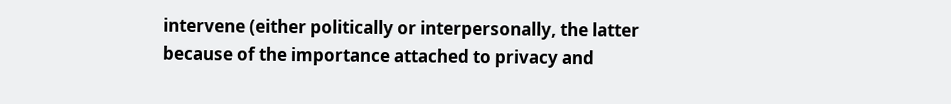intervene (either politically or interpersonally, the latter because of the importance attached to privacy and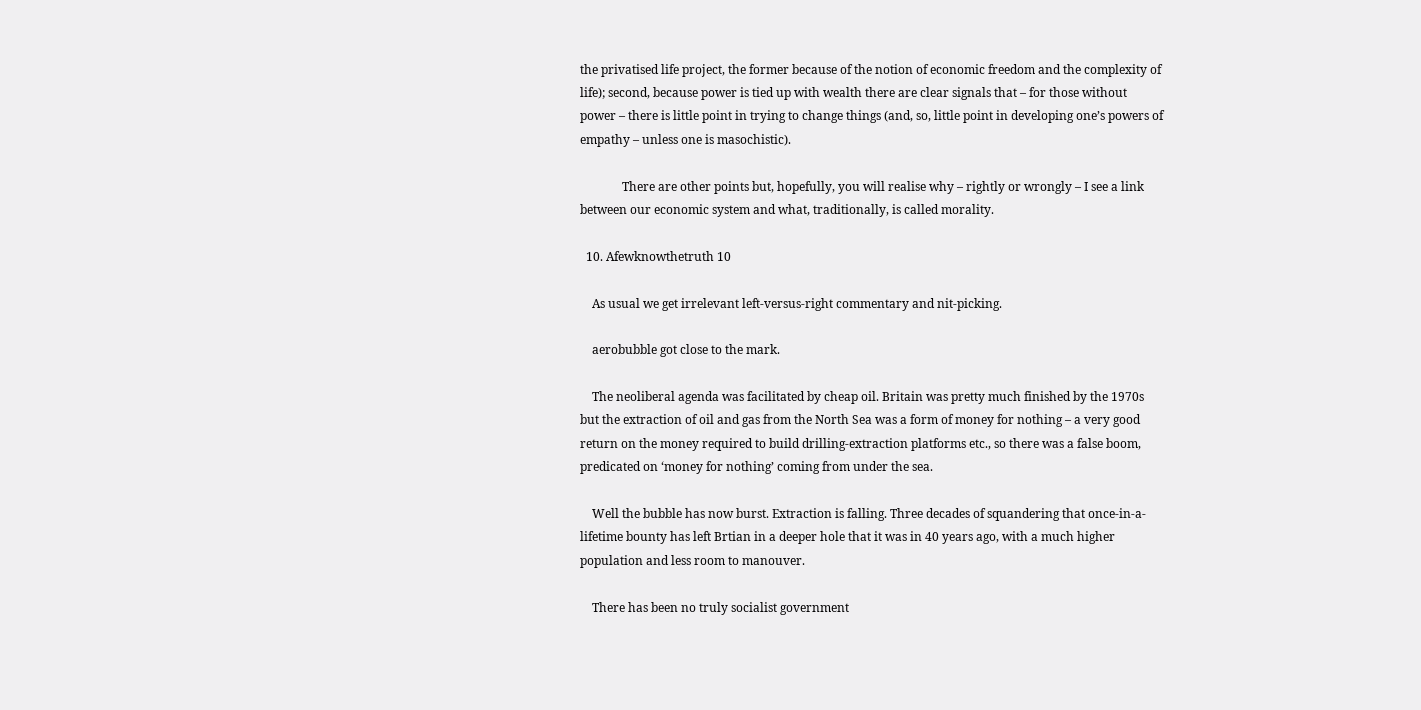the privatised life project, the former because of the notion of economic freedom and the complexity of life); second, because power is tied up with wealth there are clear signals that – for those without power – there is little point in trying to change things (and, so, little point in developing one’s powers of empathy – unless one is masochistic).

              There are other points but, hopefully, you will realise why – rightly or wrongly – I see a link between our economic system and what, traditionally, is called morality.

  10. Afewknowthetruth 10

    As usual we get irrelevant left-versus-right commentary and nit-picking.

    aerobubble got close to the mark.

    The neoliberal agenda was facilitated by cheap oil. Britain was pretty much finished by the 1970s but the extraction of oil and gas from the North Sea was a form of money for nothing – a very good return on the money required to build drilling-extraction platforms etc., so there was a false boom, predicated on ‘money for nothing’ coming from under the sea.

    Well the bubble has now burst. Extraction is falling. Three decades of squandering that once-in-a-lifetime bounty has left Brtian in a deeper hole that it was in 40 years ago, with a much higher population and less room to manouver.

    There has been no truly socialist government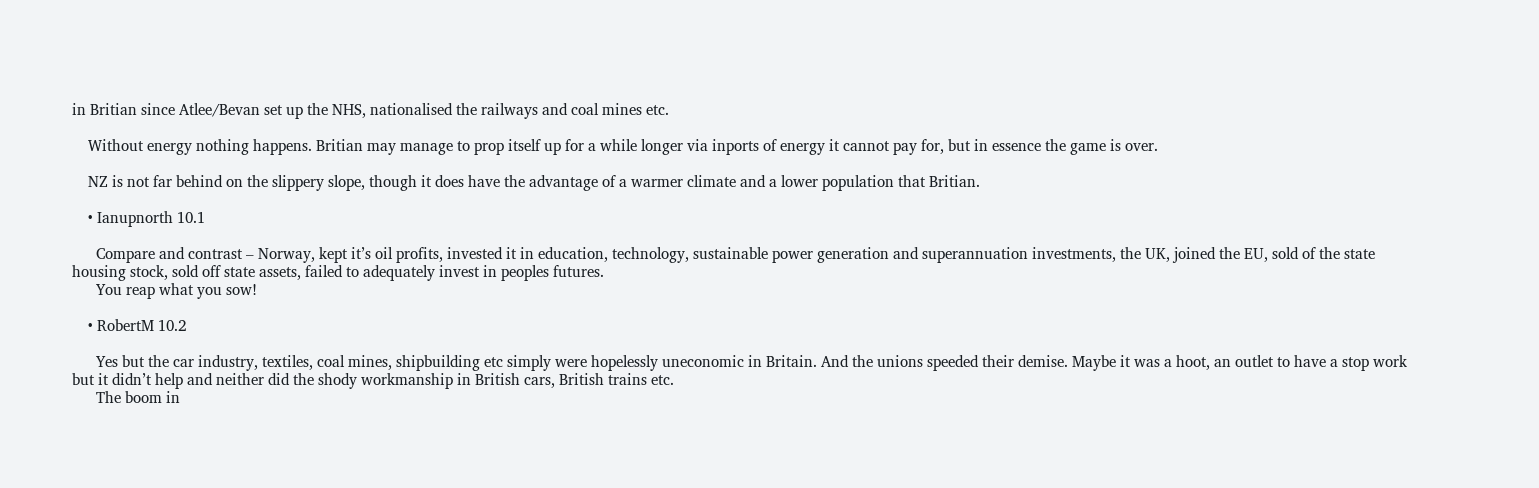in Britian since Atlee/Bevan set up the NHS, nationalised the railways and coal mines etc.

    Without energy nothing happens. Britian may manage to prop itself up for a while longer via inports of energy it cannot pay for, but in essence the game is over.

    NZ is not far behind on the slippery slope, though it does have the advantage of a warmer climate and a lower population that Britian.

    • Ianupnorth 10.1

      Compare and contrast – Norway, kept it’s oil profits, invested it in education, technology, sustainable power generation and superannuation investments, the UK, joined the EU, sold of the state housing stock, sold off state assets, failed to adequately invest in peoples futures.
      You reap what you sow!

    • RobertM 10.2

      Yes but the car industry, textiles, coal mines, shipbuilding etc simply were hopelessly uneconomic in Britain. And the unions speeded their demise. Maybe it was a hoot, an outlet to have a stop work but it didn’t help and neither did the shody workmanship in British cars, British trains etc.
      The boom in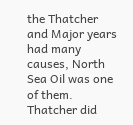the Thatcher and Major years had many causes, North Sea Oil was one of them. Thatcher did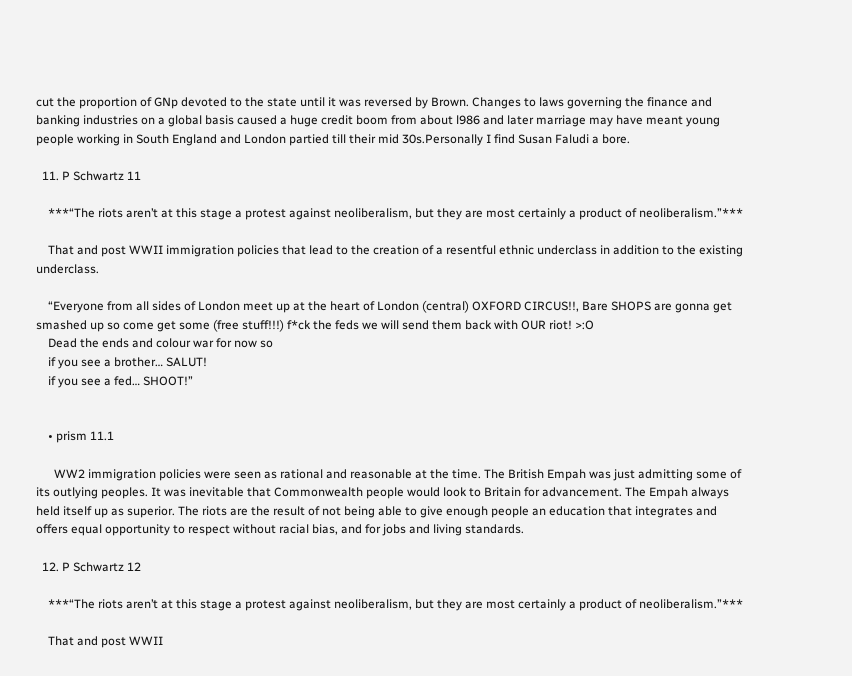cut the proportion of GNp devoted to the state until it was reversed by Brown. Changes to laws governing the finance and banking industries on a global basis caused a huge credit boom from about l986 and later marriage may have meant young people working in South England and London partied till their mid 30s.Personally I find Susan Faludi a bore.

  11. P Schwartz 11

    ***“The riots aren’t at this stage a protest against neoliberalism, but they are most certainly a product of neoliberalism.”***

    That and post WWII immigration policies that lead to the creation of a resentful ethnic underclass in addition to the existing underclass.

    “Everyone from all sides of London meet up at the heart of London (central) OXFORD CIRCUS!!, Bare SHOPS are gonna get smashed up so come get some (free stuff!!!) f*ck the feds we will send them back with OUR riot! >:O
    Dead the ends and colour war for now so
    if you see a brother… SALUT!
    if you see a fed… SHOOT!”


    • prism 11.1

      WW2 immigration policies were seen as rational and reasonable at the time. The British Empah was just admitting some of its outlying peoples. It was inevitable that Commonwealth people would look to Britain for advancement. The Empah always held itself up as superior. The riots are the result of not being able to give enough people an education that integrates and offers equal opportunity to respect without racial bias, and for jobs and living standards.

  12. P Schwartz 12

    ***“The riots aren’t at this stage a protest against neoliberalism, but they are most certainly a product of neoliberalism.”***

    That and post WWII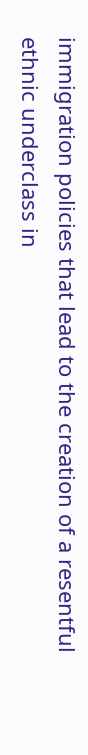immigration policies that lead to the creation of a resentful ethnic underclass in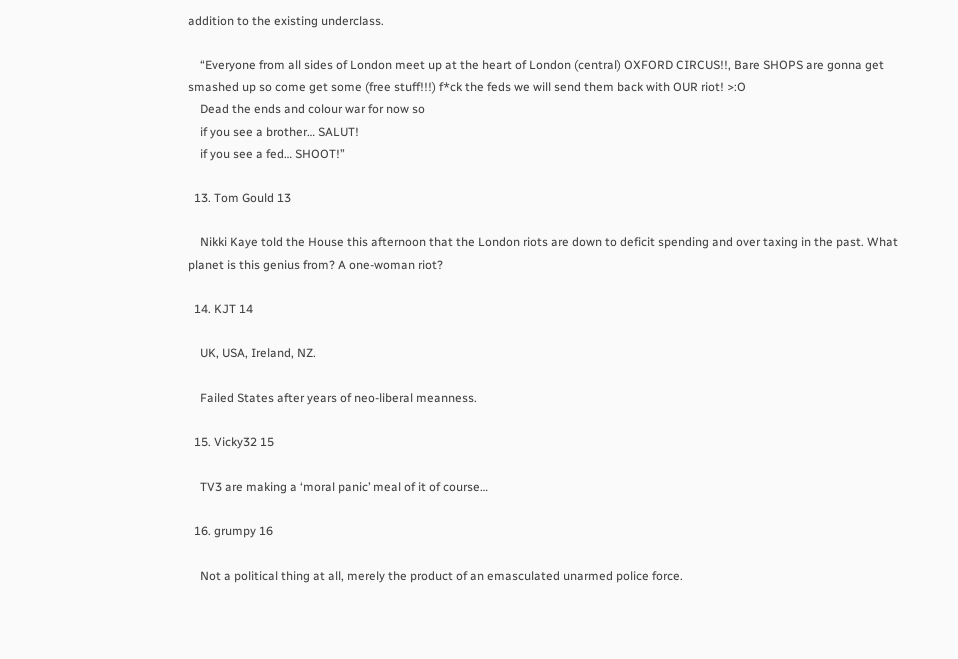addition to the existing underclass.

    “Everyone from all sides of London meet up at the heart of London (central) OXFORD CIRCUS!!, Bare SHOPS are gonna get smashed up so come get some (free stuff!!!) f*ck the feds we will send them back with OUR riot! >:O
    Dead the ends and colour war for now so
    if you see a brother… SALUT!
    if you see a fed… SHOOT!”

  13. Tom Gould 13

    Nikki Kaye told the House this afternoon that the London riots are down to deficit spending and over taxing in the past. What planet is this genius from? A one-woman riot?

  14. KJT 14

    UK, USA, Ireland, NZ.

    Failed States after years of neo-liberal meanness.

  15. Vicky32 15

    TV3 are making a ‘moral panic’ meal of it of course…

  16. grumpy 16

    Not a political thing at all, merely the product of an emasculated unarmed police force.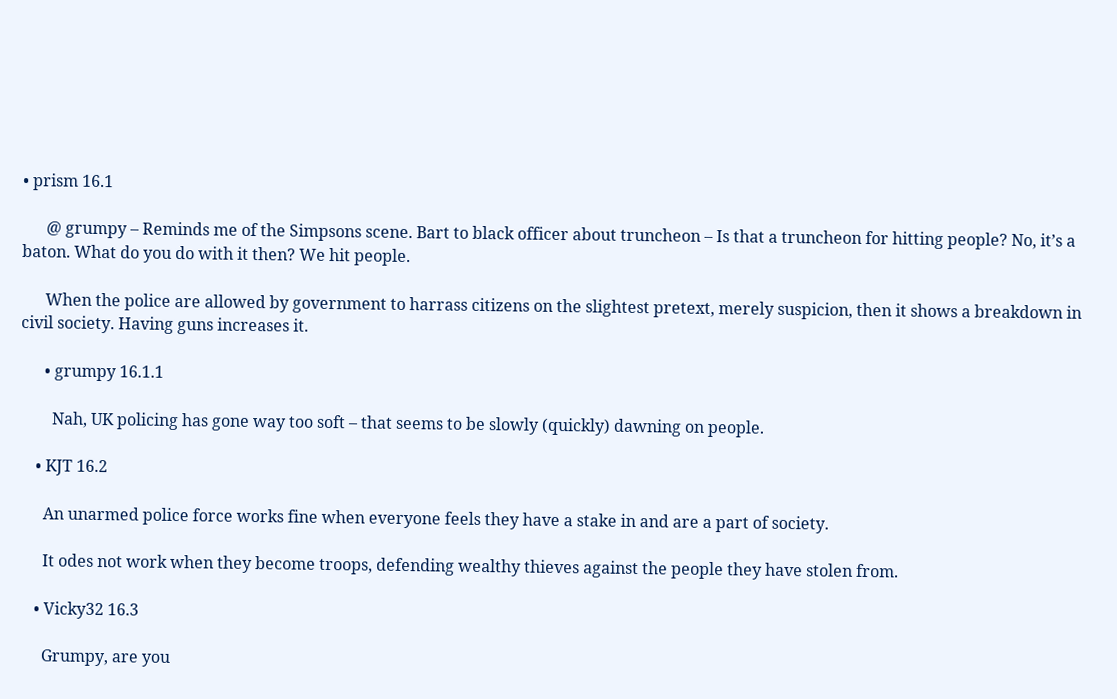• prism 16.1

      @ grumpy – Reminds me of the Simpsons scene. Bart to black officer about truncheon – Is that a truncheon for hitting people? No, it’s a baton. What do you do with it then? We hit people.

      When the police are allowed by government to harrass citizens on the slightest pretext, merely suspicion, then it shows a breakdown in civil society. Having guns increases it.

      • grumpy 16.1.1

        Nah, UK policing has gone way too soft – that seems to be slowly (quickly) dawning on people.

    • KJT 16.2

      An unarmed police force works fine when everyone feels they have a stake in and are a part of society.

      It odes not work when they become troops, defending wealthy thieves against the people they have stolen from.

    • Vicky32 16.3

      Grumpy, are you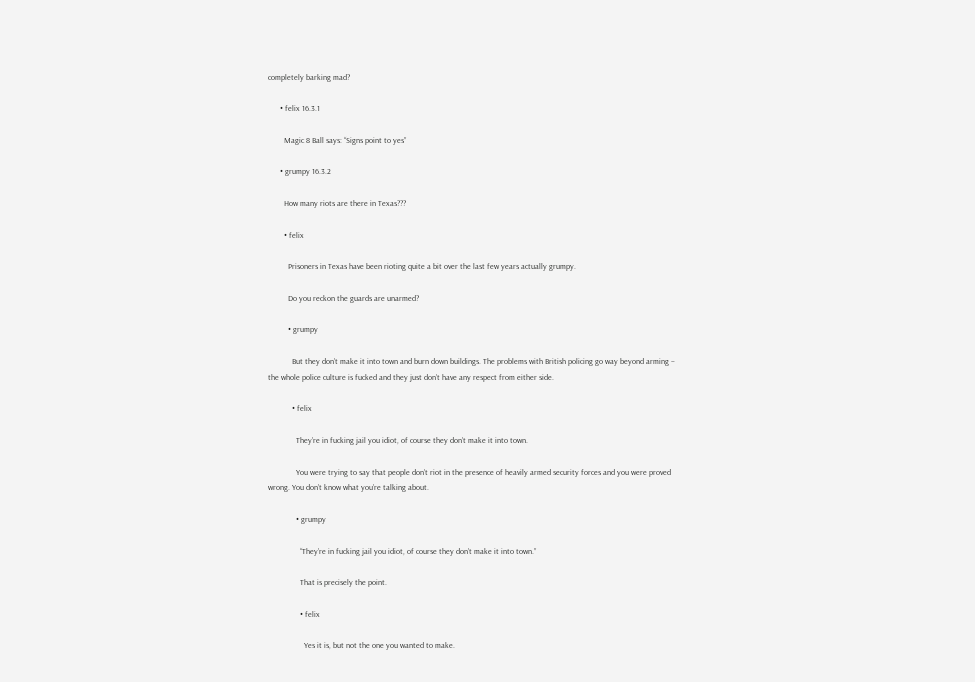completely barking mad?

      • felix 16.3.1

        Magic 8 Ball says: “Signs point to yes”

      • grumpy 16.3.2

        How many riots are there in Texas???

        • felix

          Prisoners in Texas have been rioting quite a bit over the last few years actually grumpy.

          Do you reckon the guards are unarmed?

          • grumpy

            But they don’t make it into town and burn down buildings. The problems with British policing go way beyond arming – the whole police culture is fucked and they just don’t have any respect from either side.

            • felix

              They’re in fucking jail you idiot, of course they don’t make it into town.

              You were trying to say that people don’t riot in the presence of heavily armed security forces and you were proved wrong. You don’t know what you’re talking about.

              • grumpy

                “They’re in fucking jail you idiot, of course they don’t make it into town.”

                That is precisely the point.

                • felix

                  Yes it is, but not the one you wanted to make.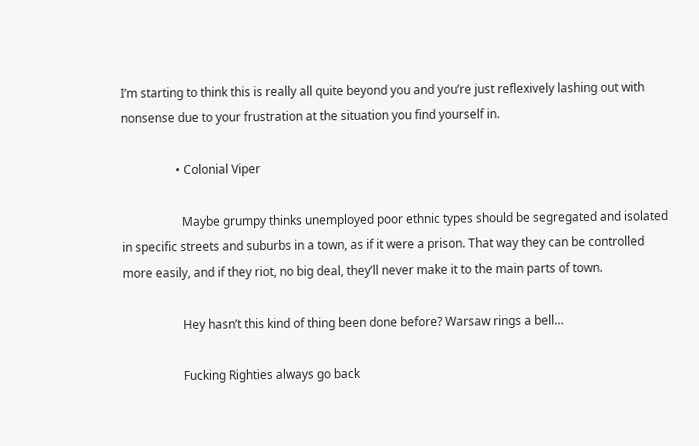I’m starting to think this is really all quite beyond you and you’re just reflexively lashing out with nonsense due to your frustration at the situation you find yourself in.

                  • Colonial Viper

                    Maybe grumpy thinks unemployed poor ethnic types should be segregated and isolated in specific streets and suburbs in a town, as if it were a prison. That way they can be controlled more easily, and if they riot, no big deal, they’ll never make it to the main parts of town.

                    Hey hasn’t this kind of thing been done before? Warsaw rings a bell…

                    Fucking Righties always go back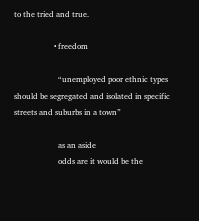to the tried and true.

                    • freedom

                      “unemployed poor ethnic types should be segregated and isolated in specific streets and suburbs in a town”

                      as an aside
                      odds are it would be the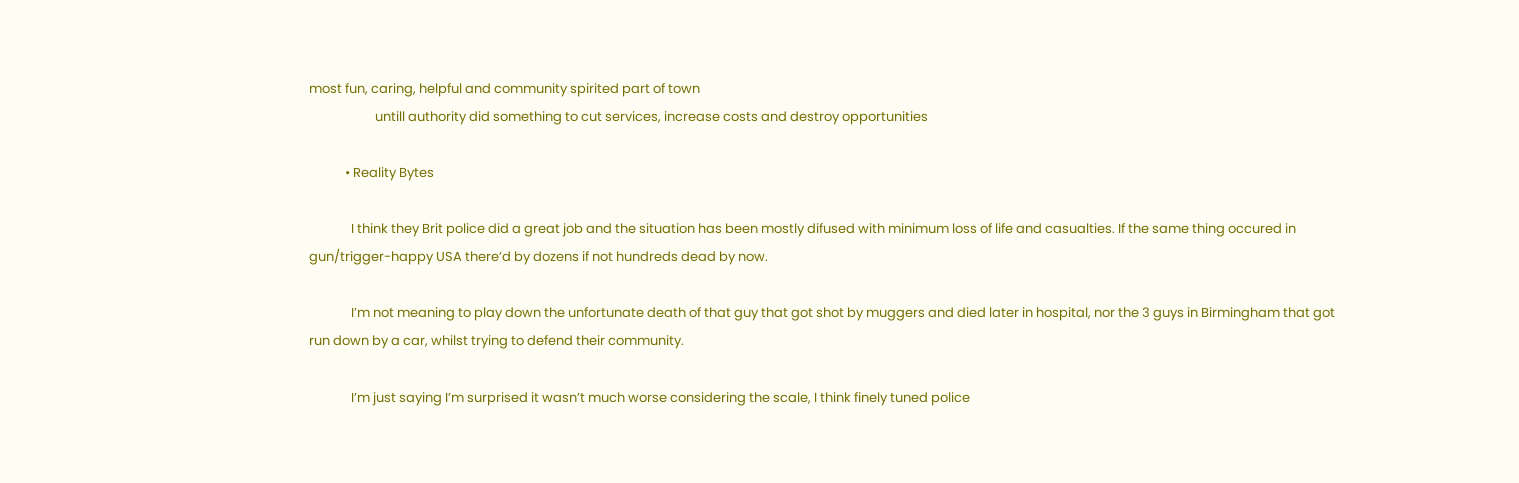most fun, caring, helpful and community spirited part of town
                      untill authority did something to cut services, increase costs and destroy opportunities

            • Reality Bytes

              I think they Brit police did a great job and the situation has been mostly difused with minimum loss of life and casualties. If the same thing occured in gun/trigger-happy USA there’d by dozens if not hundreds dead by now.

              I’m not meaning to play down the unfortunate death of that guy that got shot by muggers and died later in hospital, nor the 3 guys in Birmingham that got run down by a car, whilst trying to defend their community.

              I’m just saying I’m surprised it wasn’t much worse considering the scale, I think finely tuned police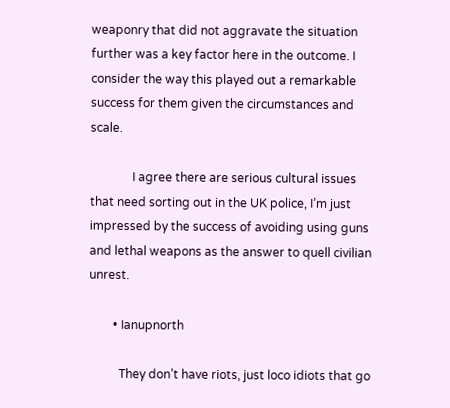weaponry that did not aggravate the situation further was a key factor here in the outcome. I consider the way this played out a remarkable success for them given the circumstances and scale.

              I agree there are serious cultural issues that need sorting out in the UK police, I’m just impressed by the success of avoiding using guns and lethal weapons as the answer to quell civilian unrest.

        • Ianupnorth

          They don’t have riots, just loco idiots that go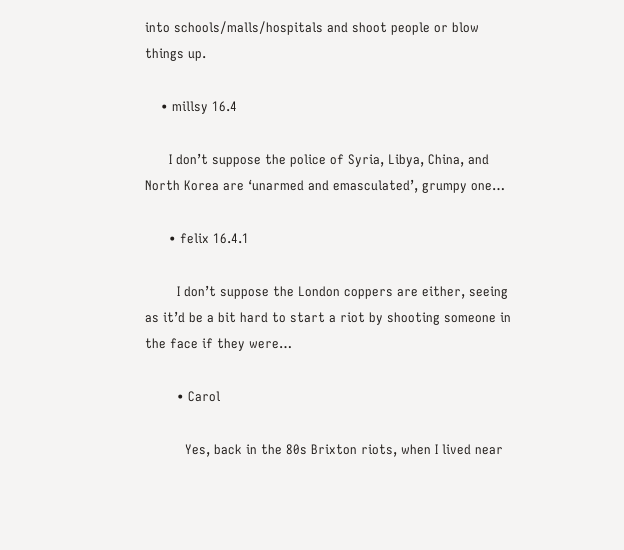into schools/malls/hospitals and shoot people or blow things up.

    • millsy 16.4

      I don’t suppose the police of Syria, Libya, China, and North Korea are ‘unarmed and emasculated’, grumpy one…

      • felix 16.4.1

        I don’t suppose the London coppers are either, seeing as it’d be a bit hard to start a riot by shooting someone in the face if they were…

        • Carol

          Yes, back in the 80s Brixton riots, when I lived near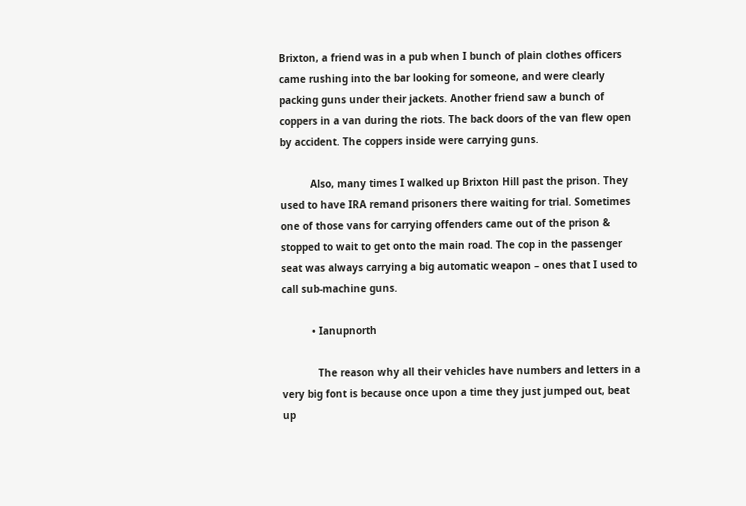Brixton, a friend was in a pub when I bunch of plain clothes officers came rushing into the bar looking for someone, and were clearly packing guns under their jackets. Another friend saw a bunch of coppers in a van during the riots. The back doors of the van flew open by accident. The coppers inside were carrying guns.

          Also, many times I walked up Brixton Hill past the prison. They used to have IRA remand prisoners there waiting for trial. Sometimes one of those vans for carrying offenders came out of the prison & stopped to wait to get onto the main road. The cop in the passenger seat was always carrying a big automatic weapon – ones that I used to call sub-machine guns.

          • Ianupnorth

            The reason why all their vehicles have numbers and letters in a very big font is because once upon a time they just jumped out, beat up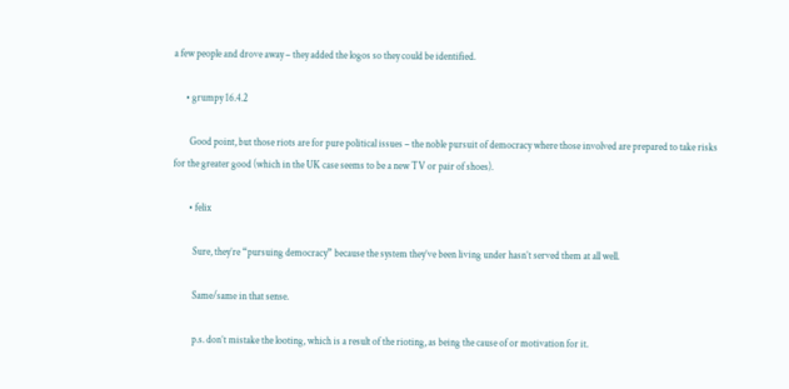a few people and drove away – they added the logos so they could be identified.

      • grumpy 16.4.2

        Good point, but those riots are for pure political issues – the noble pursuit of democracy where those involved are prepared to take risks for the greater good (which in the UK case seems to be a new TV or pair of shoes).

        • felix

          Sure, they’re “pursuing democracy” because the system they’ve been living under hasn’t served them at all well.

          Same/same in that sense.

          p.s. don’t mistake the looting, which is a result of the rioting, as being the cause of or motivation for it.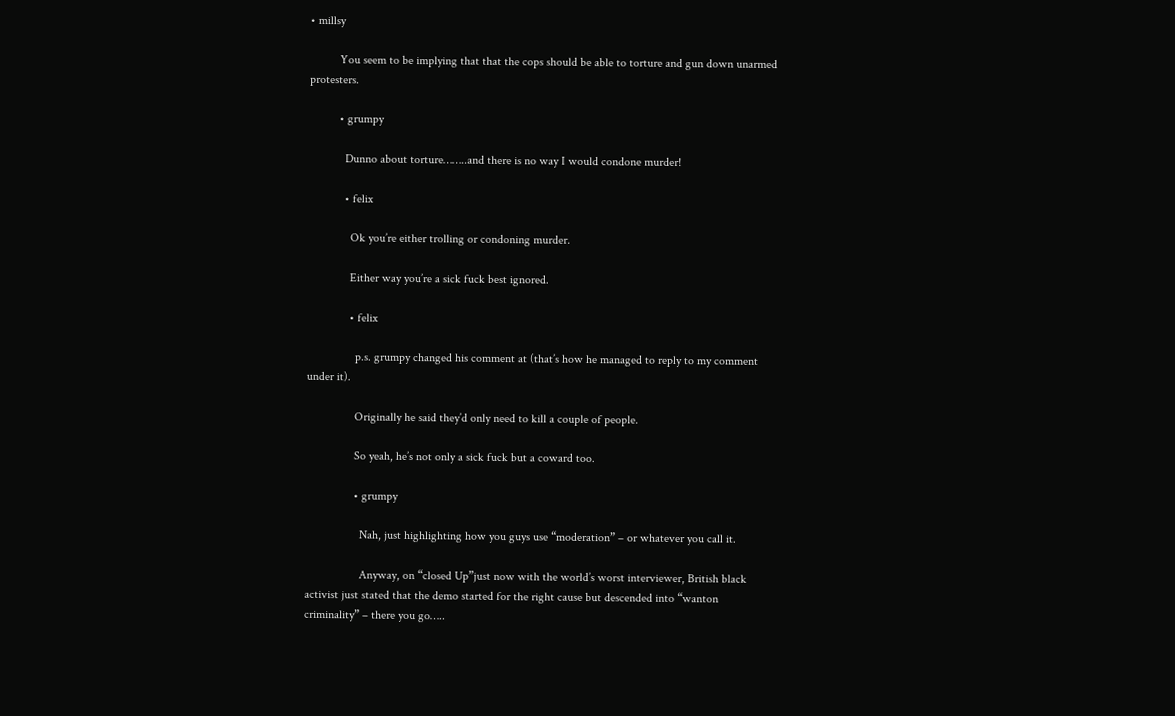• millsy

          You seem to be implying that that the cops should be able to torture and gun down unarmed protesters.

          • grumpy

            Dunno about torture……..and there is no way I would condone murder!

            • felix

              Ok you’re either trolling or condoning murder.

              Either way you’re a sick fuck best ignored.

              • felix

                p.s. grumpy changed his comment at (that’s how he managed to reply to my comment under it).

                Originally he said they’d only need to kill a couple of people.

                So yeah, he’s not only a sick fuck but a coward too.

                • grumpy

                  Nah, just highlighting how you guys use “moderation” – or whatever you call it.

                  Anyway, on “closed Up”just now with the world’s worst interviewer, British black activist just stated that the demo started for the right cause but descended into “wanton criminality” – there you go…..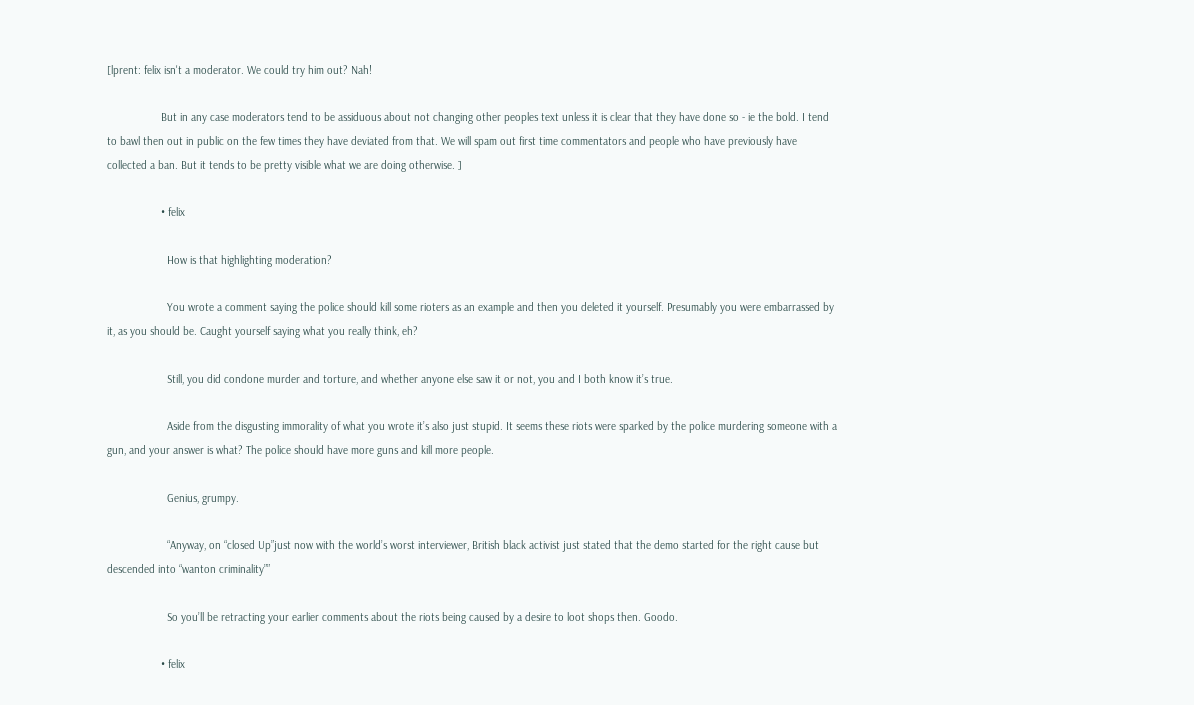[lprent: felix isn't a moderator. We could try him out? Nah!

                  But in any case moderators tend to be assiduous about not changing other peoples text unless it is clear that they have done so - ie the bold. I tend to bawl then out in public on the few times they have deviated from that. We will spam out first time commentators and people who have previously have collected a ban. But it tends to be pretty visible what we are doing otherwise. ]

                  • felix

                    How is that highlighting moderation?

                    You wrote a comment saying the police should kill some rioters as an example and then you deleted it yourself. Presumably you were embarrassed by it, as you should be. Caught yourself saying what you really think, eh?

                    Still, you did condone murder and torture, and whether anyone else saw it or not, you and I both know it’s true.

                    Aside from the disgusting immorality of what you wrote it’s also just stupid. It seems these riots were sparked by the police murdering someone with a gun, and your answer is what? The police should have more guns and kill more people.

                    Genius, grumpy.

                    “Anyway, on “closed Up”just now with the world’s worst interviewer, British black activist just stated that the demo started for the right cause but descended into “wanton criminality””

                    So you’ll be retracting your earlier comments about the riots being caused by a desire to loot shops then. Goodo.

                  • felix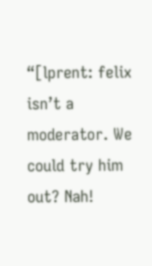“[lprent: felix isn’t a moderator. We could try him out? Nah!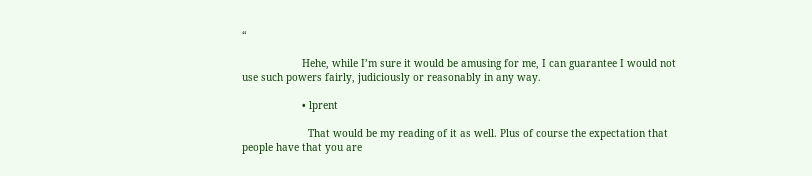“

                    Hehe, while I’m sure it would be amusing for me, I can guarantee I would not use such powers fairly, judiciously or reasonably in any way.

                    • lprent

                      That would be my reading of it as well. Plus of course the expectation that people have that you are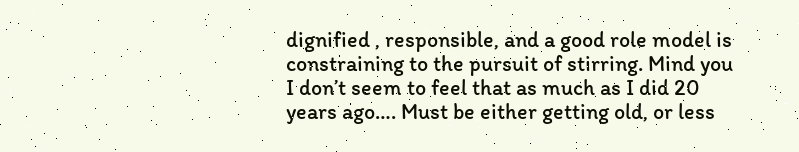dignified , responsible, and a good role model is constraining to the pursuit of stirring. Mind you I don’t seem to feel that as much as I did 20 years ago…. Must be either getting old, or less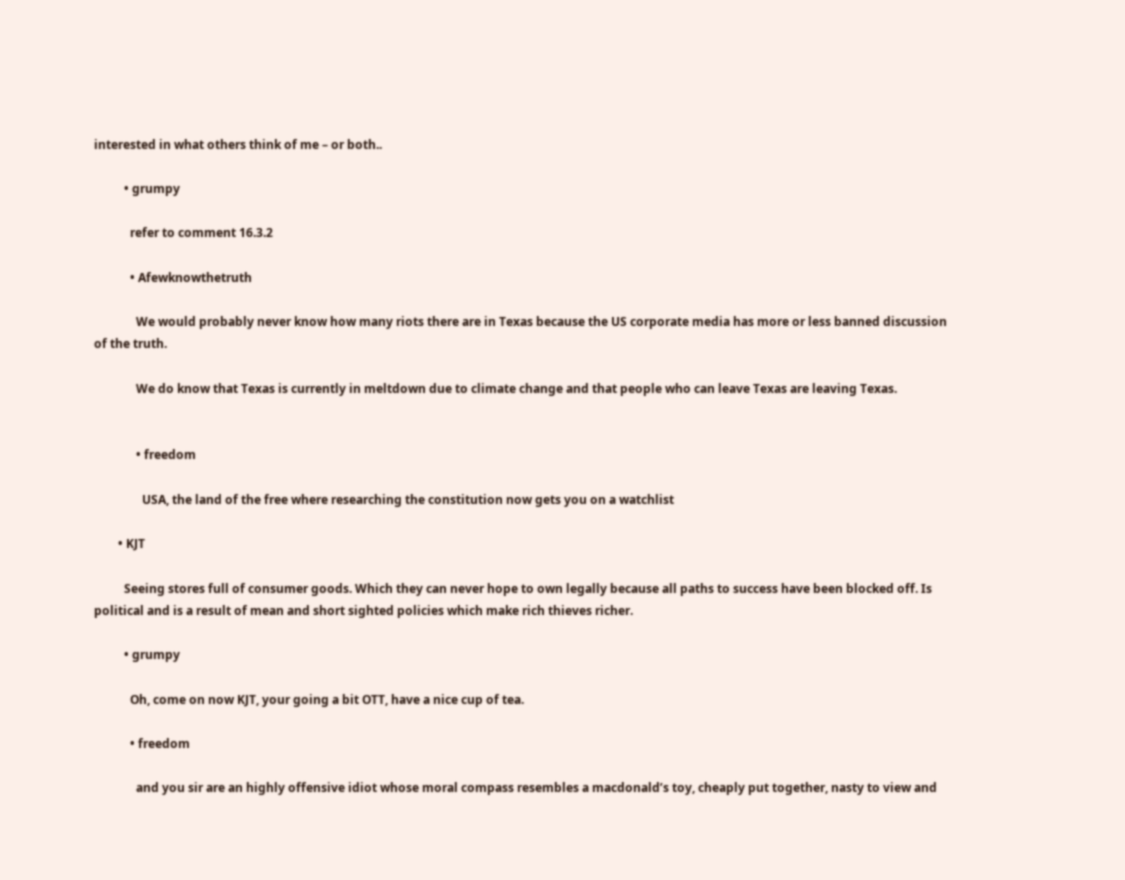interested in what others think of me – or both..

          • grumpy

            refer to comment 16.3.2

            • Afewknowthetruth

              We would probably never know how many riots there are in Texas because the US corporate media has more or less banned discussion of the truth.

              We do know that Texas is currently in meltdown due to climate change and that people who can leave Texas are leaving Texas.


              • freedom

                USA, the land of the free where researching the constitution now gets you on a watchlist

        • KJT

          Seeing stores full of consumer goods. Which they can never hope to own legally because all paths to success have been blocked off. Is political and is a result of mean and short sighted policies which make rich thieves richer.

          • grumpy

            Oh, come on now KJT, your going a bit OTT, have a nice cup of tea.

            • freedom

              and you sir are an highly offensive idiot whose moral compass resembles a macdonald’s toy, cheaply put together, nasty to view and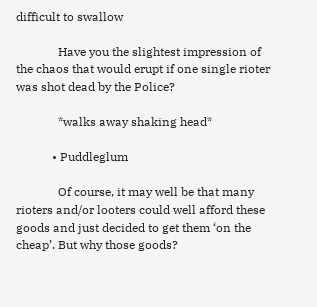difficult to swallow

              Have you the slightest impression of the chaos that would erupt if one single rioter was shot dead by the Police?

              *walks away shaking head*

            • Puddleglum

              Of course, it may well be that many rioters and/or looters could well afford these goods and just decided to get them ‘on the cheap’. But why those goods?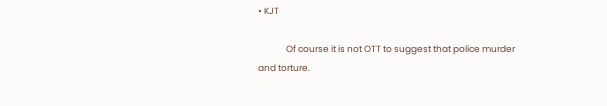• KJT

              Of course it is not OTT to suggest that police murder and torture.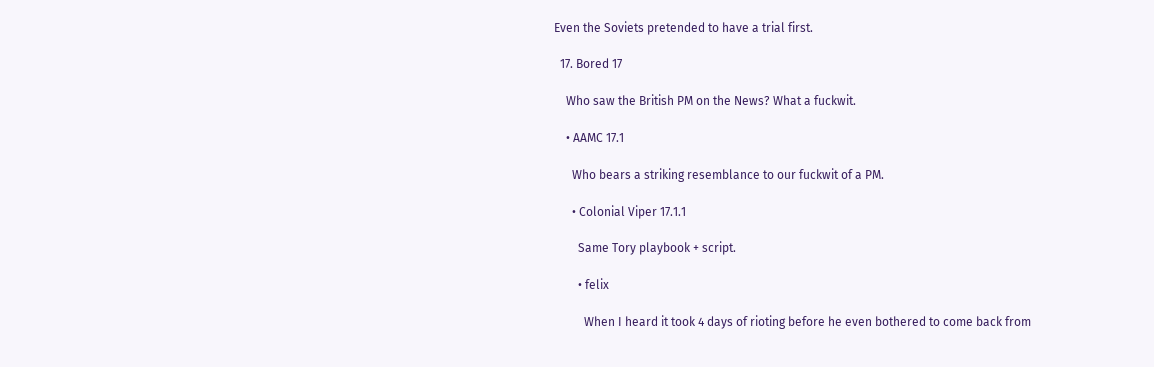Even the Soviets pretended to have a trial first.

  17. Bored 17

    Who saw the British PM on the News? What a fuckwit.

    • AAMC 17.1

      Who bears a striking resemblance to our fuckwit of a PM.

      • Colonial Viper 17.1.1

        Same Tory playbook + script.

        • felix

          When I heard it took 4 days of rioting before he even bothered to come back from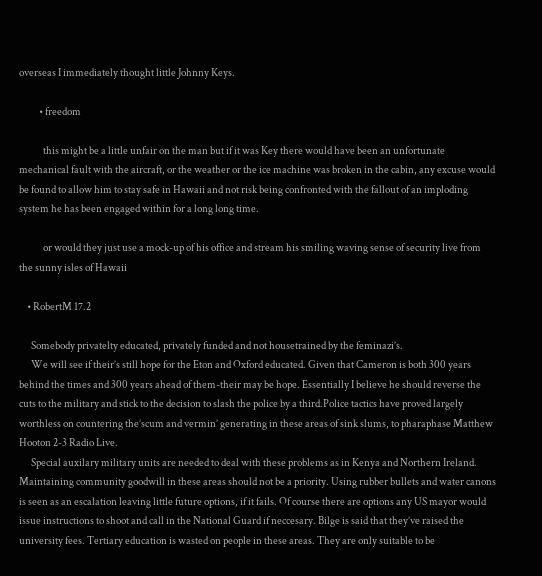overseas I immediately thought little Johnny Keys.

          • freedom

            this might be a little unfair on the man but if it was Key there would have been an unfortunate mechanical fault with the aircraft, or the weather or the ice machine was broken in the cabin, any excuse would be found to allow him to stay safe in Hawaii and not risk being confronted with the fallout of an imploding system he has been engaged within for a long long time.

            or would they just use a mock-up of his office and stream his smiling waving sense of security live from the sunny isles of Hawaii

    • RobertM 17.2

      Somebody privatelty educated, privately funded and not housetrained by the feminazi’s.
      We will see if their’s still hope for the Eton and Oxford educated. Given that Cameron is both 300 years behind the times and 300 years ahead of them-their may be hope. Essentially I believe he should reverse the cuts to the military and stick to the decision to slash the police by a third.Police tactics have proved largely worthless on countering the’scum and vermin’ generating in these areas of sink slums, to pharaphase Matthew Hooton 2-3 Radio Live.
      Special auxilary military units are needed to deal with these problems as in Kenya and Northern Ireland. Maintaining community goodwill in these areas should not be a priority. Using rubber bullets and water canons is seen as an escalation leaving little future options, if it fails. Of course there are options any US mayor would issue instructions to shoot and call in the National Guard if neccesary. Bilge is said that they’ve raised the university fees. Tertiary education is wasted on people in these areas. They are only suitable to be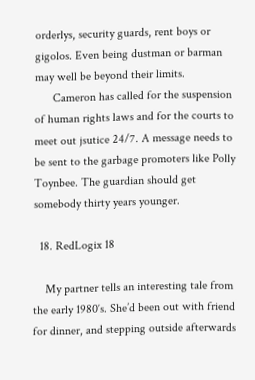orderlys, security guards, rent boys or gigolos. Even being dustman or barman may well be beyond their limits.
      Cameron has called for the suspension of human rights laws and for the courts to meet out jsutice 24/7. A message needs to be sent to the garbage promoters like Polly Toynbee. The guardian should get somebody thirty years younger.

  18. RedLogix 18

    My partner tells an interesting tale from the early 1980′s. She’d been out with friend for dinner, and stepping outside afterwards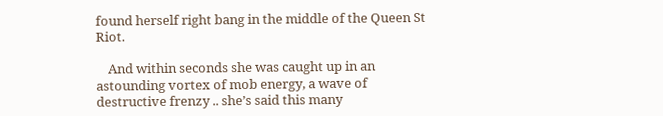found herself right bang in the middle of the Queen St Riot.

    And within seconds she was caught up in an astounding vortex of mob energy, a wave of destructive frenzy .. she’s said this many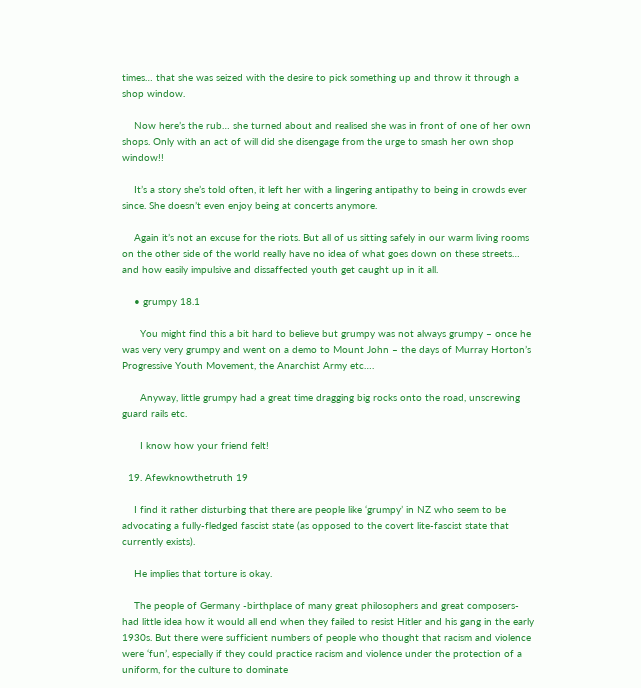times… that she was seized with the desire to pick something up and throw it through a shop window.

    Now here’s the rub… she turned about and realised she was in front of one of her own shops. Only with an act of will did she disengage from the urge to smash her own shop window!!

    It’s a story she’s told often, it left her with a lingering antipathy to being in crowds ever since. She doesn’t even enjoy being at concerts anymore.

    Again it’s not an excuse for the riots. But all of us sitting safely in our warm living rooms on the other side of the world really have no idea of what goes down on these streets… and how easily impulsive and dissaffected youth get caught up in it all.

    • grumpy 18.1

      You might find this a bit hard to believe but grumpy was not always grumpy – once he was very very grumpy and went on a demo to Mount John – the days of Murray Horton’s Progressive Youth Movement, the Anarchist Army etc….

      Anyway, little grumpy had a great time dragging big rocks onto the road, unscrewing guard rails etc.

      I know how your friend felt!

  19. Afewknowthetruth 19

    I find it rather disturbing that there are people like ‘grumpy’ in NZ who seem to be advocating a fully-fledged fascist state (as opposed to the covert lite-fascist state that currently exists).

    He implies that torture is okay.

    The people of Germany -birthplace of many great philosophers and great composers- had little idea how it would all end when they failed to resist Hitler and his gang in the early 1930s. But there were sufficient numbers of people who thought that racism and violence were ‘fun’, especially if they could practice racism and violence under the protection of a uniform, for the culture to dominate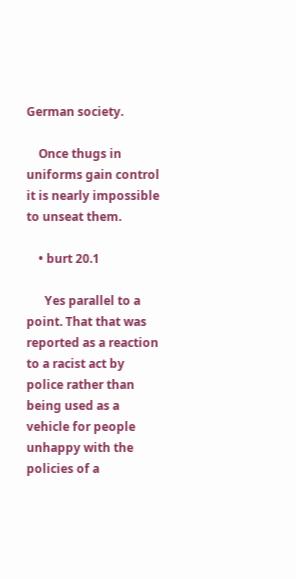German society.

    Once thugs in uniforms gain control it is nearly impossible to unseat them.

    • burt 20.1

      Yes parallel to a point. That that was reported as a reaction to a racist act by police rather than being used as a vehicle for people unhappy with the policies of a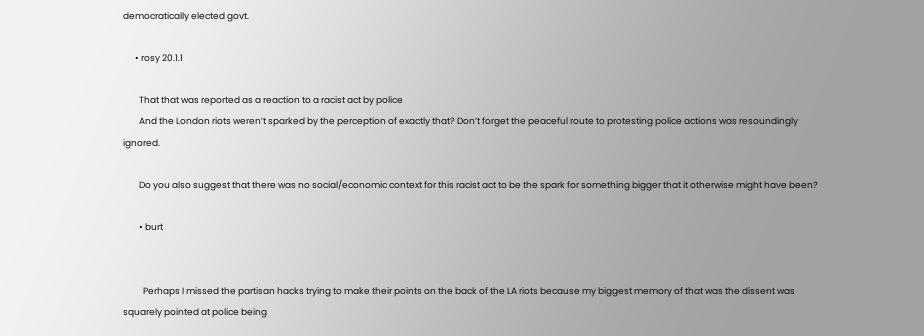democratically elected govt.

      • rosy 20.1.1

        That that was reported as a reaction to a racist act by police
        And the London riots weren’t sparked by the perception of exactly that? Don’t forget the peaceful route to protesting police actions was resoundingly ignored.

        Do you also suggest that there was no social/economic context for this racist act to be the spark for something bigger that it otherwise might have been?

        • burt


          Perhaps I missed the partisan hacks trying to make their points on the back of the LA riots because my biggest memory of that was the dissent was squarely pointed at police being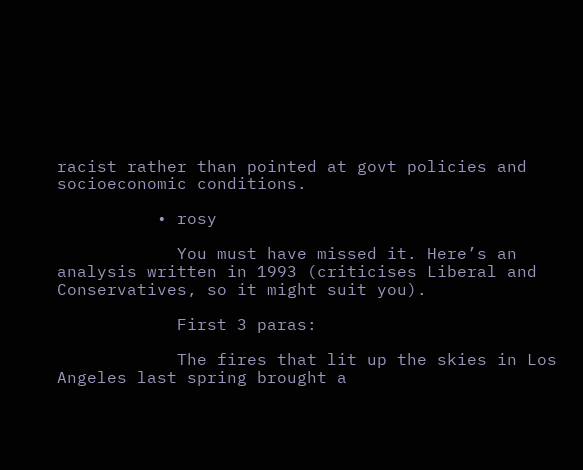racist rather than pointed at govt policies and socioeconomic conditions.

          • rosy

            You must have missed it. Here’s an analysis written in 1993 (criticises Liberal and Conservatives, so it might suit you).

            First 3 paras:

            The fires that lit up the skies in Los Angeles last spring brought a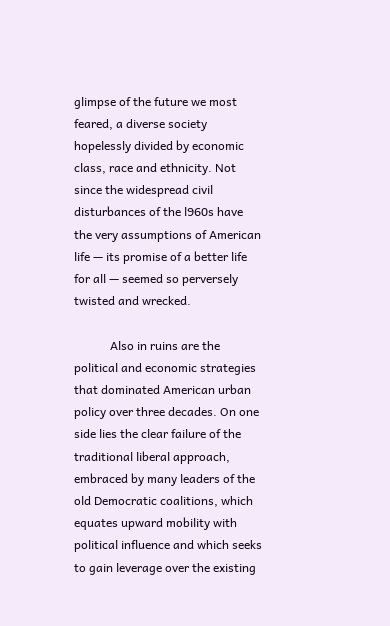glimpse of the future we most feared, a diverse society hopelessly divided by economic class, race and ethnicity. Not since the widespread civil disturbances of the l960s have the very assumptions of American life — its promise of a better life for all — seemed so perversely twisted and wrecked.

            Also in ruins are the political and economic strategies that dominated American urban policy over three decades. On one side lies the clear failure of the traditional liberal approach, embraced by many leaders of the old Democratic coalitions, which equates upward mobility with political influence and which seeks to gain leverage over the existing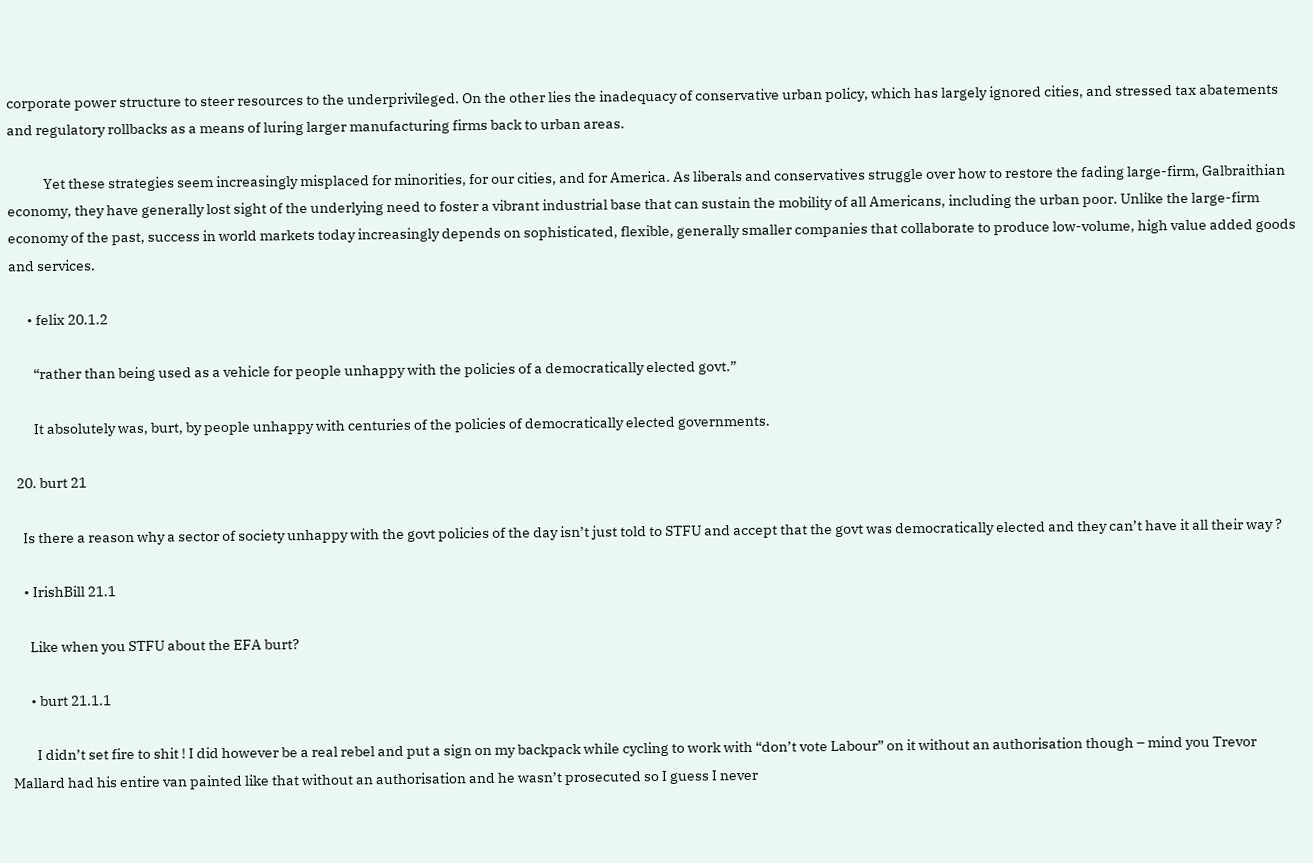corporate power structure to steer resources to the underprivileged. On the other lies the inadequacy of conservative urban policy, which has largely ignored cities, and stressed tax abatements and regulatory rollbacks as a means of luring larger manufacturing firms back to urban areas.

            Yet these strategies seem increasingly misplaced for minorities, for our cities, and for America. As liberals and conservatives struggle over how to restore the fading large-firm, Galbraithian economy, they have generally lost sight of the underlying need to foster a vibrant industrial base that can sustain the mobility of all Americans, including the urban poor. Unlike the large-firm economy of the past, success in world markets today increasingly depends on sophisticated, flexible, generally smaller companies that collaborate to produce low-volume, high value added goods and services.

      • felix 20.1.2

        “rather than being used as a vehicle for people unhappy with the policies of a democratically elected govt.”

        It absolutely was, burt, by people unhappy with centuries of the policies of democratically elected governments.

  20. burt 21

    Is there a reason why a sector of society unhappy with the govt policies of the day isn’t just told to STFU and accept that the govt was democratically elected and they can’t have it all their way ?

    • IrishBill 21.1

      Like when you STFU about the EFA burt?

      • burt 21.1.1

        I didn’t set fire to shit ! I did however be a real rebel and put a sign on my backpack while cycling to work with “don’t vote Labour” on it without an authorisation though – mind you Trevor Mallard had his entire van painted like that without an authorisation and he wasn’t prosecuted so I guess I never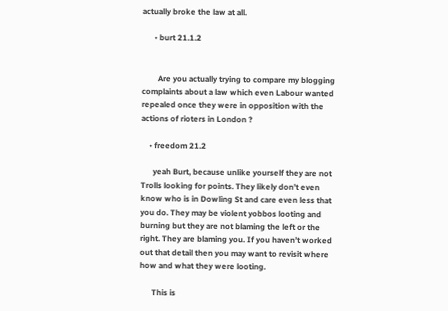actually broke the law at all.

      • burt 21.1.2


        Are you actually trying to compare my blogging complaints about a law which even Labour wanted repealed once they were in opposition with the actions of rioters in London ?

    • freedom 21.2

      yeah Burt, because unlike yourself they are not Trolls looking for points. They likely don’t even know who is in Dowling St and care even less that you do. They may be violent yobbos looting and burning but they are not blaming the left or the right. They are blaming you. If you haven’t worked out that detail then you may want to revisit where how and what they were looting.

      This is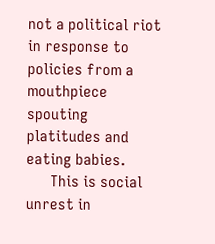not a political riot in response to policies from a mouthpiece spouting platitudes and eating babies.
      This is social unrest in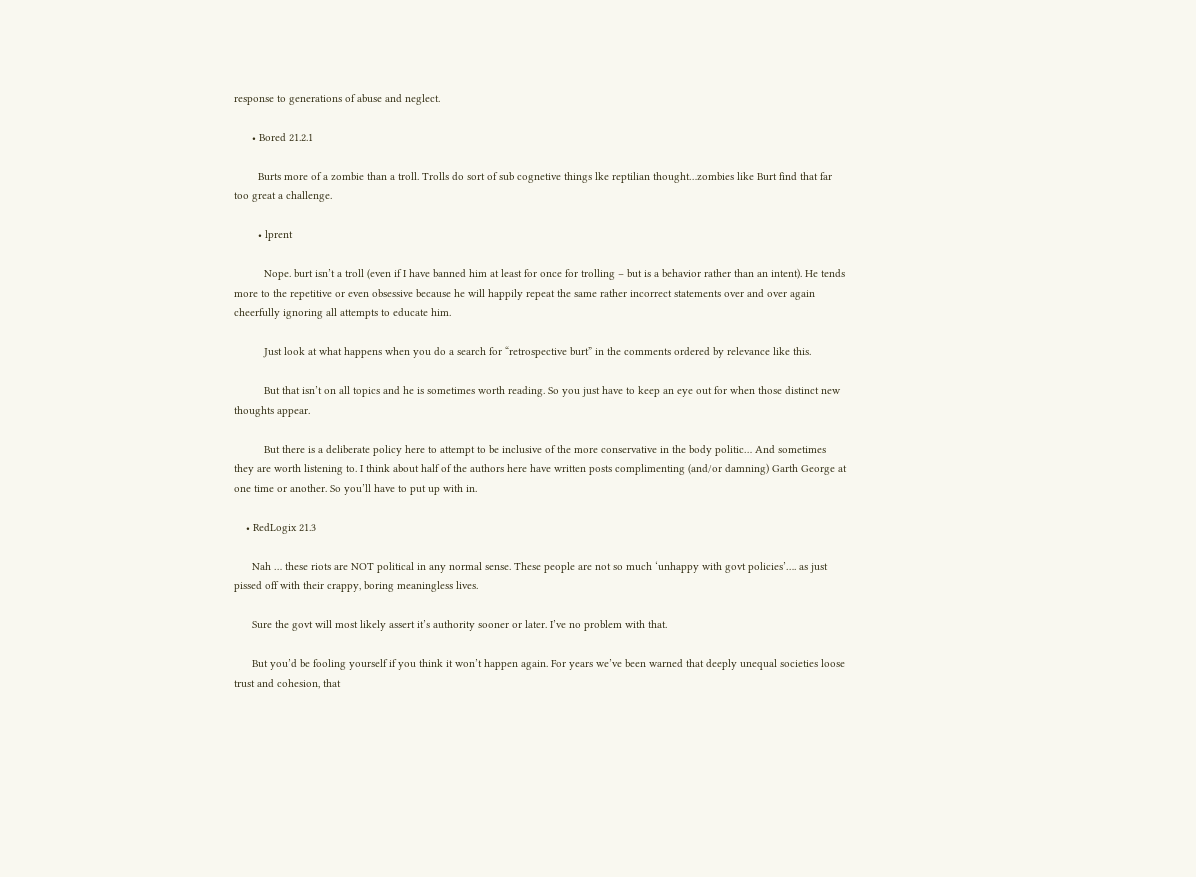response to generations of abuse and neglect.

      • Bored 21.2.1

        Burts more of a zombie than a troll. Trolls do sort of sub cognetive things lke reptilian thought…zombies like Burt find that far too great a challenge.

        • lprent

          Nope. burt isn’t a troll (even if I have banned him at least for once for trolling – but is a behavior rather than an intent). He tends more to the repetitive or even obsessive because he will happily repeat the same rather incorrect statements over and over again cheerfully ignoring all attempts to educate him.

          Just look at what happens when you do a search for “retrospective burt” in the comments ordered by relevance like this.

          But that isn’t on all topics and he is sometimes worth reading. So you just have to keep an eye out for when those distinct new thoughts appear.

          But there is a deliberate policy here to attempt to be inclusive of the more conservative in the body politic… And sometimes they are worth listening to. I think about half of the authors here have written posts complimenting (and/or damning) Garth George at one time or another. So you’ll have to put up with in.

    • RedLogix 21.3

      Nah … these riots are NOT political in any normal sense. These people are not so much ‘unhappy with govt policies’…. as just pissed off with their crappy, boring meaningless lives.

      Sure the govt will most likely assert it’s authority sooner or later. I’ve no problem with that.

      But you’d be fooling yourself if you think it won’t happen again. For years we’ve been warned that deeply unequal societies loose trust and cohesion, that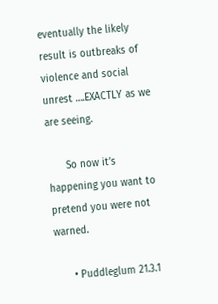eventually the likely result is outbreaks of violence and social unrest ….EXACTLY as we are seeing.

      So now it’s happening you want to pretend you were not warned.

      • Puddleglum 21.3.1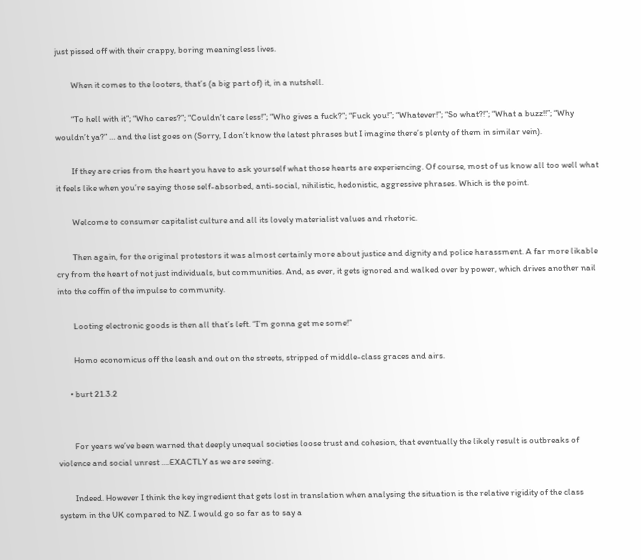just pissed off with their crappy, boring meaningless lives.

        When it comes to the looters, that’s (a big part of) it, in a nutshell.

        “To hell with it”; “Who cares?”; “Couldn’t care less!”; “Who gives a fuck?”; “Fuck you!”; “Whatever!”; “So what?!”; “What a buzz!!”; “Why wouldn’t ya?” … and the list goes on (Sorry, I don’t know the latest phrases but I imagine there’s plenty of them in similar vein).

        If they are cries from the heart you have to ask yourself what those hearts are experiencing. Of course, most of us know all too well what it feels like when you’re saying those self-absorbed, anti-social, nihilistic, hedonistic, aggressive phrases. Which is the point.

        Welcome to consumer capitalist culture and all its lovely materialist values and rhetoric.

        Then again, for the original protestors it was almost certainly more about justice and dignity and police harassment. A far more likable cry from the heart of not just individuals, but communities. And, as ever, it gets ignored and walked over by power, which drives another nail into the coffin of the impulse to community.

        Looting electronic goods is then all that’s left. “I’m gonna get me some!”

        Homo economicus off the leash and out on the streets, stripped of middle-class graces and airs.

      • burt 21.3.2


        For years we’ve been warned that deeply unequal societies loose trust and cohesion, that eventually the likely result is outbreaks of violence and social unrest ….EXACTLY as we are seeing.

        Indeed. However I think the key ingredient that gets lost in translation when analysing the situation is the relative rigidity of the class system in the UK compared to NZ. I would go so far as to say a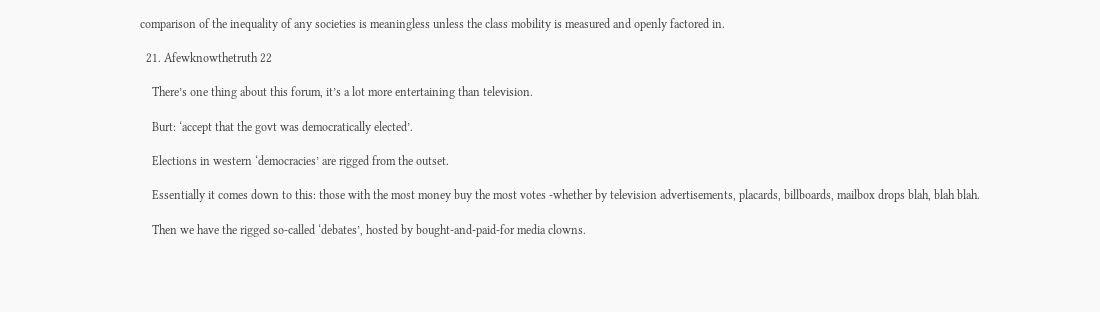comparison of the inequality of any societies is meaningless unless the class mobility is measured and openly factored in.

  21. Afewknowthetruth 22

    There’s one thing about this forum, it’s a lot more entertaining than television.

    Burt: ‘accept that the govt was democratically elected’.

    Elections in western ‘democracies’ are rigged from the outset.

    Essentially it comes down to this: those with the most money buy the most votes -whether by television advertisements, placards, billboards, mailbox drops blah, blah blah.

    Then we have the rigged so-called ‘debates’, hosted by bought-and-paid-for media clowns.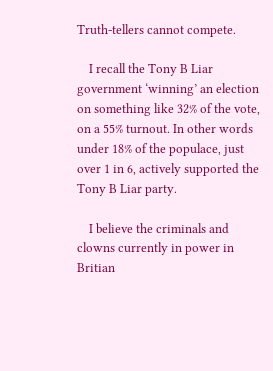Truth-tellers cannot compete.

    I recall the Tony B Liar government ‘winning’ an election on something like 32% of the vote, on a 55% turnout. In other words under 18% of the populace, just over 1 in 6, actively supported the Tony B Liar party.

    I believe the criminals and clowns currently in power in Britian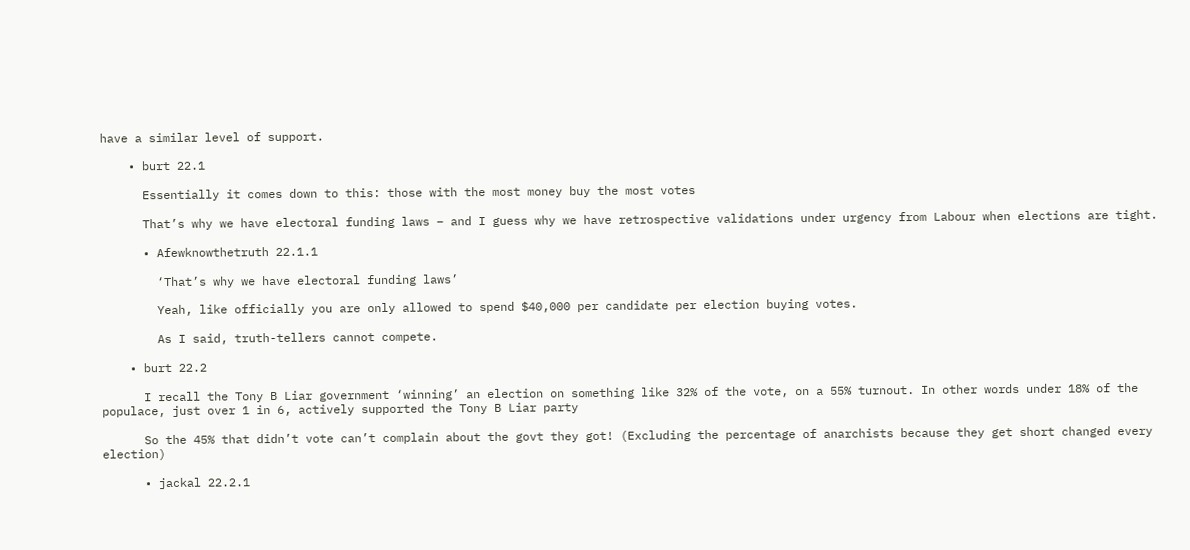have a similar level of support.

    • burt 22.1

      Essentially it comes down to this: those with the most money buy the most votes

      That’s why we have electoral funding laws – and I guess why we have retrospective validations under urgency from Labour when elections are tight.

      • Afewknowthetruth 22.1.1

        ‘That’s why we have electoral funding laws’

        Yeah, like officially you are only allowed to spend $40,000 per candidate per election buying votes.

        As I said, truth-tellers cannot compete.

    • burt 22.2

      I recall the Tony B Liar government ‘winning’ an election on something like 32% of the vote, on a 55% turnout. In other words under 18% of the populace, just over 1 in 6, actively supported the Tony B Liar party

      So the 45% that didn’t vote can’t complain about the govt they got! (Excluding the percentage of anarchists because they get short changed every election)

      • jackal 22.2.1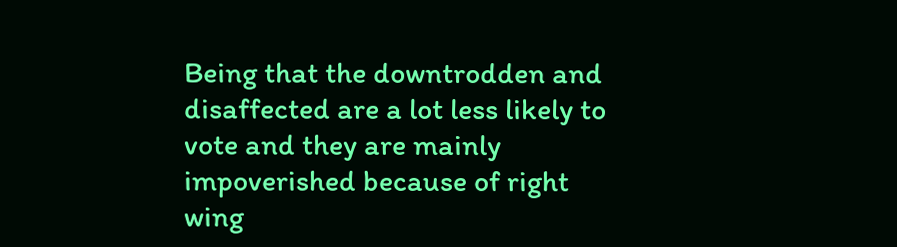Being that the downtrodden and disaffected are a lot less likely to vote and they are mainly impoverished because of right wing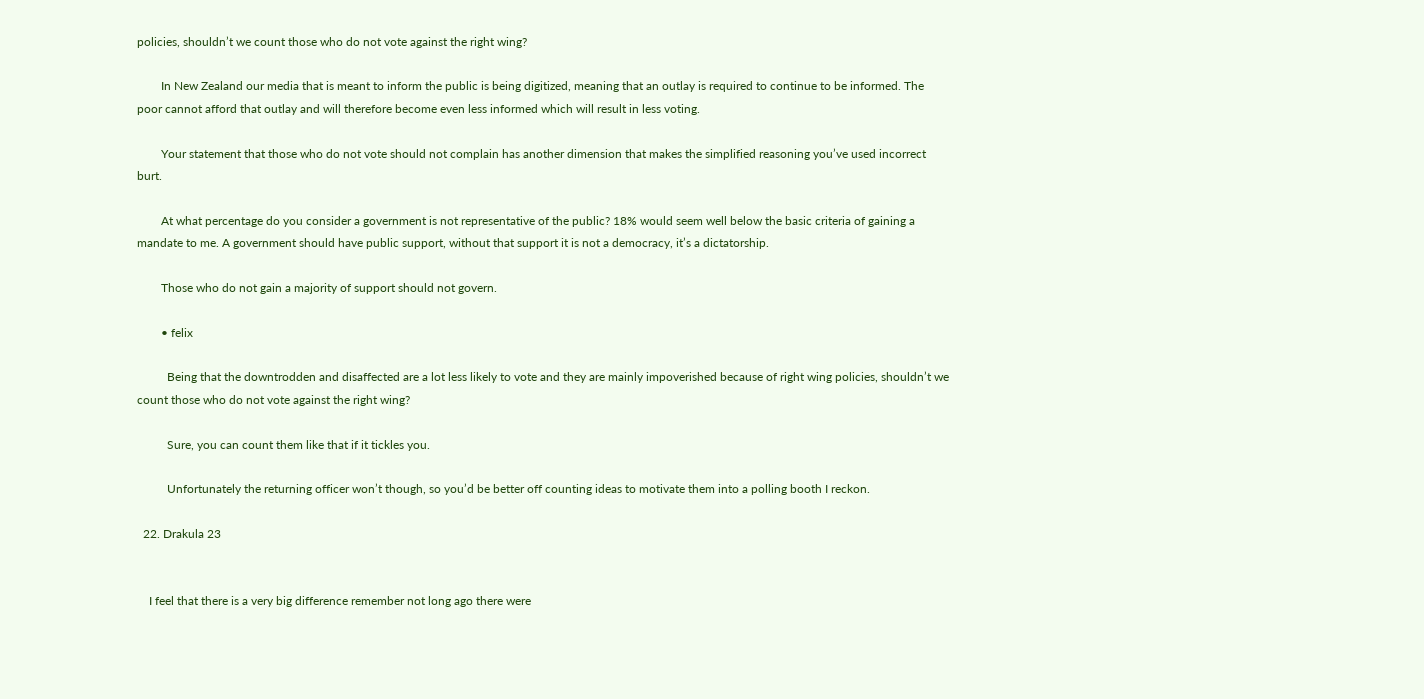policies, shouldn’t we count those who do not vote against the right wing?

        In New Zealand our media that is meant to inform the public is being digitized, meaning that an outlay is required to continue to be informed. The poor cannot afford that outlay and will therefore become even less informed which will result in less voting.

        Your statement that those who do not vote should not complain has another dimension that makes the simplified reasoning you’ve used incorrect burt.

        At what percentage do you consider a government is not representative of the public? 18% would seem well below the basic criteria of gaining a mandate to me. A government should have public support, without that support it is not a democracy, it’s a dictatorship.

        Those who do not gain a majority of support should not govern.

        • felix

          Being that the downtrodden and disaffected are a lot less likely to vote and they are mainly impoverished because of right wing policies, shouldn’t we count those who do not vote against the right wing?

          Sure, you can count them like that if it tickles you.

          Unfortunately the returning officer won’t though, so you’d be better off counting ideas to motivate them into a polling booth I reckon.

  22. Drakula 23


    I feel that there is a very big difference remember not long ago there were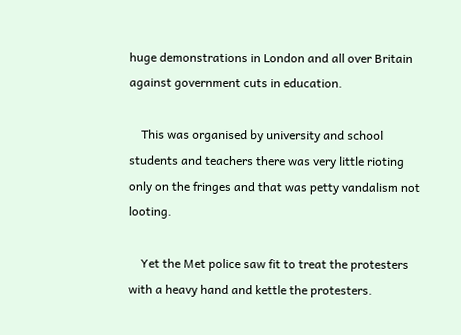huge demonstrations in London and all over Britain against government cuts in education.

    This was organised by university and school students and teachers there was very little rioting only on the fringes and that was petty vandalism not looting.

    Yet the Met police saw fit to treat the protesters with a heavy hand and kettle the protesters.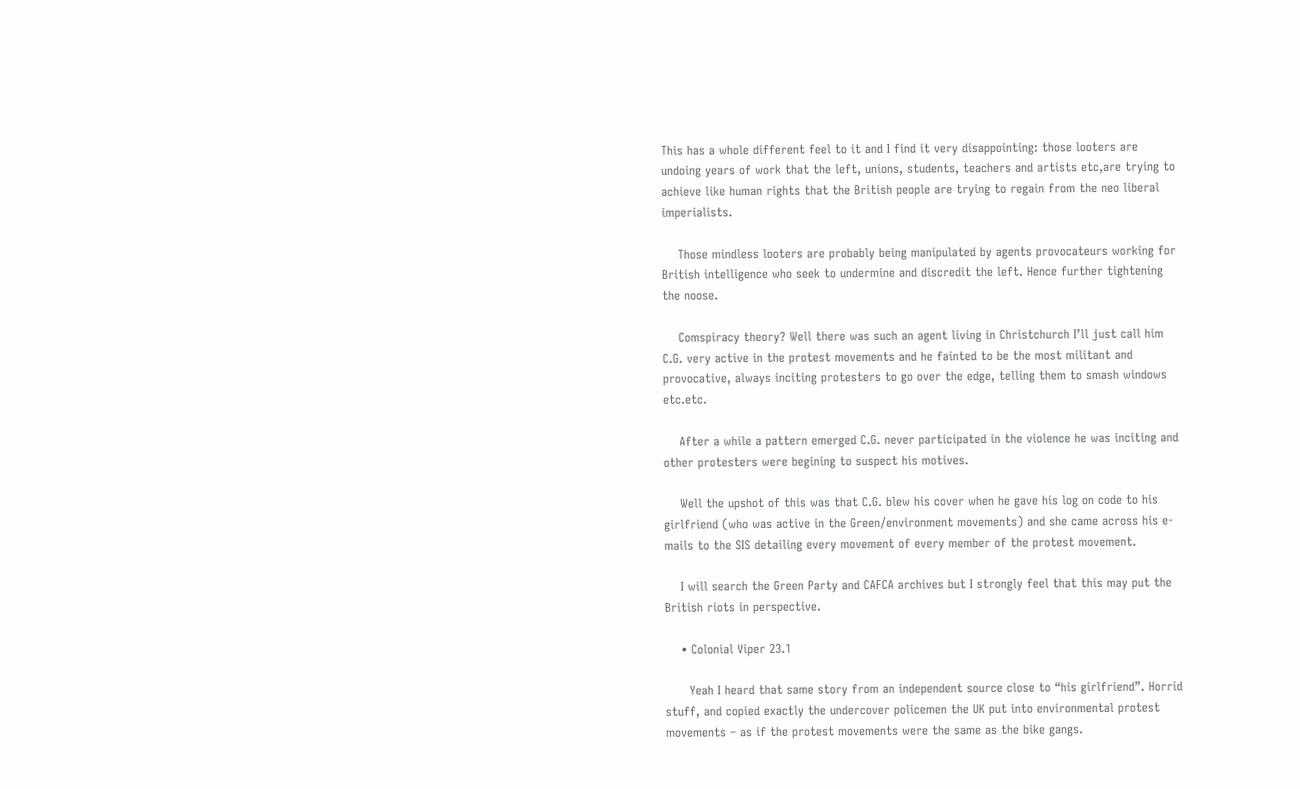This has a whole different feel to it and I find it very disappointing: those looters are undoing years of work that the left, unions, students, teachers and artists etc,are trying to achieve like human rights that the British people are trying to regain from the neo liberal imperialists.

    Those mindless looters are probably being manipulated by agents provocateurs working for British intelligence who seek to undermine and discredit the left. Hence further tightening the noose.

    Comspiracy theory? Well there was such an agent living in Christchurch I’ll just call him C.G. very active in the protest movements and he fainted to be the most militant and provocative, always inciting protesters to go over the edge, telling them to smash windows etc.etc.

    After a while a pattern emerged C.G. never participated in the violence he was inciting and other protesters were begining to suspect his motives.

    Well the upshot of this was that C.G. blew his cover when he gave his log on code to his girlfriend (who was active in the Green/environment movements) and she came across his e-mails to the SIS detailing every movement of every member of the protest movement.

    I will search the Green Party and CAFCA archives but I strongly feel that this may put the British riots in perspective.

    • Colonial Viper 23.1

      Yeah I heard that same story from an independent source close to “his girlfriend”. Horrid stuff, and copied exactly the undercover policemen the UK put into environmental protest movements – as if the protest movements were the same as the bike gangs.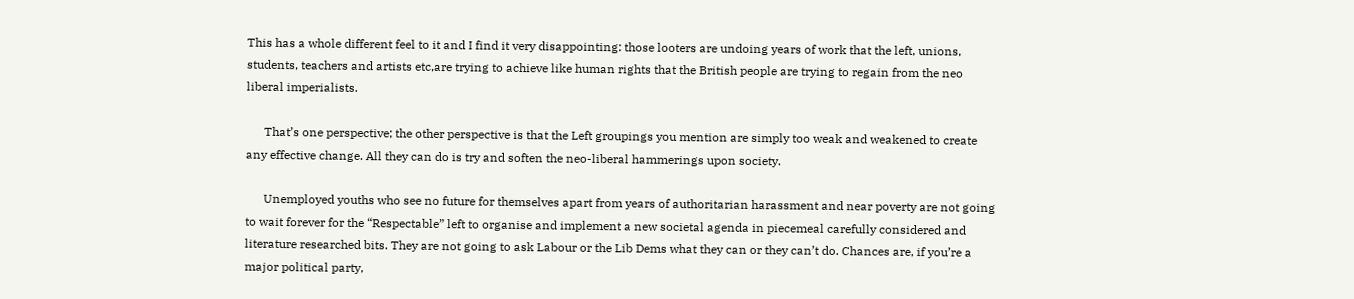This has a whole different feel to it and I find it very disappointing: those looters are undoing years of work that the left, unions, students, teachers and artists etc,are trying to achieve like human rights that the British people are trying to regain from the neo liberal imperialists.

      That’s one perspective; the other perspective is that the Left groupings you mention are simply too weak and weakened to create any effective change. All they can do is try and soften the neo-liberal hammerings upon society.

      Unemployed youths who see no future for themselves apart from years of authoritarian harassment and near poverty are not going to wait forever for the “Respectable” left to organise and implement a new societal agenda in piecemeal carefully considered and literature researched bits. They are not going to ask Labour or the Lib Dems what they can or they can’t do. Chances are, if you’re a major political party,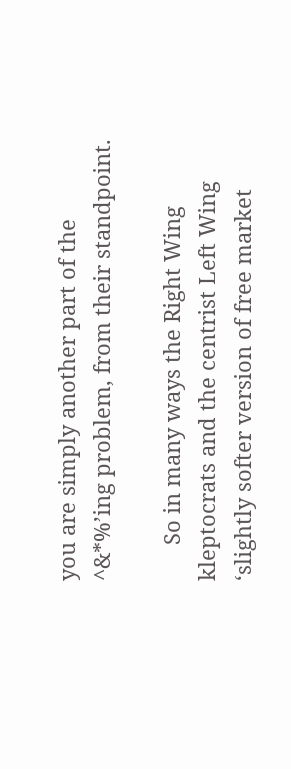you are simply another part of the ^&*%’ing problem, from their standpoint.

      So in many ways the Right Wing kleptocrats and the centrist Left Wing ‘slightly softer version of free market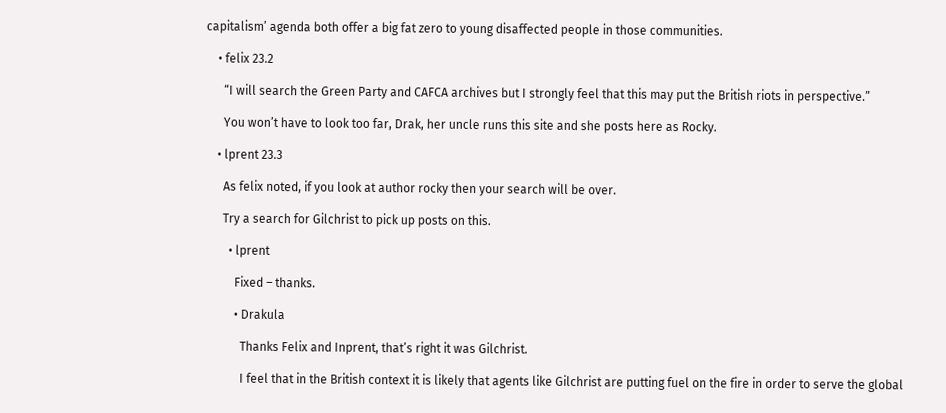capitalism’ agenda both offer a big fat zero to young disaffected people in those communities.

    • felix 23.2

      “I will search the Green Party and CAFCA archives but I strongly feel that this may put the British riots in perspective.”

      You won’t have to look too far, Drak, her uncle runs this site and she posts here as Rocky.

    • lprent 23.3

      As felix noted, if you look at author rocky then your search will be over.

      Try a search for Gilchrist to pick up posts on this.

        • lprent

          Fixed – thanks.

          • Drakula

            Thanks Felix and Inprent, that’s right it was Gilchrist.

            I feel that in the British context it is likely that agents like Gilchrist are putting fuel on the fire in order to serve the global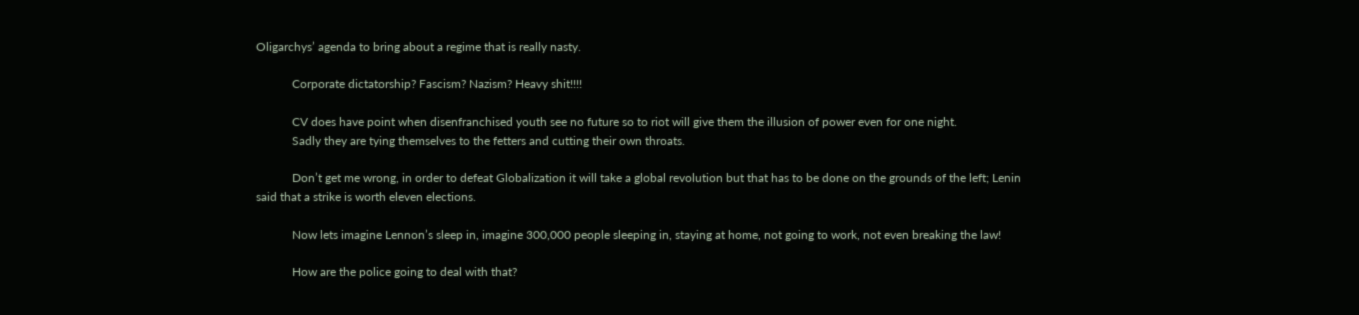Oligarchys’ agenda to bring about a regime that is really nasty.

            Corporate dictatorship? Fascism? Nazism? Heavy shit!!!!

            CV does have point when disenfranchised youth see no future so to riot will give them the illusion of power even for one night.
            Sadly they are tying themselves to the fetters and cutting their own throats.

            Don’t get me wrong, in order to defeat Globalization it will take a global revolution but that has to be done on the grounds of the left; Lenin said that a strike is worth eleven elections.

            Now lets imagine Lennon’s sleep in, imagine 300,000 people sleeping in, staying at home, not going to work, not even breaking the law!

            How are the police going to deal with that?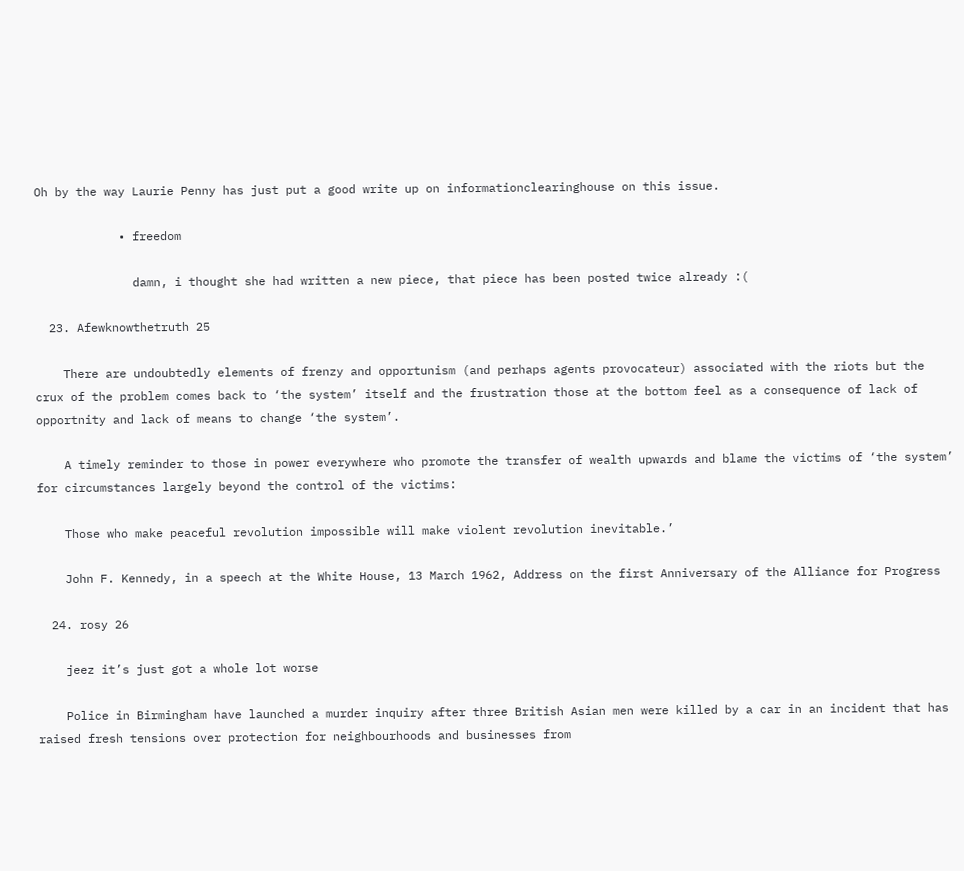Oh by the way Laurie Penny has just put a good write up on informationclearinghouse on this issue.

            • freedom

              damn, i thought she had written a new piece, that piece has been posted twice already :(

  23. Afewknowthetruth 25

    There are undoubtedly elements of frenzy and opportunism (and perhaps agents provocateur) associated with the riots but the crux of the problem comes back to ‘the system’ itself and the frustration those at the bottom feel as a consequence of lack of opportnity and lack of means to change ‘the system’.

    A timely reminder to those in power everywhere who promote the transfer of wealth upwards and blame the victims of ‘the system’ for circumstances largely beyond the control of the victims:

    Those who make peaceful revolution impossible will make violent revolution inevitable.’

    John F. Kennedy, in a speech at the White House, 13 March 1962, Address on the first Anniversary of the Alliance for Progress

  24. rosy 26

    jeez it’s just got a whole lot worse

    Police in Birmingham have launched a murder inquiry after three British Asian men were killed by a car in an incident that has raised fresh tensions over protection for neighbourhoods and businesses from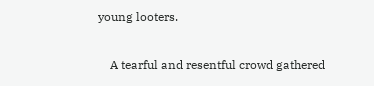young looters.

    A tearful and resentful crowd gathered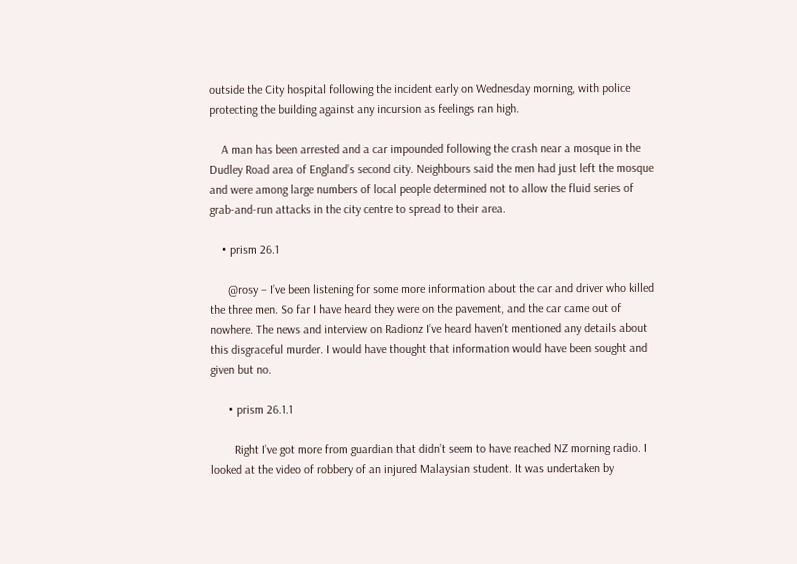outside the City hospital following the incident early on Wednesday morning, with police protecting the building against any incursion as feelings ran high.

    A man has been arrested and a car impounded following the crash near a mosque in the Dudley Road area of England’s second city. Neighbours said the men had just left the mosque and were among large numbers of local people determined not to allow the fluid series of grab-and-run attacks in the city centre to spread to their area.

    • prism 26.1

      @rosy – I’ve been listening for some more information about the car and driver who killed the three men. So far I have heard they were on the pavement, and the car came out of nowhere. The news and interview on Radionz I’ve heard haven’t mentioned any details about this disgraceful murder. I would have thought that information would have been sought and given but no.

      • prism 26.1.1

        Right I’ve got more from guardian that didn’t seem to have reached NZ morning radio. I looked at the video of robbery of an injured Malaysian student. It was undertaken by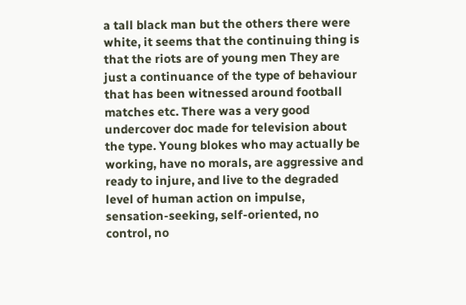a tall black man but the others there were white, it seems that the continuing thing is that the riots are of young men They are just a continuance of the type of behaviour that has been witnessed around football matches etc. There was a very good undercover doc made for television about the type. Young blokes who may actually be working, have no morals, are aggressive and ready to injure, and live to the degraded level of human action on impulse, sensation-seeking, self-oriented, no control, no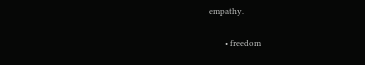empathy.

        • freedom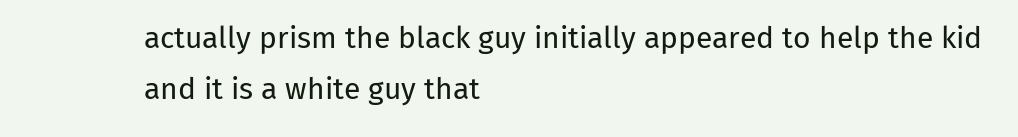actually prism the black guy initially appeared to help the kid and it is a white guy that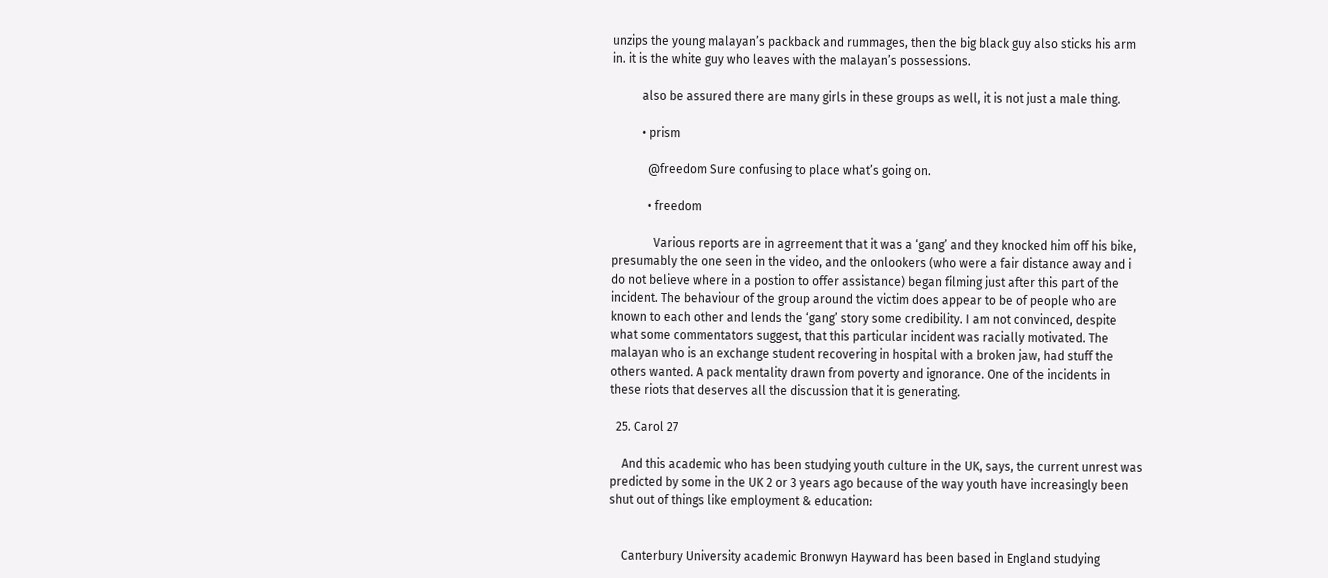unzips the young malayan’s packback and rummages, then the big black guy also sticks his arm in. it is the white guy who leaves with the malayan’s possessions.

          also be assured there are many girls in these groups as well, it is not just a male thing.

          • prism

            @freedom Sure confusing to place what’s going on.

            • freedom

              Various reports are in agrreement that it was a ‘gang’ and they knocked him off his bike, presumably the one seen in the video, and the onlookers (who were a fair distance away and i do not believe where in a postion to offer assistance) began filming just after this part of the incident. The behaviour of the group around the victim does appear to be of people who are known to each other and lends the ‘gang’ story some credibility. I am not convinced, despite what some commentators suggest, that this particular incident was racially motivated. The malayan who is an exchange student recovering in hospital with a broken jaw, had stuff the others wanted. A pack mentality drawn from poverty and ignorance. One of the incidents in these riots that deserves all the discussion that it is generating.

  25. Carol 27

    And this academic who has been studying youth culture in the UK, says, the current unrest was predicted by some in the UK 2 or 3 years ago because of the way youth have increasingly been shut out of things like employment & education:


    Canterbury University academic Bronwyn Hayward has been based in England studying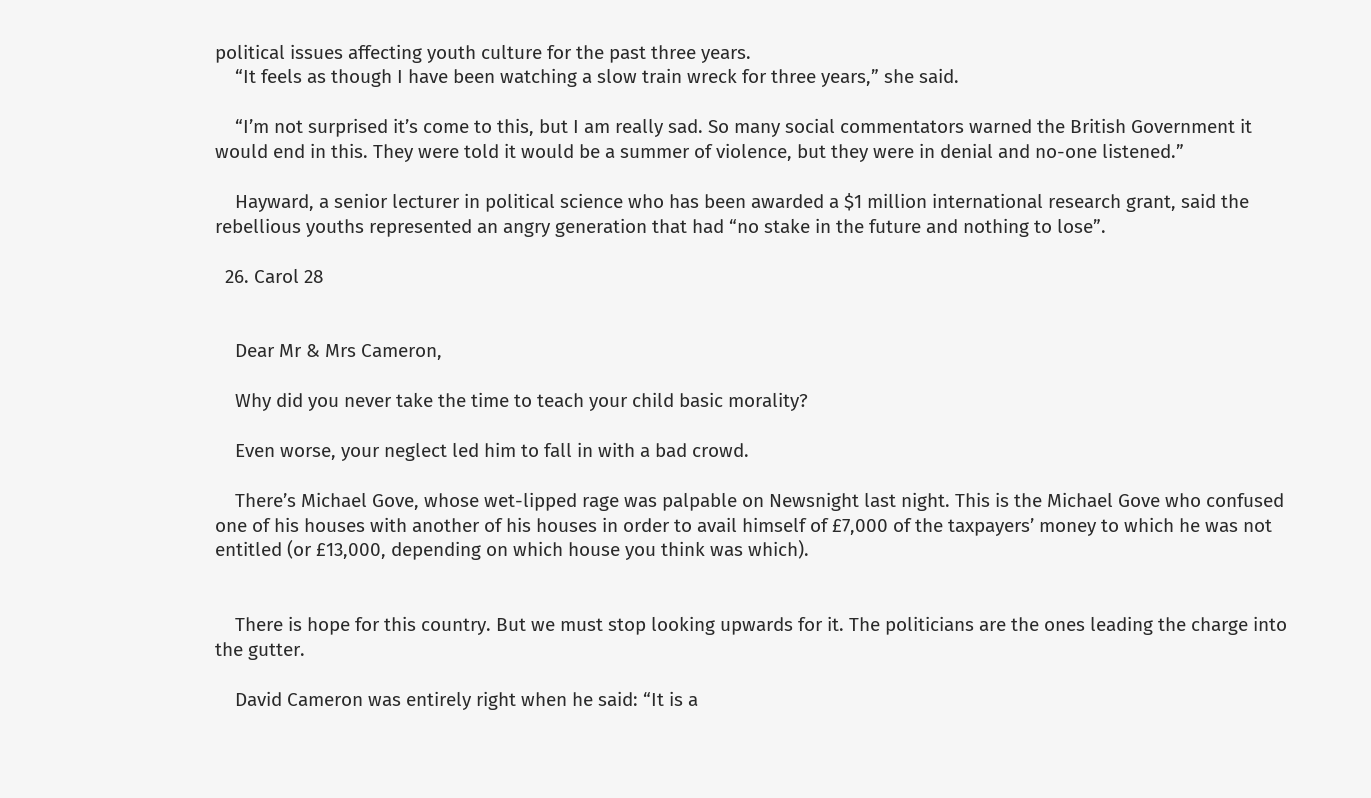political issues affecting youth culture for the past three years.
    “It feels as though I have been watching a slow train wreck for three years,” she said.

    “I’m not surprised it’s come to this, but I am really sad. So many social commentators warned the British Government it would end in this. They were told it would be a summer of violence, but they were in denial and no-one listened.”

    Hayward, a senior lecturer in political science who has been awarded a $1 million international research grant, said the rebellious youths represented an angry generation that had “no stake in the future and nothing to lose”.

  26. Carol 28


    Dear Mr & Mrs Cameron,

    Why did you never take the time to teach your child basic morality?

    Even worse, your neglect led him to fall in with a bad crowd.

    There’s Michael Gove, whose wet-lipped rage was palpable on Newsnight last night. This is the Michael Gove who confused one of his houses with another of his houses in order to avail himself of £7,000 of the taxpayers’ money to which he was not entitled (or £13,000, depending on which house you think was which).


    There is hope for this country. But we must stop looking upwards for it. The politicians are the ones leading the charge into the gutter.

    David Cameron was entirely right when he said: “It is a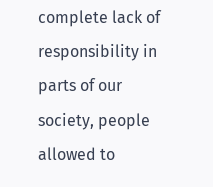complete lack of responsibility in parts of our society, people allowed to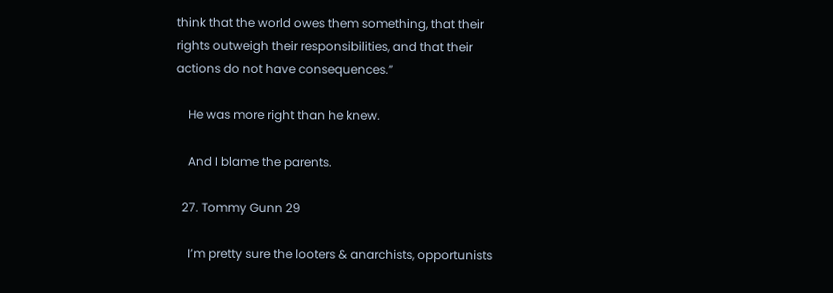think that the world owes them something, that their rights outweigh their responsibilities, and that their actions do not have consequences.”

    He was more right than he knew.

    And I blame the parents.

  27. Tommy Gunn 29

    I’m pretty sure the looters & anarchists, opportunists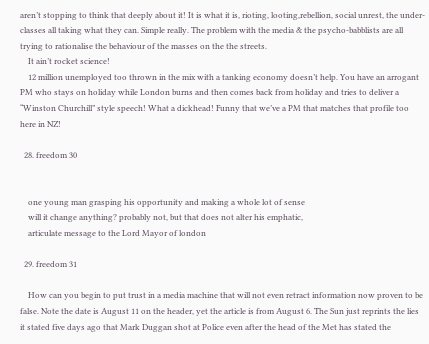aren’t stopping to think that deeply about it! It is what it is, rioting, looting,rebellion, social unrest, the under-classes all taking what they can. Simple really. The problem with the media & the psycho-babblists are all trying to rationalise the behaviour of the masses on the the streets.
    It ain’t rocket science!
    12 million unemployed too thrown in the mix with a tanking economy doesn’t help. You have an arrogant PM who stays on holiday while London burns and then comes back from holiday and tries to deliver a “Winston Churchill” style speech! What a dickhead! Funny that we’ve a PM that matches that profile too here in NZ!

  28. freedom 30


    one young man grasping his opportunity and making a whole lot of sense
    will it change anything? probably not, but that does not alter his emphatic,
    articulate message to the Lord Mayor of london

  29. freedom 31

    How can you begin to put trust in a media machine that will not even retract information now proven to be false. Note the date is August 11 on the header, yet the article is from August 6. The Sun just reprints the lies it stated five days ago that Mark Duggan shot at Police even after the head of the Met has stated the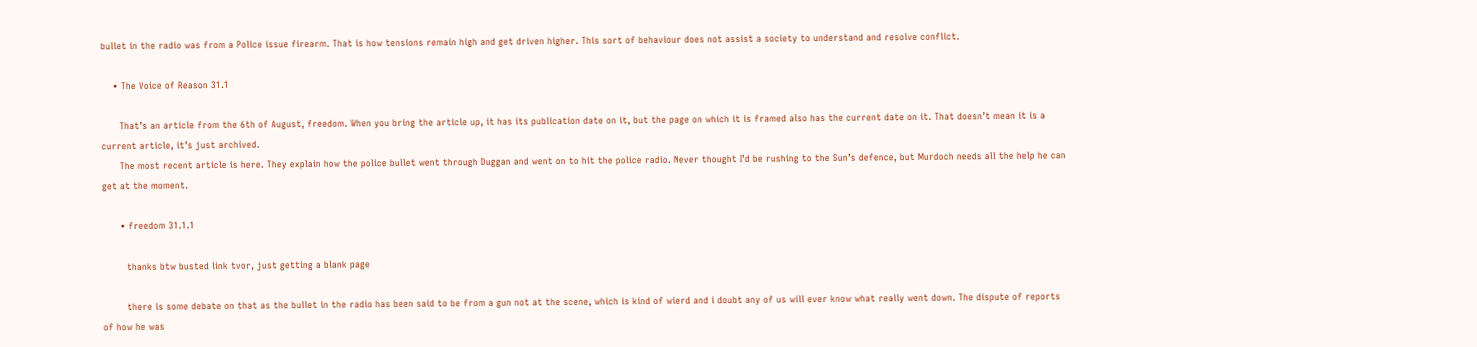bullet in the radio was from a Police issue firearm. That is how tensions remain high and get driven higher. This sort of behaviour does not assist a society to understand and resolve conflict.

    • The Voice of Reason 31.1

      That’s an article from the 6th of August, freedom. When you bring the article up, it has its publication date on it, but the page on which it is framed also has the current date on it. That doesn’t mean it is a current article, it’s just archived.
      The most recent article is here. They explain how the police bullet went through Duggan and went on to hit the police radio. Never thought I’d be rushing to the Sun’s defence, but Murdoch needs all the help he can get at the moment.

      • freedom 31.1.1

        thanks btw busted link tvor, just getting a blank page

        there is some debate on that as the bullet in the radio has been said to be from a gun not at the scene, which is kind of wierd and i doubt any of us will ever know what really went down. The dispute of reports of how he was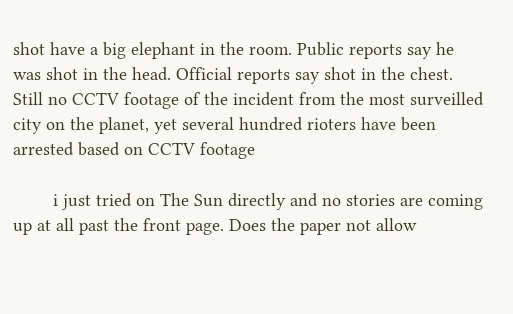shot have a big elephant in the room. Public reports say he was shot in the head. Official reports say shot in the chest. Still no CCTV footage of the incident from the most surveilled city on the planet, yet several hundred rioters have been arrested based on CCTV footage

        i just tried on The Sun directly and no stories are coming up at all past the front page. Does the paper not allow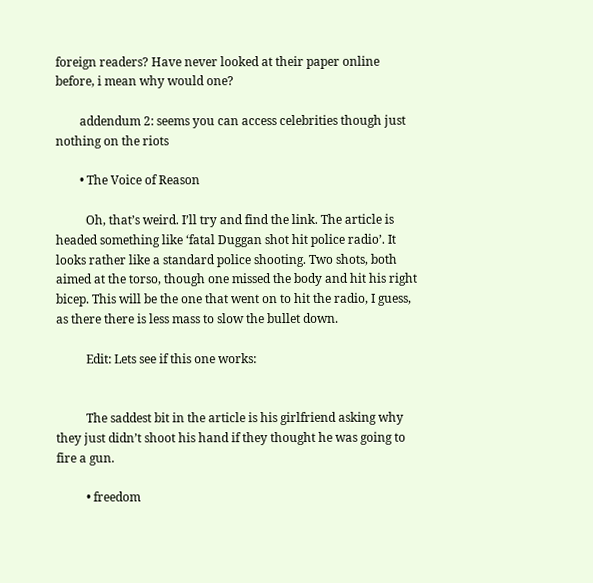foreign readers? Have never looked at their paper online before, i mean why would one?

        addendum 2: seems you can access celebrities though just nothing on the riots

        • The Voice of Reason

          Oh, that’s weird. I’ll try and find the link. The article is headed something like ‘fatal Duggan shot hit police radio’. It looks rather like a standard police shooting. Two shots, both aimed at the torso, though one missed the body and hit his right bicep. This will be the one that went on to hit the radio, I guess, as there there is less mass to slow the bullet down.

          Edit: Lets see if this one works:


          The saddest bit in the article is his girlfriend asking why they just didn’t shoot his hand if they thought he was going to fire a gun.

          • freedom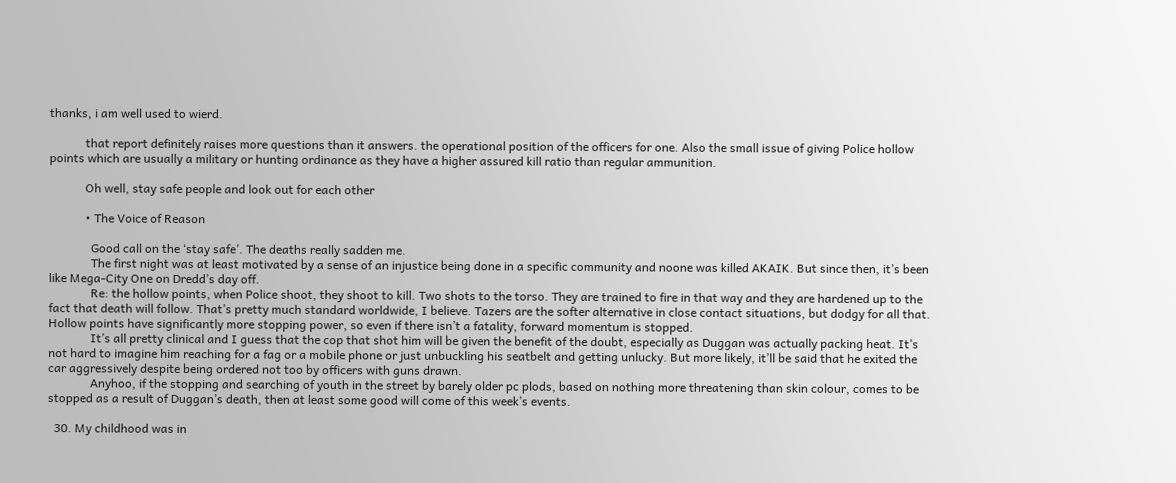thanks, i am well used to wierd.

            that report definitely raises more questions than it answers. the operational position of the officers for one. Also the small issue of giving Police hollow points which are usually a military or hunting ordinance as they have a higher assured kill ratio than regular ammunition.

            Oh well, stay safe people and look out for each other

            • The Voice of Reason

              Good call on the ‘stay safe’. The deaths really sadden me.
              The first night was at least motivated by a sense of an injustice being done in a specific community and noone was killed AKAIK. But since then, it’s been like Mega-City One on Dredd’s day off.
              Re: the hollow points, when Police shoot, they shoot to kill. Two shots to the torso. They are trained to fire in that way and they are hardened up to the fact that death will follow. That’s pretty much standard worldwide, I believe. Tazers are the softer alternative in close contact situations, but dodgy for all that. Hollow points have significantly more stopping power, so even if there isn’t a fatality, forward momentum is stopped.
              It’s all pretty clinical and I guess that the cop that shot him will be given the benefit of the doubt, especially as Duggan was actually packing heat. It’s not hard to imagine him reaching for a fag or a mobile phone or just unbuckling his seatbelt and getting unlucky. But more likely, it’ll be said that he exited the car aggressively despite being ordered not too by officers with guns drawn.
              Anyhoo, if the stopping and searching of youth in the street by barely older pc plods, based on nothing more threatening than skin colour, comes to be stopped as a result of Duggan’s death, then at least some good will come of this week’s events.

  30. My childhood was in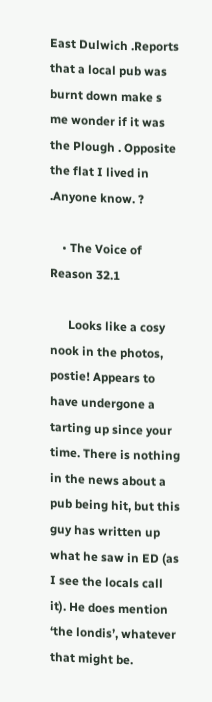East Dulwich .Reports that a local pub was burnt down make s me wonder if it was the Plough . Opposite the flat I lived in .Anyone know. ?

    • The Voice of Reason 32.1

      Looks like a cosy nook in the photos, postie! Appears to have undergone a tarting up since your time. There is nothing in the news about a pub being hit, but this guy has written up what he saw in ED (as I see the locals call it). He does mention ‘the londis’, whatever that might be.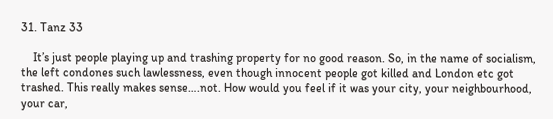31. Tanz 33

    It’s just people playing up and trashing property for no good reason. So, in the name of socialism, the left condones such lawlessness, even though innocent people got killed and London etc got trashed. This really makes sense….not. How would you feel if it was your city, your neighbourhood, your car,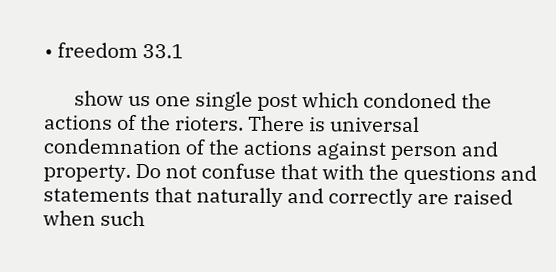• freedom 33.1

      show us one single post which condoned the actions of the rioters. There is universal condemnation of the actions against person and property. Do not confuse that with the questions and statements that naturally and correctly are raised when such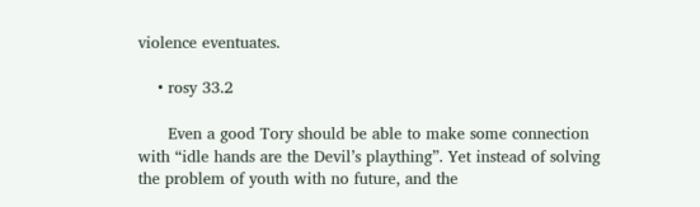violence eventuates.

    • rosy 33.2

      Even a good Tory should be able to make some connection with “idle hands are the Devil’s plaything”. Yet instead of solving the problem of youth with no future, and the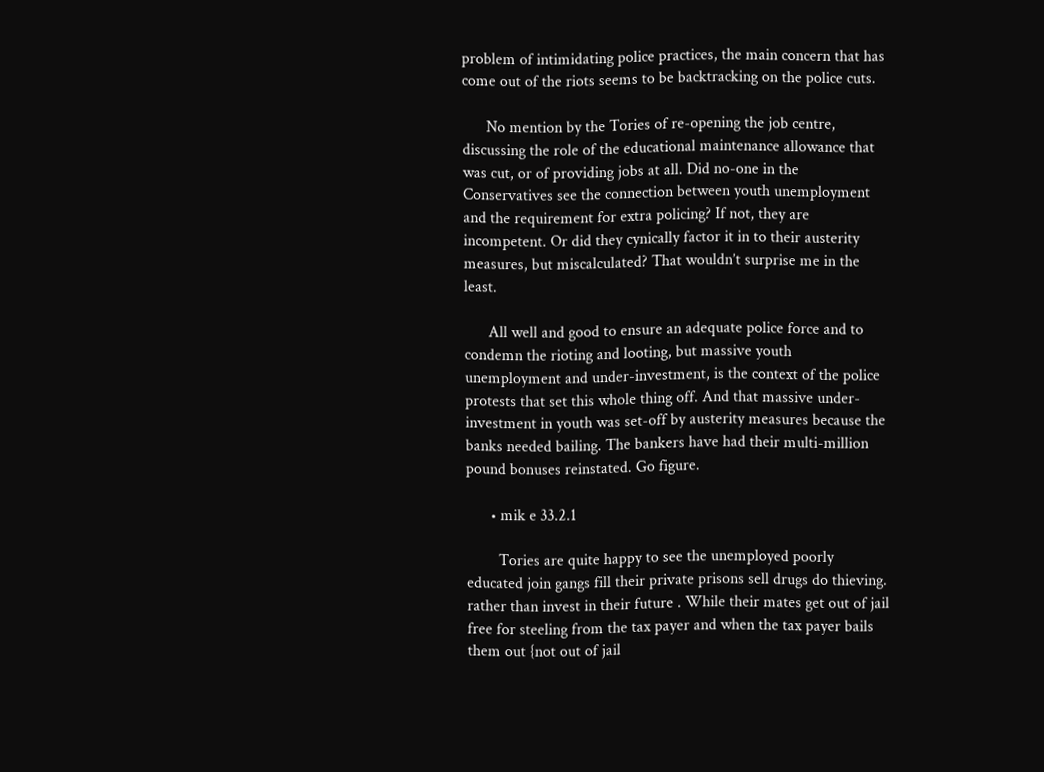problem of intimidating police practices, the main concern that has come out of the riots seems to be backtracking on the police cuts.

      No mention by the Tories of re-opening the job centre, discussing the role of the educational maintenance allowance that was cut, or of providing jobs at all. Did no-one in the Conservatives see the connection between youth unemployment and the requirement for extra policing? If not, they are incompetent. Or did they cynically factor it in to their austerity measures, but miscalculated? That wouldn’t surprise me in the least.

      All well and good to ensure an adequate police force and to condemn the rioting and looting, but massive youth unemployment and under-investment, is the context of the police protests that set this whole thing off. And that massive under-investment in youth was set-off by austerity measures because the banks needed bailing. The bankers have had their multi-million pound bonuses reinstated. Go figure.

      • mik e 33.2.1

        Tories are quite happy to see the unemployed poorly educated join gangs fill their private prisons sell drugs do thieving. rather than invest in their future . While their mates get out of jail free for steeling from the tax payer and when the tax payer bails them out {not out of jail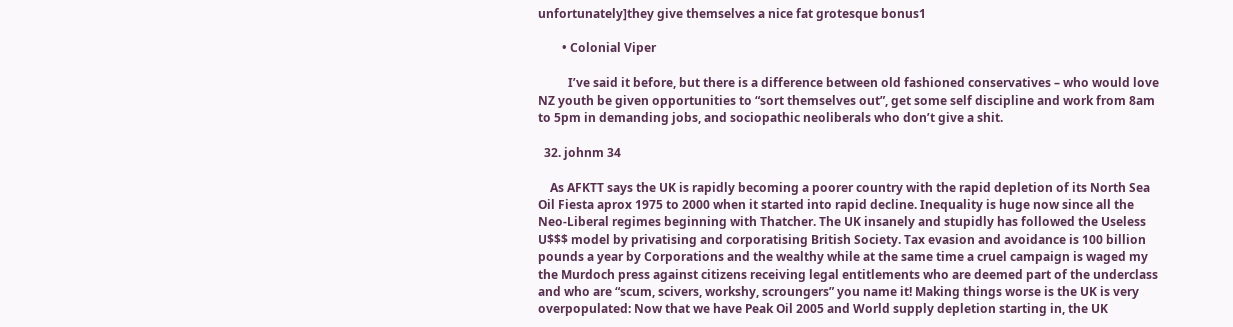unfortunately]they give themselves a nice fat grotesque bonus1

        • Colonial Viper

          I’ve said it before, but there is a difference between old fashioned conservatives – who would love NZ youth be given opportunities to “sort themselves out”, get some self discipline and work from 8am to 5pm in demanding jobs, and sociopathic neoliberals who don’t give a shit.

  32. johnm 34

    As AFKTT says the UK is rapidly becoming a poorer country with the rapid depletion of its North Sea Oil Fiesta aprox 1975 to 2000 when it started into rapid decline. Inequality is huge now since all the Neo-Liberal regimes beginning with Thatcher. The UK insanely and stupidly has followed the Useless U$$$ model by privatising and corporatising British Society. Tax evasion and avoidance is 100 billion pounds a year by Corporations and the wealthy while at the same time a cruel campaign is waged my the Murdoch press against citizens receiving legal entitlements who are deemed part of the underclass and who are “scum, scivers, workshy, scroungers” you name it! Making things worse is the UK is very overpopulated: Now that we have Peak Oil 2005 and World supply depletion starting in, the UK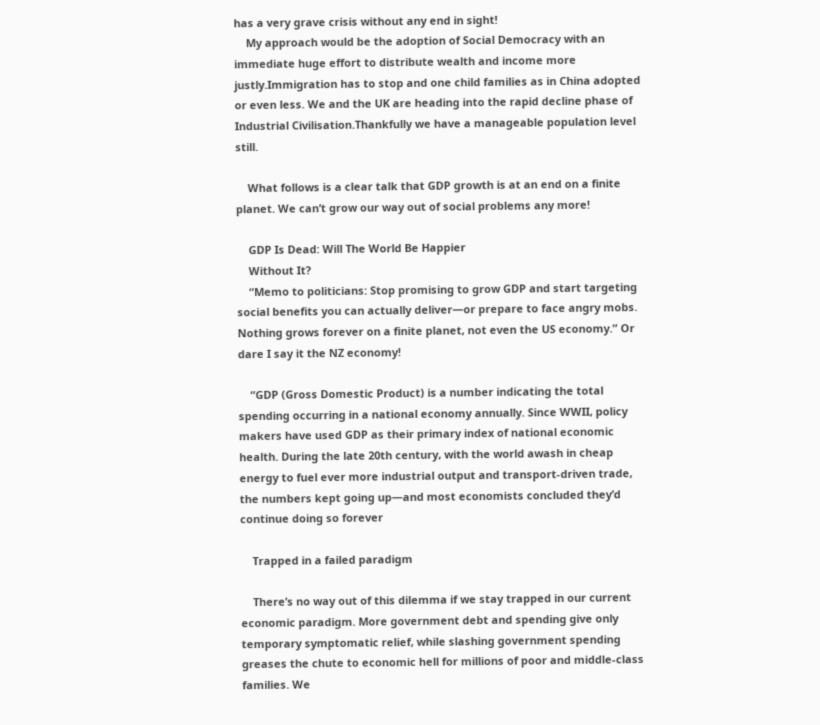has a very grave crisis without any end in sight!
    My approach would be the adoption of Social Democracy with an immediate huge effort to distribute wealth and income more justly.Immigration has to stop and one child families as in China adopted or even less. We and the UK are heading into the rapid decline phase of Industrial Civilisation.Thankfully we have a manageable population level still.

    What follows is a clear talk that GDP growth is at an end on a finite planet. We can’t grow our way out of social problems any more!

    GDP Is Dead: Will The World Be Happier
    Without It?
    “Memo to politicians: Stop promising to grow GDP and start targeting social benefits you can actually deliver—or prepare to face angry mobs. Nothing grows forever on a finite planet, not even the US economy.” Or dare I say it the NZ economy!

    “GDP (Gross Domestic Product) is a number indicating the total spending occurring in a national economy annually. Since WWII, policy makers have used GDP as their primary index of national economic health. During the late 20th century, with the world awash in cheap energy to fuel ever more industrial output and transport-driven trade, the numbers kept going up—and most economists concluded they’d continue doing so forever

    Trapped in a failed paradigm

    There’s no way out of this dilemma if we stay trapped in our current economic paradigm. More government debt and spending give only temporary symptomatic relief, while slashing government spending greases the chute to economic hell for millions of poor and middle-class families. We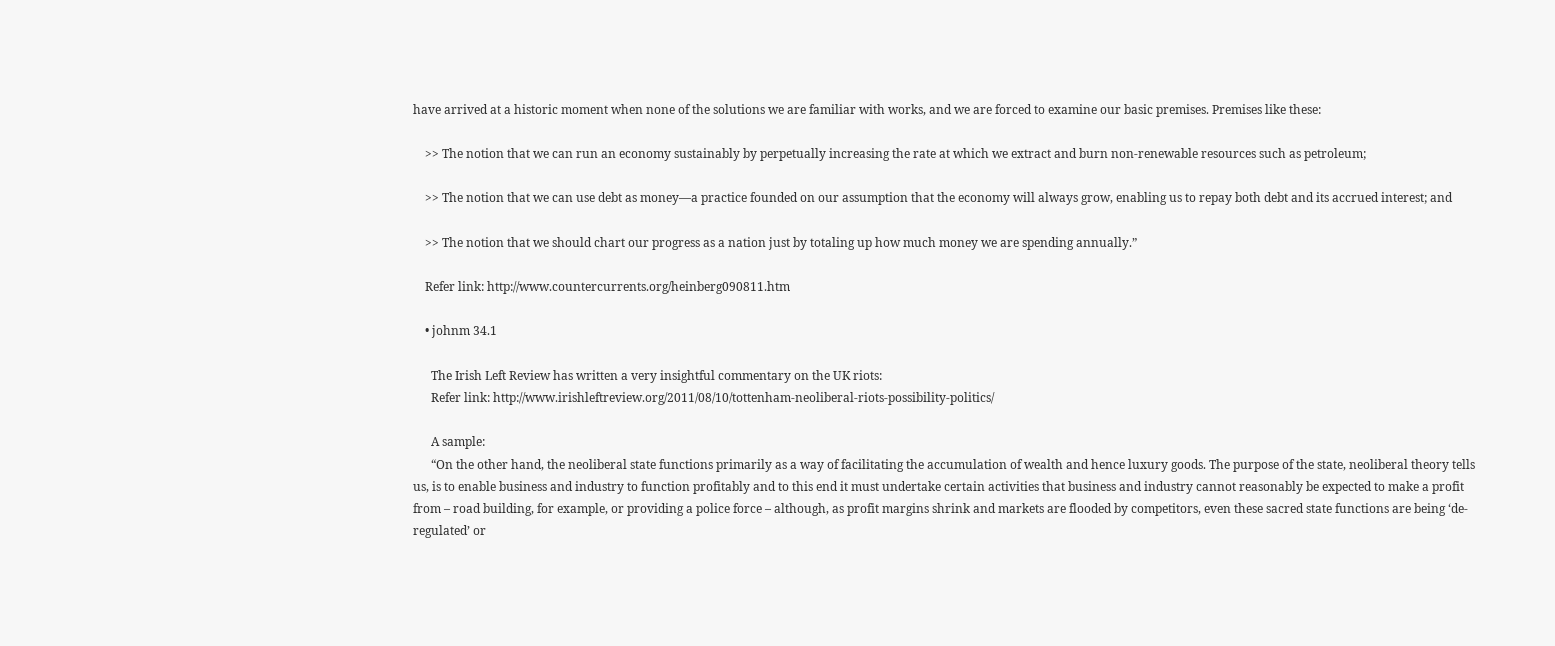have arrived at a historic moment when none of the solutions we are familiar with works, and we are forced to examine our basic premises. Premises like these:

    >> The notion that we can run an economy sustainably by perpetually increasing the rate at which we extract and burn non-renewable resources such as petroleum;

    >> The notion that we can use debt as money—a practice founded on our assumption that the economy will always grow, enabling us to repay both debt and its accrued interest; and

    >> The notion that we should chart our progress as a nation just by totaling up how much money we are spending annually.”

    Refer link: http://www.countercurrents.org/heinberg090811.htm

    • johnm 34.1

      The Irish Left Review has written a very insightful commentary on the UK riots:
      Refer link: http://www.irishleftreview.org/2011/08/10/tottenham-neoliberal-riots-possibility-politics/

      A sample:
      “On the other hand, the neoliberal state functions primarily as a way of facilitating the accumulation of wealth and hence luxury goods. The purpose of the state, neoliberal theory tells us, is to enable business and industry to function profitably and to this end it must undertake certain activities that business and industry cannot reasonably be expected to make a profit from – road building, for example, or providing a police force – although, as profit margins shrink and markets are flooded by competitors, even these sacred state functions are being ‘de-regulated’ or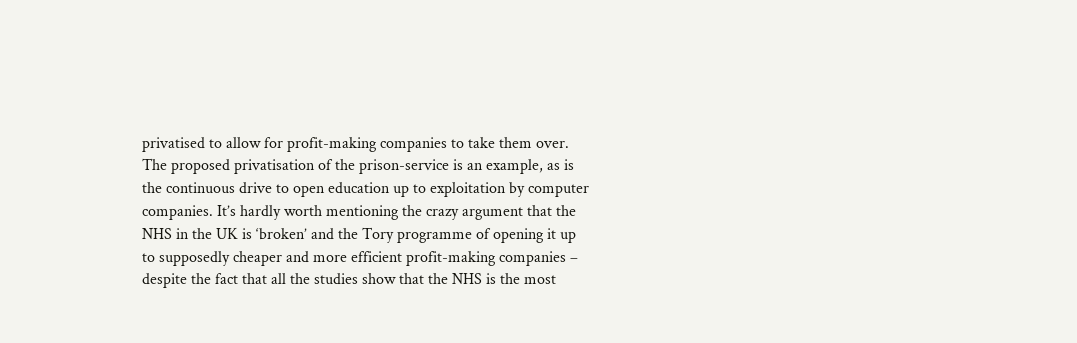privatised to allow for profit-making companies to take them over. The proposed privatisation of the prison-service is an example, as is the continuous drive to open education up to exploitation by computer companies. It’s hardly worth mentioning the crazy argument that the NHS in the UK is ‘broken’ and the Tory programme of opening it up to supposedly cheaper and more efficient profit-making companies – despite the fact that all the studies show that the NHS is the most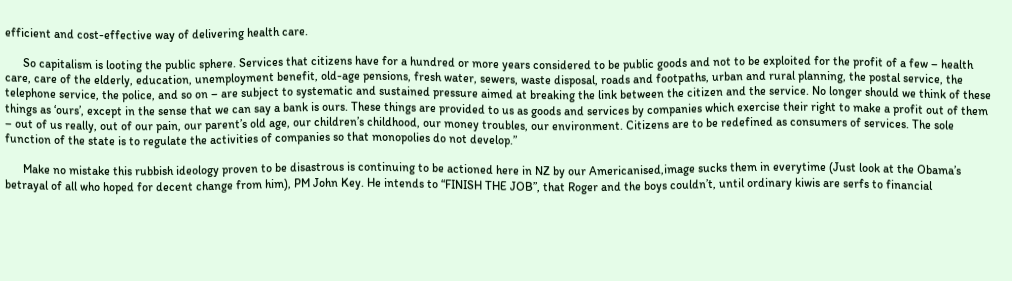efficient and cost-effective way of delivering health care.

      So capitalism is looting the public sphere. Services that citizens have for a hundred or more years considered to be public goods and not to be exploited for the profit of a few – health care, care of the elderly, education, unemployment benefit, old-age pensions, fresh water, sewers, waste disposal, roads and footpaths, urban and rural planning, the postal service, the telephone service, the police, and so on – are subject to systematic and sustained pressure aimed at breaking the link between the citizen and the service. No longer should we think of these things as ‘ours’, except in the sense that we can say a bank is ours. These things are provided to us as goods and services by companies which exercise their right to make a profit out of them – out of us really, out of our pain, our parent’s old age, our children’s childhood, our money troubles, our environment. Citizens are to be redefined as consumers of services. The sole function of the state is to regulate the activities of companies so that monopolies do not develop.”

      Make no mistake this rubbish ideology proven to be disastrous is continuing to be actioned here in NZ by our Americanised,image sucks them in everytime (Just look at the Obama’s betrayal of all who hoped for decent change from him), PM John Key. He intends to “FINISH THE JOB”, that Roger and the boys couldn’t, until ordinary kiwis are serfs to financial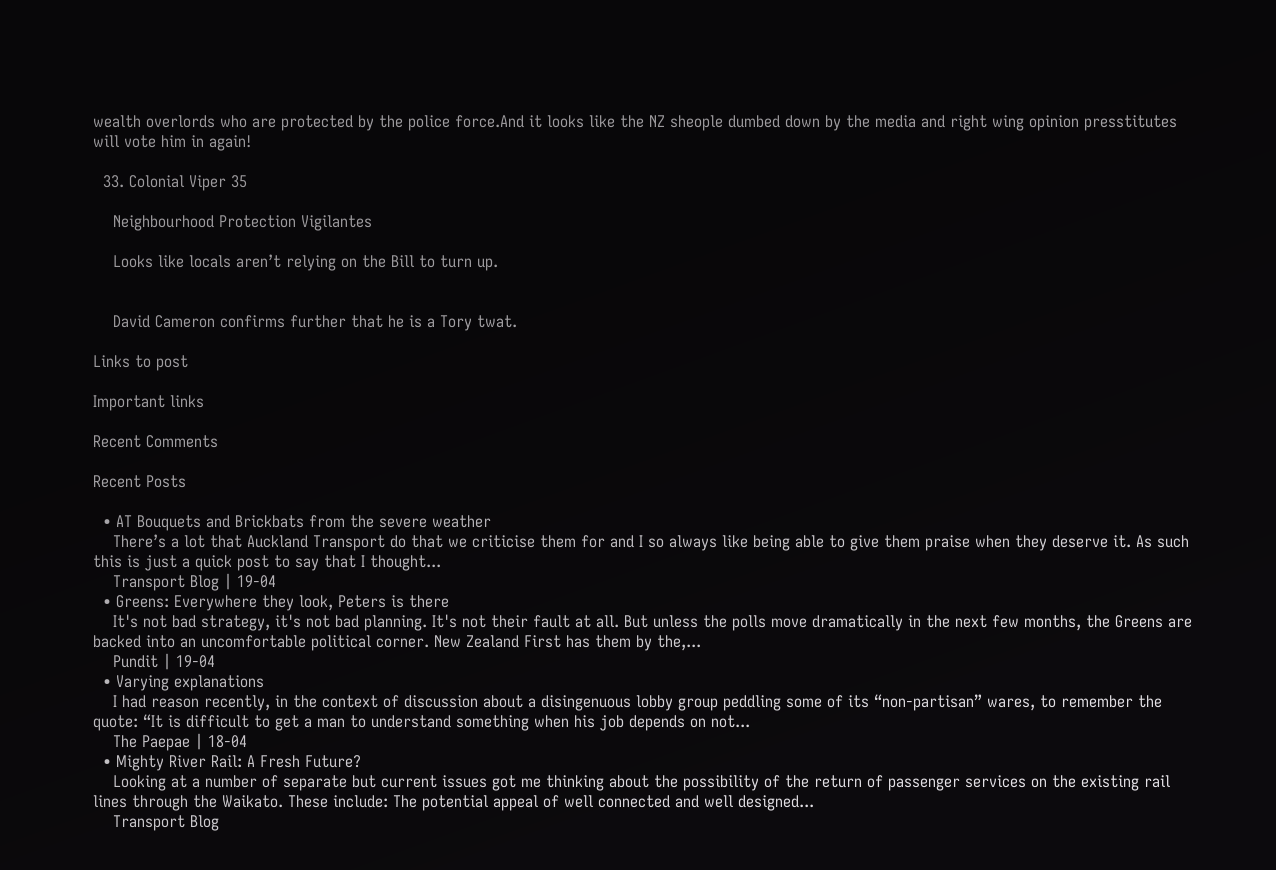wealth overlords who are protected by the police force.And it looks like the NZ sheople dumbed down by the media and right wing opinion presstitutes will vote him in again!

  33. Colonial Viper 35

    Neighbourhood Protection Vigilantes

    Looks like locals aren’t relying on the Bill to turn up.


    David Cameron confirms further that he is a Tory twat.

Links to post

Important links

Recent Comments

Recent Posts

  • AT Bouquets and Brickbats from the severe weather
    There’s a lot that Auckland Transport do that we criticise them for and I so always like being able to give them praise when they deserve it. As such this is just a quick post to say that I thought...
    Transport Blog | 19-04
  • Greens: Everywhere they look, Peters is there
    It's not bad strategy, it's not bad planning. It's not their fault at all. But unless the polls move dramatically in the next few months, the Greens are backed into an uncomfortable political corner. New Zealand First has them by the,...
    Pundit | 19-04
  • Varying explanations
    I had reason recently, in the context of discussion about a disingenuous lobby group peddling some of its “non-partisan” wares, to remember the quote: “It is difficult to get a man to understand something when his job depends on not...
    The Paepae | 18-04
  • Mighty River Rail: A Fresh Future?
    Looking at a number of separate but current issues got me thinking about the possibility of the return of passenger services on the existing rail lines through the Waikato. These include: The potential appeal of well connected and well designed...
    Transport Blog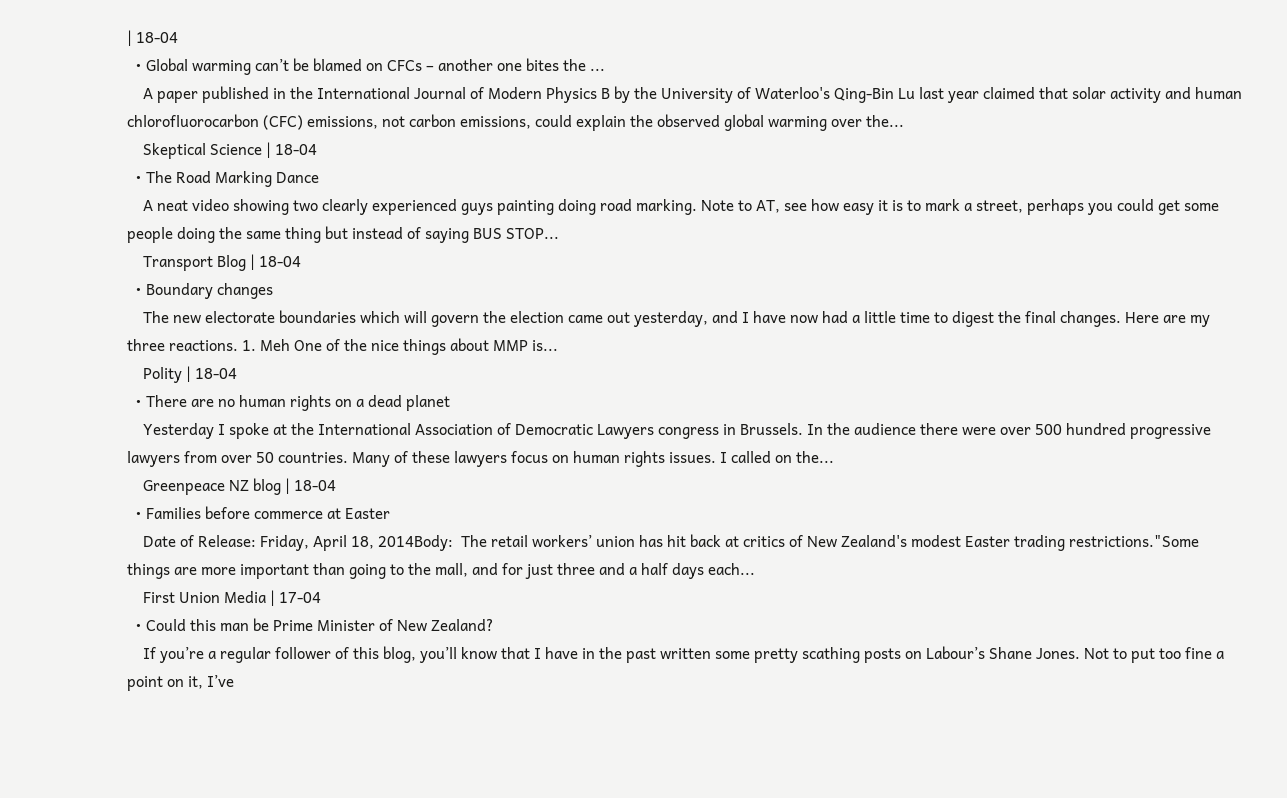| 18-04
  • Global warming can’t be blamed on CFCs – another one bites the ...
    A paper published in the International Journal of Modern Physics B by the University of Waterloo's Qing-Bin Lu last year claimed that solar activity and human chlorofluorocarbon (CFC) emissions, not carbon emissions, could explain the observed global warming over the...
    Skeptical Science | 18-04
  • The Road Marking Dance
    A neat video showing two clearly experienced guys painting doing road marking. Note to AT, see how easy it is to mark a street, perhaps you could get some people doing the same thing but instead of saying BUS STOP...
    Transport Blog | 18-04
  • Boundary changes
    The new electorate boundaries which will govern the election came out yesterday, and I have now had a little time to digest the final changes. Here are my three reactions. 1. Meh One of the nice things about MMP is...
    Polity | 18-04
  • There are no human rights on a dead planet
    Yesterday I spoke at the International Association of Democratic Lawyers congress in Brussels. In the audience there were over 500 hundred progressive lawyers from over 50 countries. Many of these lawyers focus on human rights issues. I called on the...
    Greenpeace NZ blog | 18-04
  • Families before commerce at Easter
    Date of Release: Friday, April 18, 2014Body:  The retail workers’ union has hit back at critics of New Zealand's modest Easter trading restrictions."Some things are more important than going to the mall, and for just three and a half days each...
    First Union Media | 17-04
  • Could this man be Prime Minister of New Zealand?
    If you’re a regular follower of this blog, you’ll know that I have in the past written some pretty scathing posts on Labour’s Shane Jones. Not to put too fine a point on it, I’ve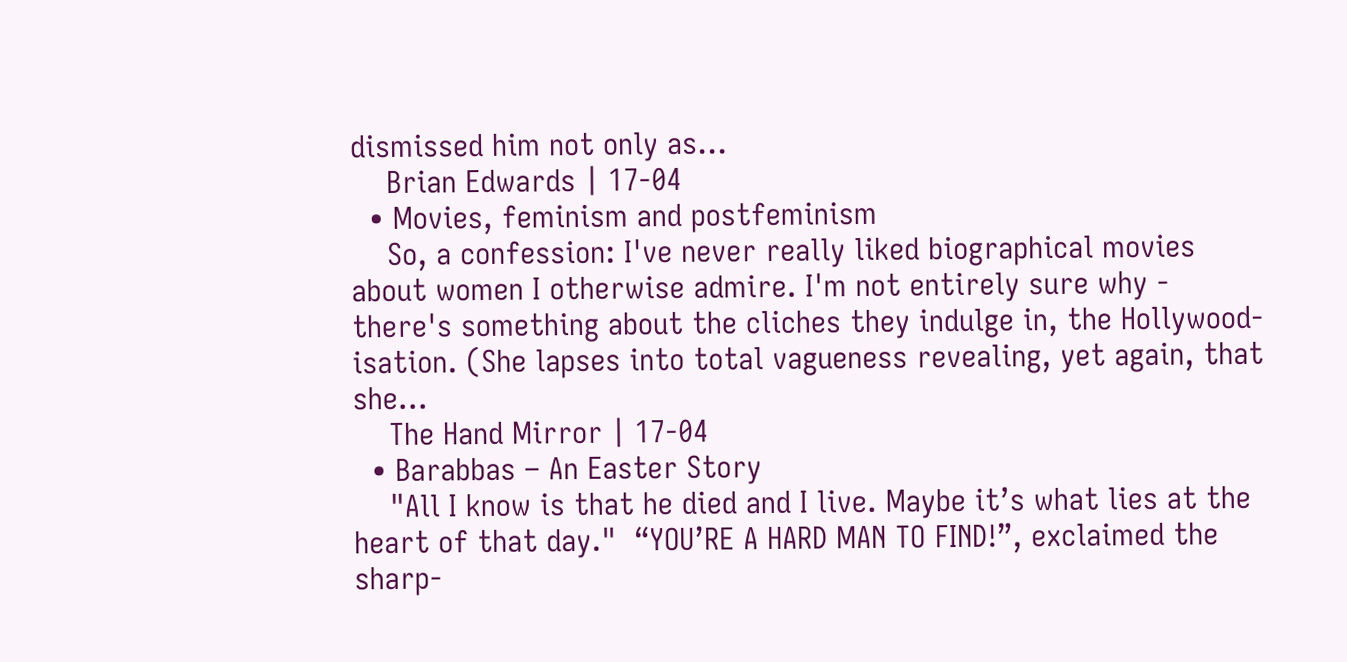dismissed him not only as...
    Brian Edwards | 17-04
  • Movies, feminism and postfeminism
    So, a confession: I've never really liked biographical movies about women I otherwise admire. I'm not entirely sure why - there's something about the cliches they indulge in, the Hollywood-isation. (She lapses into total vagueness revealing, yet again, that she...
    The Hand Mirror | 17-04
  • Barabbas – An Easter Story
    "All I know is that he died and I live. Maybe it’s what lies at the heart of that day."  “YOU’RE A HARD MAN TO FIND!”, exclaimed the sharp-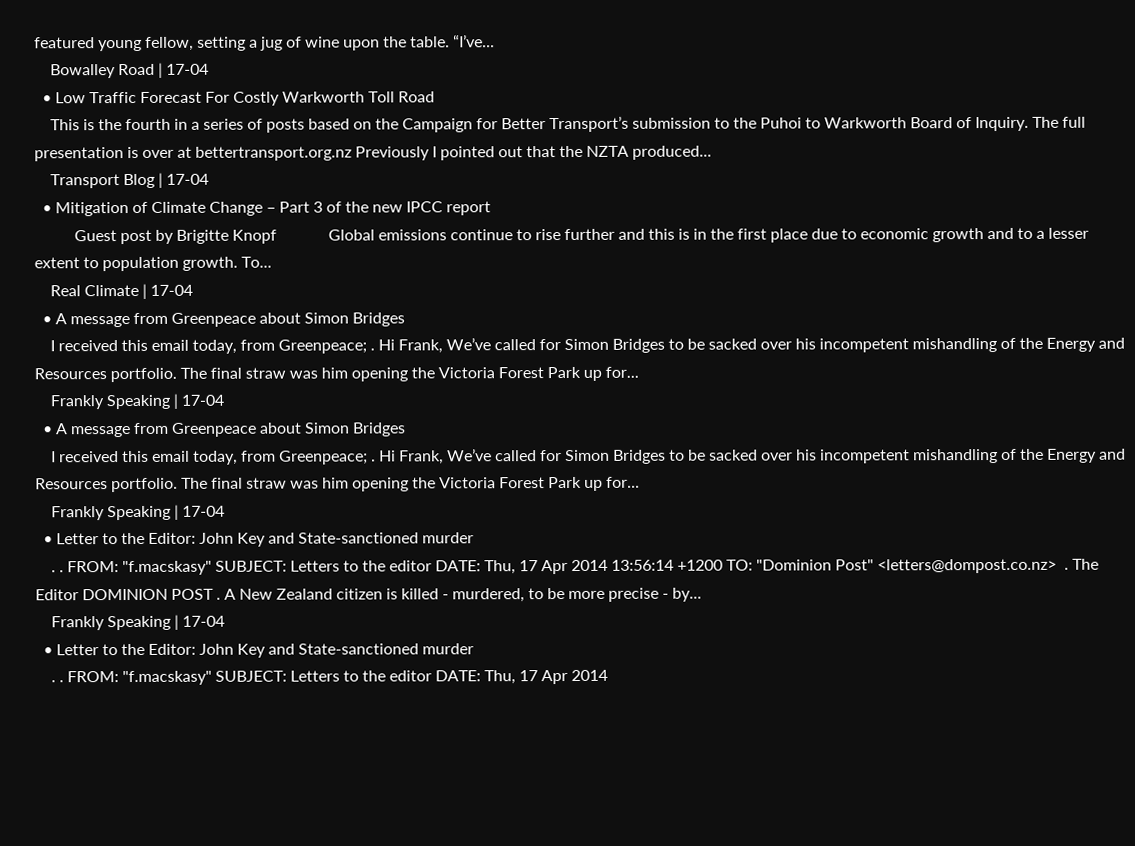featured young fellow, setting a jug of wine upon the table. “I’ve...
    Bowalley Road | 17-04
  • Low Traffic Forecast For Costly Warkworth Toll Road
    This is the fourth in a series of posts based on the Campaign for Better Transport’s submission to the Puhoi to Warkworth Board of Inquiry. The full presentation is over at bettertransport.org.nz Previously I pointed out that the NZTA produced...
    Transport Blog | 17-04
  • Mitigation of Climate Change – Part 3 of the new IPCC report
          Guest post by Brigitte Knopf             Global emissions continue to rise further and this is in the first place due to economic growth and to a lesser extent to population growth. To...
    Real Climate | 17-04
  • A message from Greenpeace about Simon Bridges
    I received this email today, from Greenpeace; . Hi Frank, We’ve called for Simon Bridges to be sacked over his incompetent mishandling of the Energy and Resources portfolio. The final straw was him opening the Victoria Forest Park up for...
    Frankly Speaking | 17-04
  • A message from Greenpeace about Simon Bridges
    I received this email today, from Greenpeace; . Hi Frank, We’ve called for Simon Bridges to be sacked over his incompetent mishandling of the Energy and Resources portfolio. The final straw was him opening the Victoria Forest Park up for...
    Frankly Speaking | 17-04
  • Letter to the Editor: John Key and State-sanctioned murder
    . . FROM: "f.macskasy" SUBJECT: Letters to the editor DATE: Thu, 17 Apr 2014 13:56:14 +1200 TO: "Dominion Post" <letters@dompost.co.nz>  . The Editor DOMINION POST . A New Zealand citizen is killed - murdered, to be more precise - by...
    Frankly Speaking | 17-04
  • Letter to the Editor: John Key and State-sanctioned murder
    . . FROM: "f.macskasy" SUBJECT: Letters to the editor DATE: Thu, 17 Apr 2014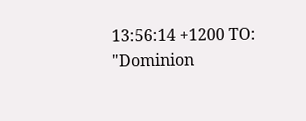13:56:14 +1200 TO: "Dominion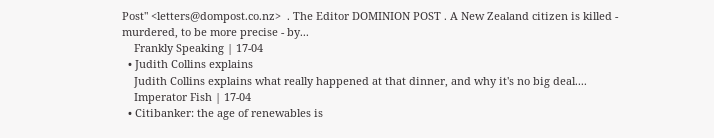Post" <letters@dompost.co.nz>  . The Editor DOMINION POST . A New Zealand citizen is killed - murdered, to be more precise - by...
    Frankly Speaking | 17-04
  • Judith Collins explains
    Judith Collins explains what really happened at that dinner, and why it's no big deal....
    Imperator Fish | 17-04
  • Citibanker: the age of renewables is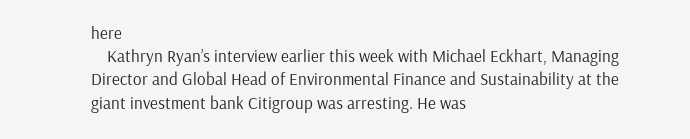here
    Kathryn Ryan’s interview earlier this week with Michael Eckhart, Managing Director and Global Head of Environmental Finance and Sustainability at the giant investment bank Citigroup was arresting. He was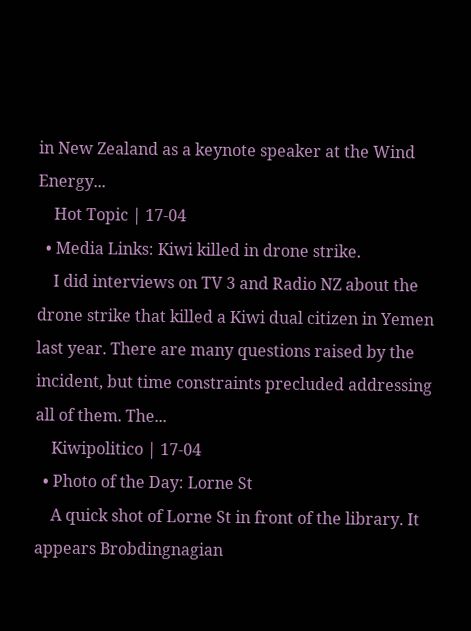in New Zealand as a keynote speaker at the Wind Energy...
    Hot Topic | 17-04
  • Media Links: Kiwi killed in drone strike.
    I did interviews on TV 3 and Radio NZ about the drone strike that killed a Kiwi dual citizen in Yemen last year. There are many questions raised by the incident, but time constraints precluded addressing all of them. The...
    Kiwipolitico | 17-04
  • Photo of the Day: Lorne St
    A quick shot of Lorne St in front of the library. It appears Brobdingnagian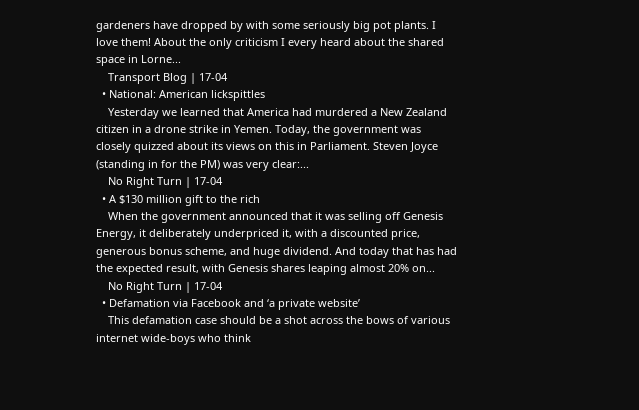gardeners have dropped by with some seriously big pot plants. I love them! About the only criticism I every heard about the shared space in Lorne...
    Transport Blog | 17-04
  • National: American lickspittles
    Yesterday we learned that America had murdered a New Zealand citizen in a drone strike in Yemen. Today, the government was closely quizzed about its views on this in Parliament. Steven Joyce (standing in for the PM) was very clear:...
    No Right Turn | 17-04
  • A $130 million gift to the rich
    When the government announced that it was selling off Genesis Energy, it deliberately underpriced it, with a discounted price, generous bonus scheme, and huge dividend. And today that has had the expected result, with Genesis shares leaping almost 20% on...
    No Right Turn | 17-04
  • Defamation via Facebook and ‘a private website’
    This defamation case should be a shot across the bows of various internet wide-boys who think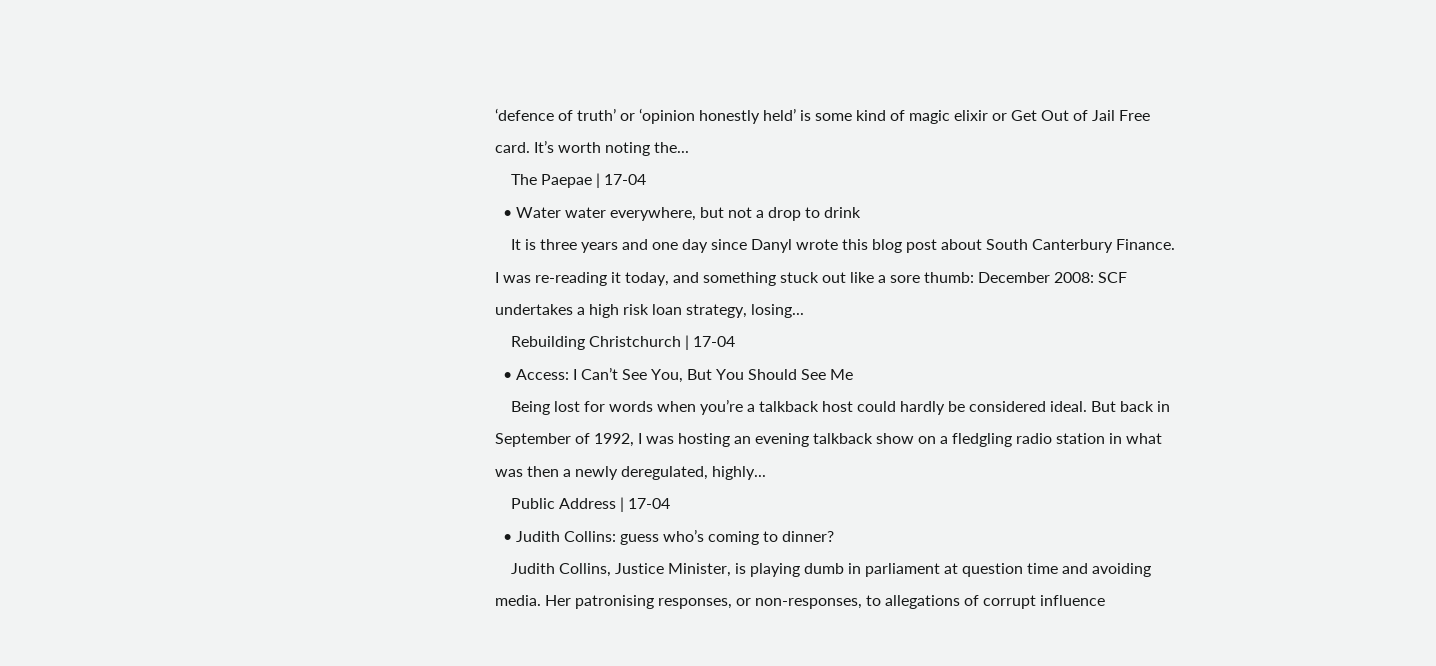‘defence of truth’ or ‘opinion honestly held’ is some kind of magic elixir or Get Out of Jail Free card. It’s worth noting the...
    The Paepae | 17-04
  • Water water everywhere, but not a drop to drink
    It is three years and one day since Danyl wrote this blog post about South Canterbury Finance. I was re-reading it today, and something stuck out like a sore thumb: December 2008: SCF undertakes a high risk loan strategy, losing...
    Rebuilding Christchurch | 17-04
  • Access: I Can’t See You, But You Should See Me
    Being lost for words when you’re a talkback host could hardly be considered ideal. But back in September of 1992, I was hosting an evening talkback show on a fledgling radio station in what was then a newly deregulated, highly...
    Public Address | 17-04
  • Judith Collins: guess who’s coming to dinner?
    Judith Collins, Justice Minister, is playing dumb in parliament at question time and avoiding media. Her patronising responses, or non-responses, to allegations of corrupt influence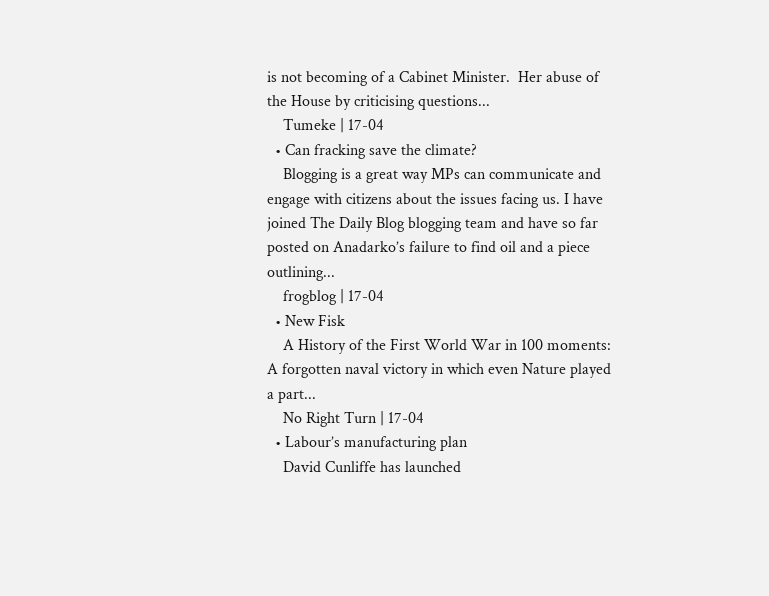is not becoming of a Cabinet Minister.  Her abuse of the House by criticising questions...
    Tumeke | 17-04
  • Can fracking save the climate?
    Blogging is a great way MPs can communicate and engage with citizens about the issues facing us. I have joined The Daily Blog blogging team and have so far posted on Anadarko’s failure to find oil and a piece outlining...
    frogblog | 17-04
  • New Fisk
    A History of the First World War in 100 moments: A forgotten naval victory in which even Nature played a part...
    No Right Turn | 17-04
  • Labour’s manufacturing plan
    David Cunliffe has launched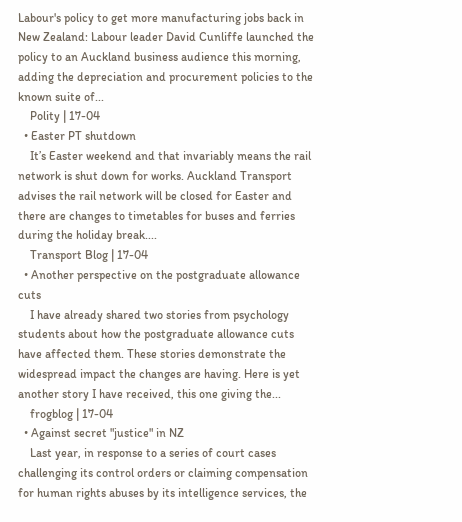Labour's policy to get more manufacturing jobs back in New Zealand: Labour leader David Cunliffe launched the policy to an Auckland business audience this morning, adding the depreciation and procurement policies to the known suite of...
    Polity | 17-04
  • Easter PT shutdown
    It’s Easter weekend and that invariably means the rail network is shut down for works. Auckland Transport advises the rail network will be closed for Easter and there are changes to timetables for buses and ferries during the holiday break....
    Transport Blog | 17-04
  • Another perspective on the postgraduate allowance cuts
    I have already shared two stories from psychology students about how the postgraduate allowance cuts have affected them. These stories demonstrate the widespread impact the changes are having. Here is yet another story I have received, this one giving the...
    frogblog | 17-04
  • Against secret "justice" in NZ
    Last year, in response to a series of court cases challenging its control orders or claiming compensation for human rights abuses by its intelligence services, the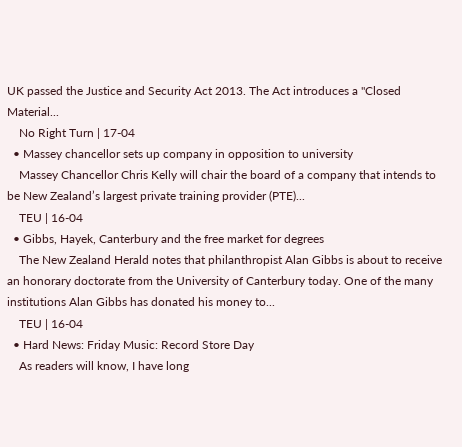UK passed the Justice and Security Act 2013. The Act introduces a "Closed Material...
    No Right Turn | 17-04
  • Massey chancellor sets up company in opposition to university
    Massey Chancellor Chris Kelly will chair the board of a company that intends to be New Zealand’s largest private training provider (PTE)...
    TEU | 16-04
  • Gibbs, Hayek, Canterbury and the free market for degrees
    The New Zealand Herald notes that philanthropist Alan Gibbs is about to receive an honorary doctorate from the University of Canterbury today. One of the many institutions Alan Gibbs has donated his money to...
    TEU | 16-04
  • Hard News: Friday Music: Record Store Day
    As readers will know, I have long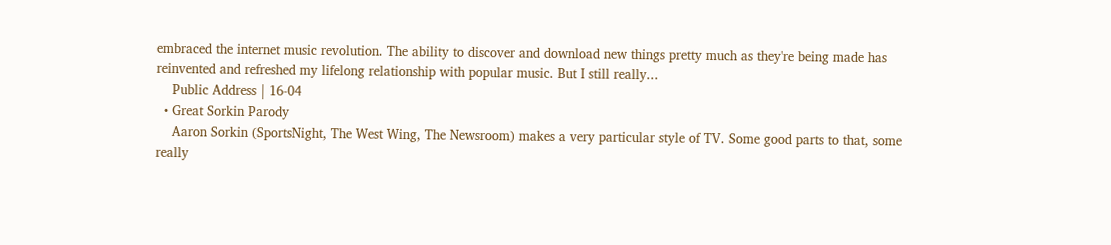embraced the internet music revolution. The ability to discover and download new things pretty much as they're being made has reinvented and refreshed my lifelong relationship with popular music. But I still really...
    Public Address | 16-04
  • Great Sorkin Parody
    Aaron Sorkin (SportsNight, The West Wing, The Newsroom) makes a very particular style of TV. Some good parts to that, some really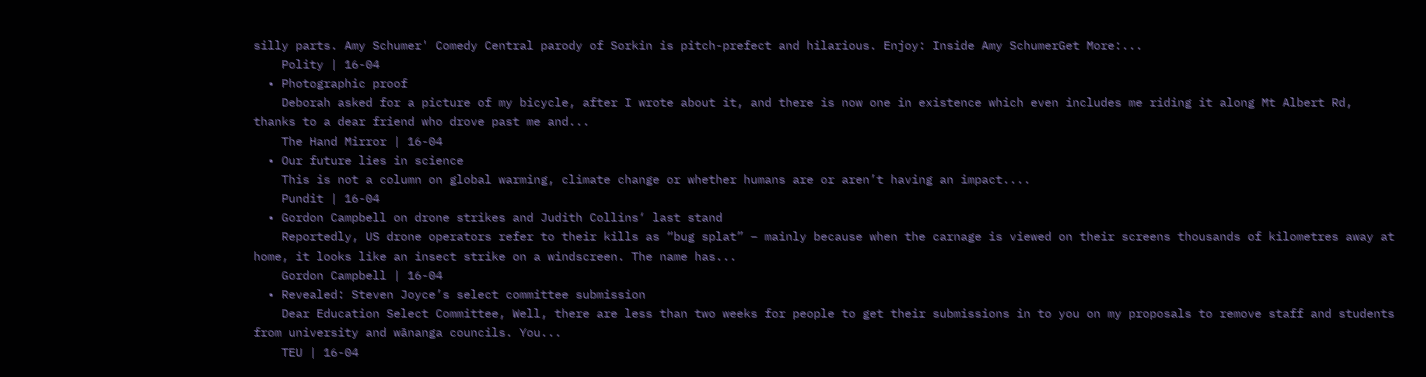silly parts. Amy Schumer' Comedy Central parody of Sorkin is pitch-prefect and hilarious. Enjoy: Inside Amy SchumerGet More:...
    Polity | 16-04
  • Photographic proof
    Deborah asked for a picture of my bicycle, after I wrote about it, and there is now one in existence which even includes me riding it along Mt Albert Rd, thanks to a dear friend who drove past me and...
    The Hand Mirror | 16-04
  • Our future lies in science
    This is not a column on global warming, climate change or whether humans are or aren’t having an impact....
    Pundit | 16-04
  • Gordon Campbell on drone strikes and Judith Collins‘ last stand
    Reportedly, US drone operators refer to their kills as “bug splat” – mainly because when the carnage is viewed on their screens thousands of kilometres away at home, it looks like an insect strike on a windscreen. The name has...
    Gordon Campbell | 16-04
  • Revealed: Steven Joyce’s select committee submission
    Dear Education Select Committee, Well, there are less than two weeks for people to get their submissions in to you on my proposals to remove staff and students from university and wānanga councils. You...
    TEU | 16-04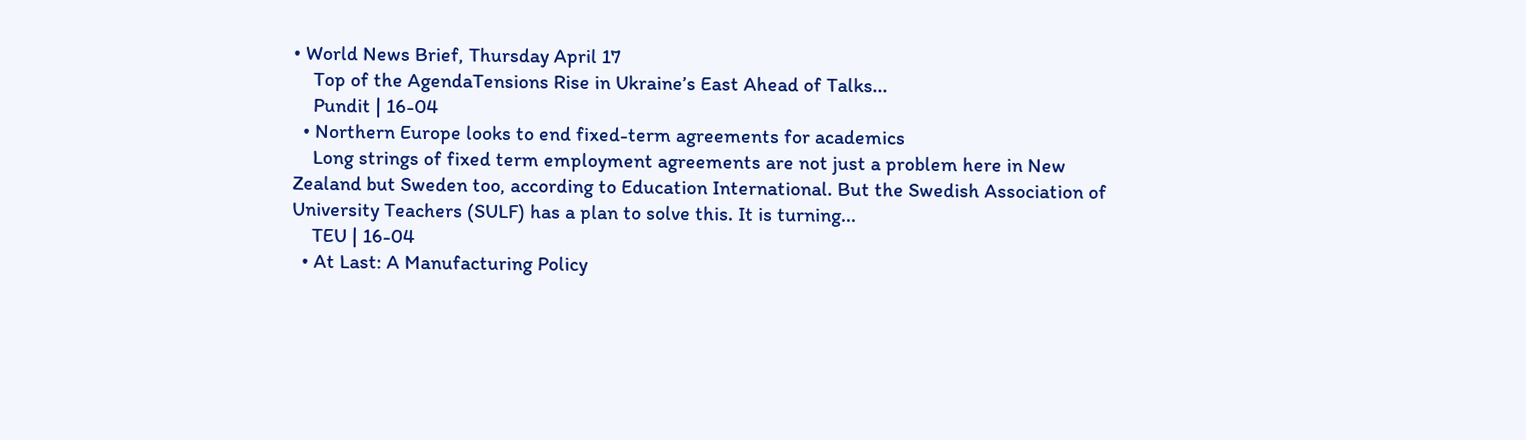• World News Brief, Thursday April 17
    Top of the AgendaTensions Rise in Ukraine’s East Ahead of Talks...
    Pundit | 16-04
  • Northern Europe looks to end fixed-term agreements for academics
    Long strings of fixed term employment agreements are not just a problem here in New Zealand but Sweden too, according to Education International. But the Swedish Association of University Teachers (SULF) has a plan to solve this. It is turning...
    TEU | 16-04
  • At Last: A Manufacturing Policy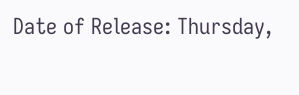Date of Release: Thursday,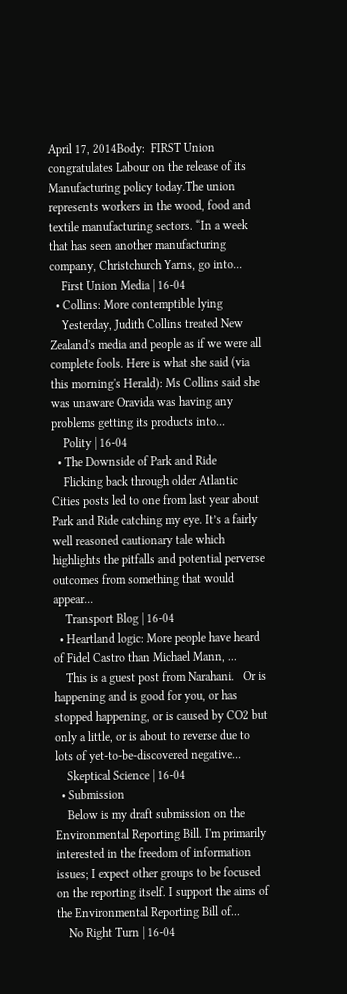April 17, 2014Body:  FIRST Union congratulates Labour on the release of its Manufacturing policy today.The union represents workers in the wood, food and textile manufacturing sectors. “In a week that has seen another manufacturing company, Christchurch Yarns, go into...
    First Union Media | 16-04
  • Collins: More contemptible lying
    Yesterday, Judith Collins treated New Zealand's media and people as if we were all complete fools. Here is what she said (via this morning's Herald): Ms Collins said she was unaware Oravida was having any problems getting its products into...
    Polity | 16-04
  • The Downside of Park and Ride
    Flicking back through older Atlantic Cities posts led to one from last year about Park and Ride catching my eye. It’s a fairly well reasoned cautionary tale which highlights the pitfalls and potential perverse outcomes from something that would appear...
    Transport Blog | 16-04
  • Heartland logic: More people have heard of Fidel Castro than Michael Mann, ...
    This is a guest post from Narahani.   Or is happening and is good for you, or has stopped happening, or is caused by CO2 but only a little, or is about to reverse due to lots of yet-to-be-discovered negative...
    Skeptical Science | 16-04
  • Submission
    Below is my draft submission on the Environmental Reporting Bill. I'm primarily interested in the freedom of information issues; I expect other groups to be focused on the reporting itself. I support the aims of the Environmental Reporting Bill of...
    No Right Turn | 16-04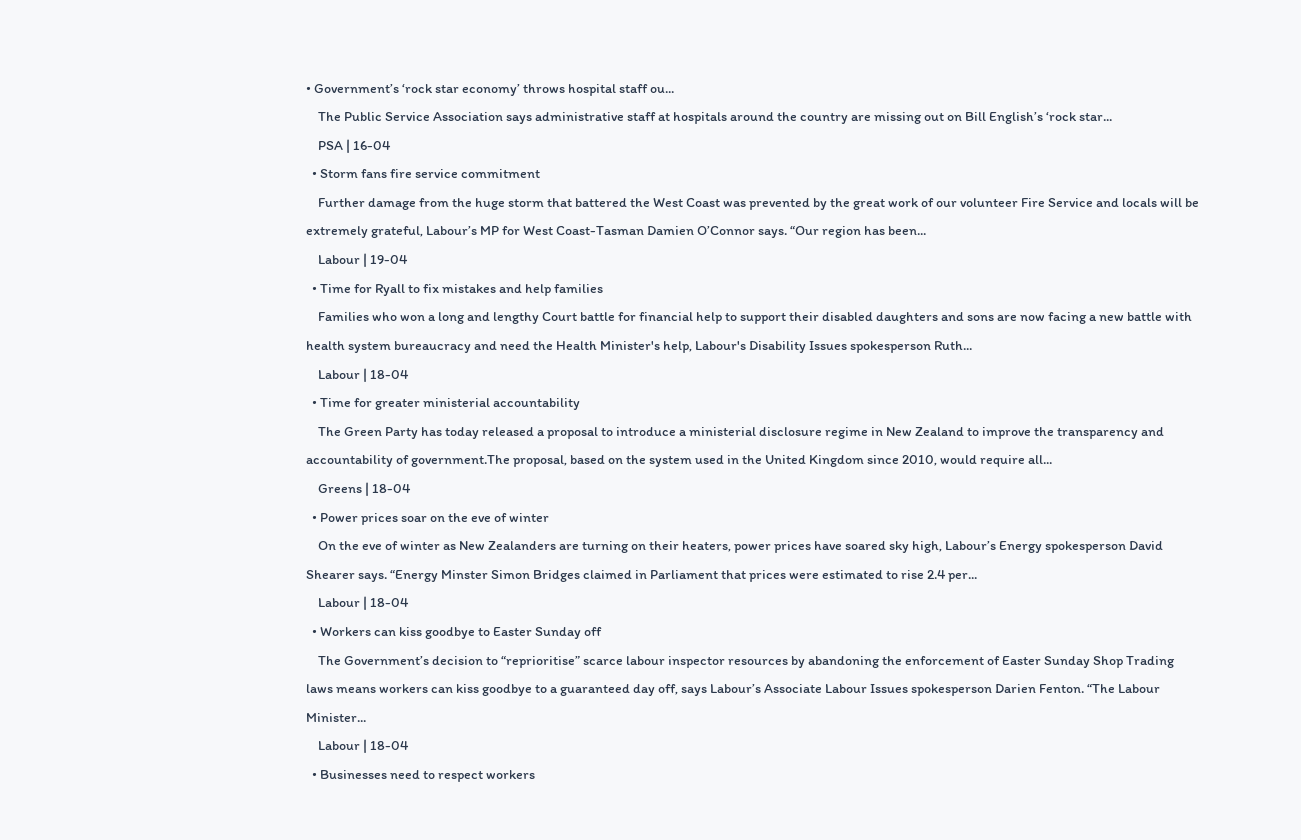• Government’s ‘rock star economy’ throws hospital staff ou...
    The Public Service Association says administrative staff at hospitals around the country are missing out on Bill English’s ‘rock star...
    PSA | 16-04
  • Storm fans fire service commitment
    Further damage from the huge storm that battered the West Coast was prevented by the great work of our volunteer Fire Service and locals will be extremely grateful, Labour’s MP for West Coast-Tasman Damien O’Connor says. “Our region has been...
    Labour | 19-04
  • Time for Ryall to fix mistakes and help families
    Families who won a long and lengthy Court battle for financial help to support their disabled daughters and sons are now facing a new battle with health system bureaucracy and need the Health Minister's help, Labour's Disability Issues spokesperson Ruth...
    Labour | 18-04
  • Time for greater ministerial accountability
    The Green Party has today released a proposal to introduce a ministerial disclosure regime in New Zealand to improve the transparency and accountability of government.The proposal, based on the system used in the United Kingdom since 2010, would require all...
    Greens | 18-04
  • Power prices soar on the eve of winter
    On the eve of winter as New Zealanders are turning on their heaters, power prices have soared sky high, Labour’s Energy spokesperson David Shearer says. “Energy Minster Simon Bridges claimed in Parliament that prices were estimated to rise 2.4 per...
    Labour | 18-04
  • Workers can kiss goodbye to Easter Sunday off
    The Government’s decision to “reprioritise” scarce labour inspector resources by abandoning the enforcement of Easter Sunday Shop Trading laws means workers can kiss goodbye to a guaranteed day off, says Labour’s Associate Labour Issues spokesperson Darien Fenton. “The Labour Minister...
    Labour | 18-04
  • Businesses need to respect workers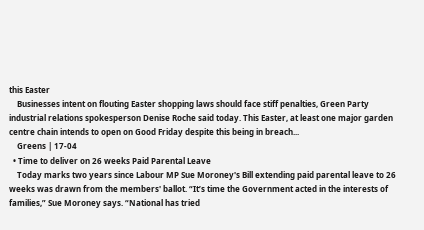this Easter
    Businesses intent on flouting Easter shopping laws should face stiff penalties, Green Party industrial relations spokesperson Denise Roche said today. This Easter, at least one major garden centre chain intends to open on Good Friday despite this being in breach...
    Greens | 17-04
  • Time to deliver on 26 weeks Paid Parental Leave
    Today marks two years since Labour MP Sue Moroney's Bill extending paid parental leave to 26 weeks was drawn from the members' ballot. “It’s time the Government acted in the interests of families,” Sue Moroney says. “National has tried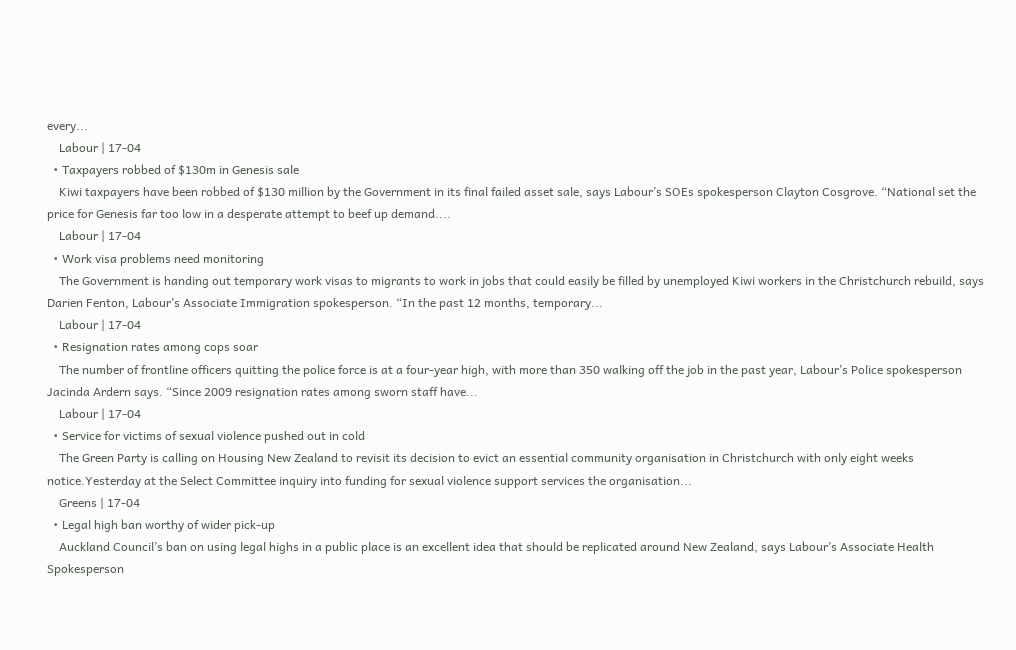every...
    Labour | 17-04
  • Taxpayers robbed of $130m in Genesis sale
    Kiwi taxpayers have been robbed of $130 million by the Government in its final failed asset sale, says Labour’s SOEs spokesperson Clayton Cosgrove. “National set the price for Genesis far too low in a desperate attempt to beef up demand....
    Labour | 17-04
  • Work visa problems need monitoring
    The Government is handing out temporary work visas to migrants to work in jobs that could easily be filled by unemployed Kiwi workers in the Christchurch rebuild, says Darien Fenton, Labour’s Associate Immigration spokesperson. “In the past 12 months, temporary...
    Labour | 17-04
  • Resignation rates among cops soar
    The number of frontline officers quitting the police force is at a four-year high, with more than 350 walking off the job in the past year, Labour’s Police spokesperson Jacinda Ardern says. “Since 2009 resignation rates among sworn staff have...
    Labour | 17-04
  • Service for victims of sexual violence pushed out in cold
    The Green Party is calling on Housing New Zealand to revisit its decision to evict an essential community organisation in Christchurch with only eight weeks notice.Yesterday at the Select Committee inquiry into funding for sexual violence support services the organisation...
    Greens | 17-04
  • Legal high ban worthy of wider pick-up
    Auckland Council’s ban on using legal highs in a public place is an excellent idea that should be replicated around New Zealand, says Labour’s Associate Health Spokesperson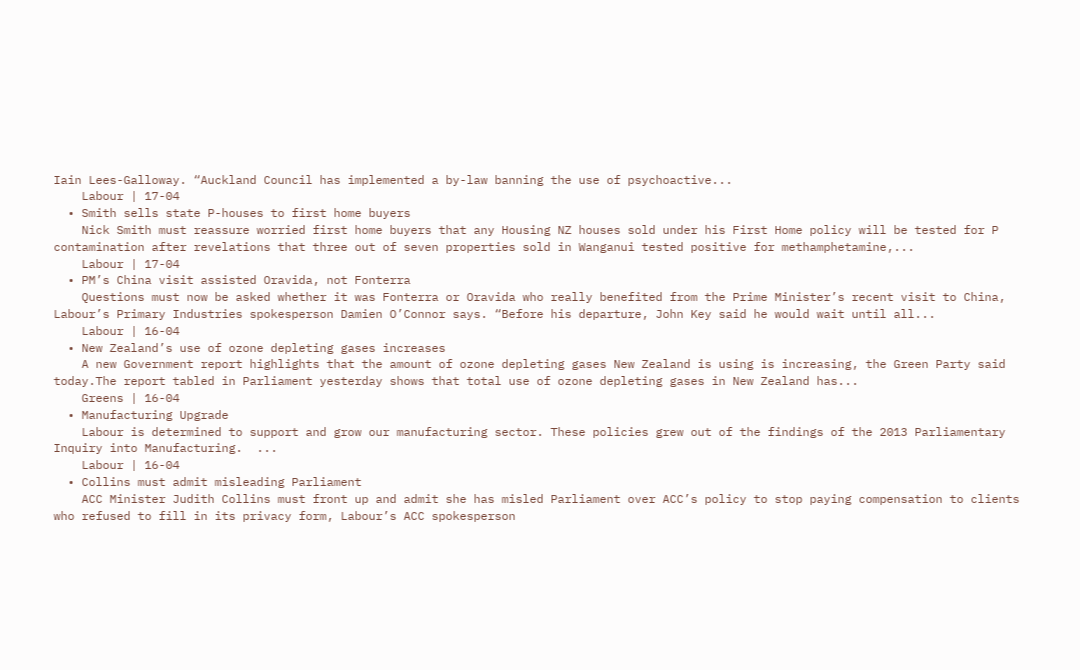Iain Lees-Galloway. “Auckland Council has implemented a by-law banning the use of psychoactive...
    Labour | 17-04
  • Smith sells state P-houses to first home buyers
    Nick Smith must reassure worried first home buyers that any Housing NZ houses sold under his First Home policy will be tested for P contamination after revelations that three out of seven properties sold in Wanganui tested positive for methamphetamine,...
    Labour | 17-04
  • PM’s China visit assisted Oravida, not Fonterra
    Questions must now be asked whether it was Fonterra or Oravida who really benefited from the Prime Minister’s recent visit to China, Labour’s Primary Industries spokesperson Damien O’Connor says. “Before his departure, John Key said he would wait until all...
    Labour | 16-04
  • New Zealand’s use of ozone depleting gases increases
    A new Government report highlights that the amount of ozone depleting gases New Zealand is using is increasing, the Green Party said today.The report tabled in Parliament yesterday shows that total use of ozone depleting gases in New Zealand has...
    Greens | 16-04
  • Manufacturing Upgrade
    Labour is determined to support and grow our manufacturing sector. These policies grew out of the findings of the 2013 Parliamentary Inquiry into Manufacturing.  ...
    Labour | 16-04
  • Collins must admit misleading Parliament
    ACC Minister Judith Collins must front up and admit she has misled Parliament over ACC’s policy to stop paying compensation to clients who refused to fill in its privacy form, Labour’s ACC spokesperson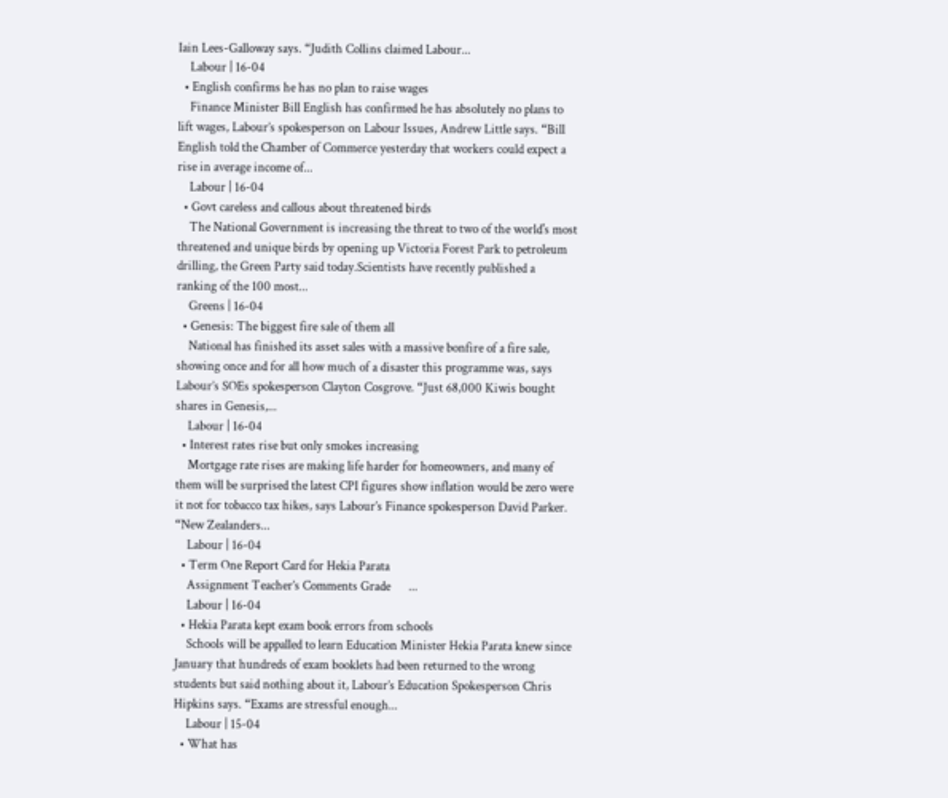Iain Lees-Galloway says. “Judith Collins claimed Labour...
    Labour | 16-04
  • English confirms he has no plan to raise wages
    Finance Minister Bill English has confirmed he has absolutely no plans to lift wages, Labour’s spokesperson on Labour Issues, Andrew Little says. “Bill English told the Chamber of Commerce yesterday that workers could expect a rise in average income of...
    Labour | 16-04
  • Govt careless and callous about threatened birds
    The National Government is increasing the threat to two of the world's most threatened and unique birds by opening up Victoria Forest Park to petroleum drilling, the Green Party said today.Scientists have recently published a ranking of the 100 most...
    Greens | 16-04
  • Genesis: The biggest fire sale of them all
    National has finished its asset sales with a massive bonfire of a fire sale, showing once and for all how much of a disaster this programme was, says Labour’s SOEs spokesperson Clayton Cosgrove. “Just 68,000 Kiwis bought shares in Genesis,...
    Labour | 16-04
  • Interest rates rise but only smokes increasing
    Mortgage rate rises are making life harder for homeowners, and many of them will be surprised the latest CPI figures show inflation would be zero were it not for tobacco tax hikes, says Labour’s Finance spokesperson David Parker. “New Zealanders...
    Labour | 16-04
  • Term One Report Card for Hekia Parata
    Assignment Teacher’s Comments Grade      ...
    Labour | 16-04
  • Hekia Parata kept exam book errors from schools
    Schools will be appalled to learn Education Minister Hekia Parata knew since January that hundreds of exam booklets had been returned to the wrong students but said nothing about it, Labour’s Education Spokesperson Chris Hipkins says. “Exams are stressful enough...
    Labour | 15-04
  • What has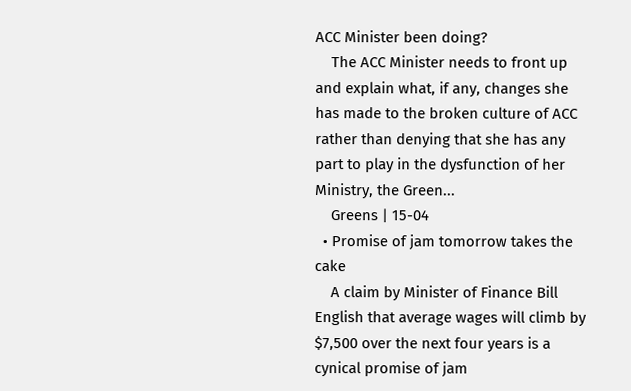ACC Minister been doing?
    The ACC Minister needs to front up and explain what, if any, changes she has made to the broken culture of ACC rather than denying that she has any part to play in the dysfunction of her Ministry, the Green...
    Greens | 15-04
  • Promise of jam tomorrow takes the cake
    A claim by Minister of Finance Bill English that average wages will climb by $7,500 over the next four years is a cynical promise of jam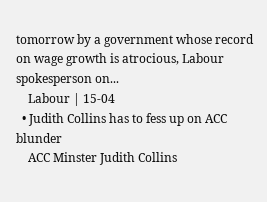tomorrow by a government whose record on wage growth is atrocious, Labour spokesperson on...
    Labour | 15-04
  • Judith Collins has to fess up on ACC blunder
    ACC Minster Judith Collins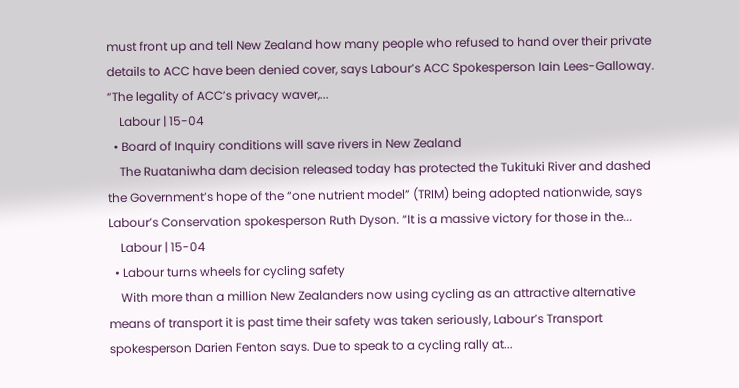must front up and tell New Zealand how many people who refused to hand over their private details to ACC have been denied cover, says Labour’s ACC Spokesperson Iain Lees-Galloway. “The legality of ACC’s privacy waver,...
    Labour | 15-04
  • Board of Inquiry conditions will save rivers in New Zealand
    The Ruataniwha dam decision released today has protected the Tukituki River and dashed the Government’s hope of the “one nutrient model” (TRIM) being adopted nationwide, says Labour’s Conservation spokesperson Ruth Dyson. “It is a massive victory for those in the...
    Labour | 15-04
  • Labour turns wheels for cycling safety
    With more than a million New Zealanders now using cycling as an attractive alternative means of transport it is past time their safety was taken seriously, Labour’s Transport spokesperson Darien Fenton says. Due to speak to a cycling rally at...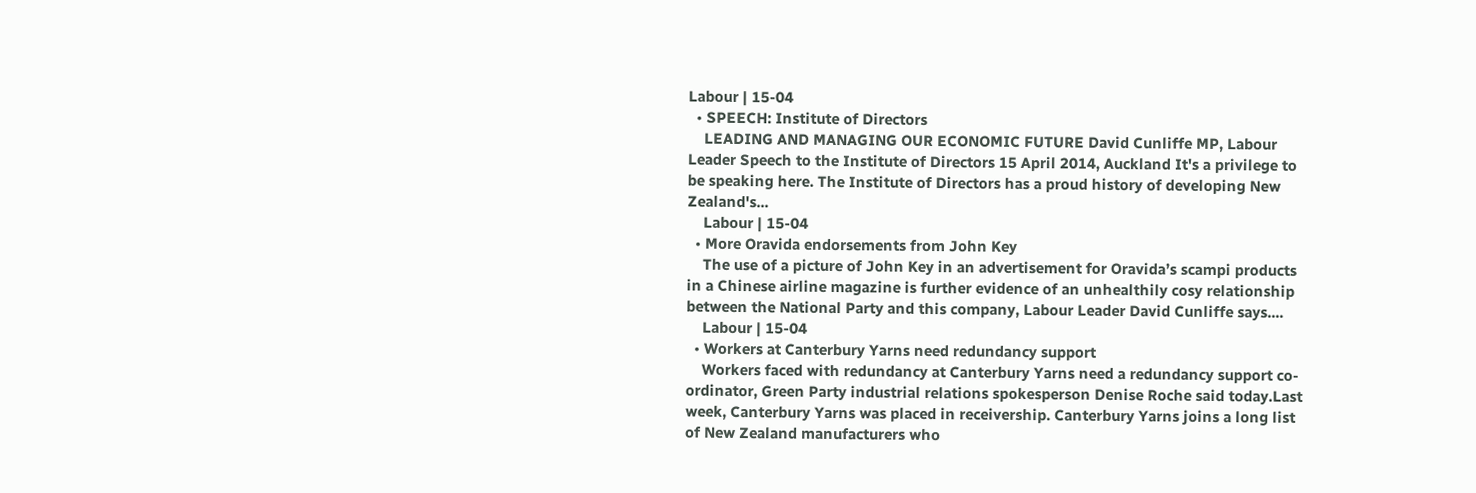Labour | 15-04
  • SPEECH: Institute of Directors
    LEADING AND MANAGING OUR ECONOMIC FUTURE David Cunliffe MP, Labour Leader Speech to the Institute of Directors 15 April 2014, Auckland It's a privilege to be speaking here. The Institute of Directors has a proud history of developing New Zealand's...
    Labour | 15-04
  • More Oravida endorsements from John Key
    The use of a picture of John Key in an advertisement for Oravida’s scampi products in a Chinese airline magazine is further evidence of an unhealthily cosy relationship between the National Party and this company, Labour Leader David Cunliffe says....
    Labour | 15-04
  • Workers at Canterbury Yarns need redundancy support
    Workers faced with redundancy at Canterbury Yarns need a redundancy support co-ordinator, Green Party industrial relations spokesperson Denise Roche said today.Last week, Canterbury Yarns was placed in receivership. Canterbury Yarns joins a long list of New Zealand manufacturers who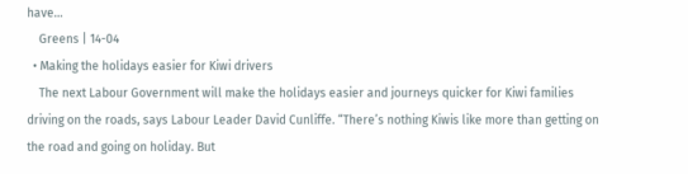have...
    Greens | 14-04
  • Making the holidays easier for Kiwi drivers
    The next Labour Government will make the holidays easier and journeys quicker for Kiwi families driving on the roads, says Labour Leader David Cunliffe. “There’s nothing Kiwis like more than getting on the road and going on holiday. But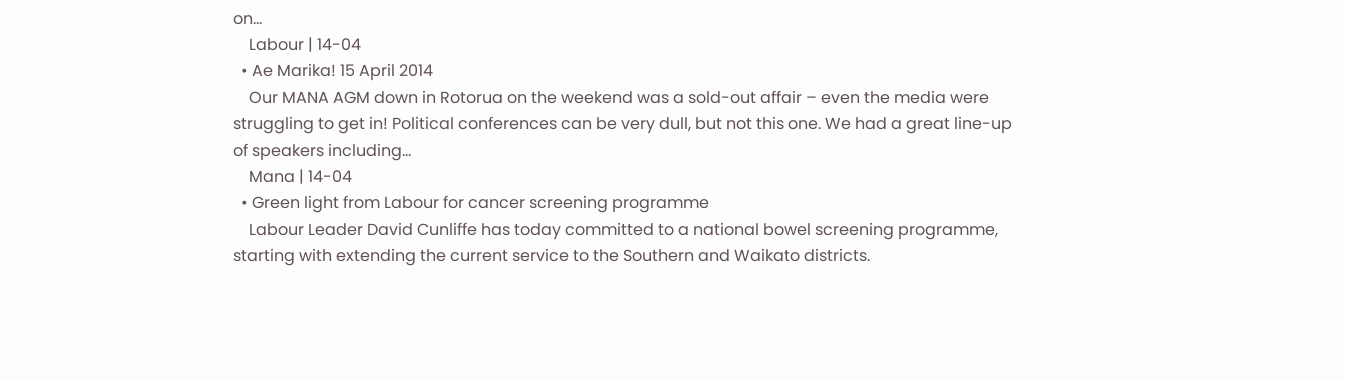on...
    Labour | 14-04
  • Ae Marika! 15 April 2014
    Our MANA AGM down in Rotorua on the weekend was a sold-out affair – even the media were struggling to get in! Political conferences can be very dull, but not this one. We had a great line-up of speakers including...
    Mana | 14-04
  • Green light from Labour for cancer screening programme
    Labour Leader David Cunliffe has today committed to a national bowel screening programme, starting with extending the current service to the Southern and Waikato districts.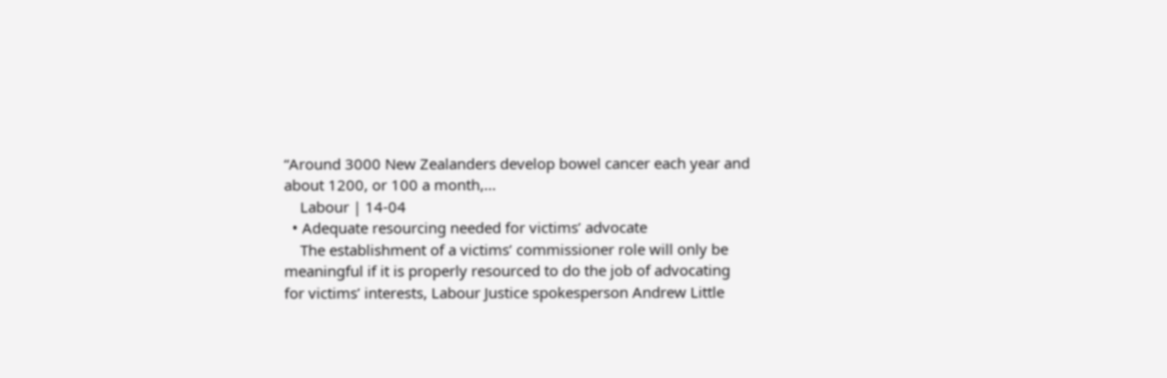“Around 3000 New Zealanders develop bowel cancer each year and about 1200, or 100 a month,...
    Labour | 14-04
  • Adequate resourcing needed for victims’ advocate
    The establishment of a victims’ commissioner role will only be meaningful if it is properly resourced to do the job of advocating for victims’ interests, Labour Justice spokesperson Andrew Little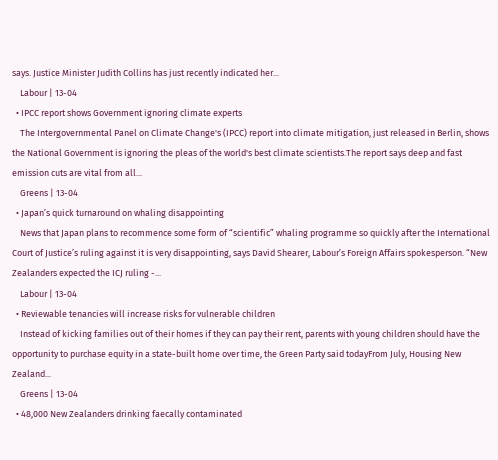says. Justice Minister Judith Collins has just recently indicated her...
    Labour | 13-04
  • IPCC report shows Government ignoring climate experts
    The Intergovernmental Panel on Climate Change's (IPCC) report into climate mitigation, just released in Berlin, shows the National Government is ignoring the pleas of the world's best climate scientists.The report says deep and fast emission cuts are vital from all...
    Greens | 13-04
  • Japan’s quick turnaround on whaling disappointing
    News that Japan plans to recommence some form of “scientific” whaling programme so quickly after the International Court of Justice’s ruling against it is very disappointing, says David Shearer, Labour’s Foreign Affairs spokesperson. “New Zealanders expected the ICJ ruling -...
    Labour | 13-04
  • Reviewable tenancies will increase risks for vulnerable children
    Instead of kicking families out of their homes if they can pay their rent, parents with young children should have the opportunity to purchase equity in a state-built home over time, the Green Party said todayFrom July, Housing New Zealand...
    Greens | 13-04
  • 48,000 New Zealanders drinking faecally contaminated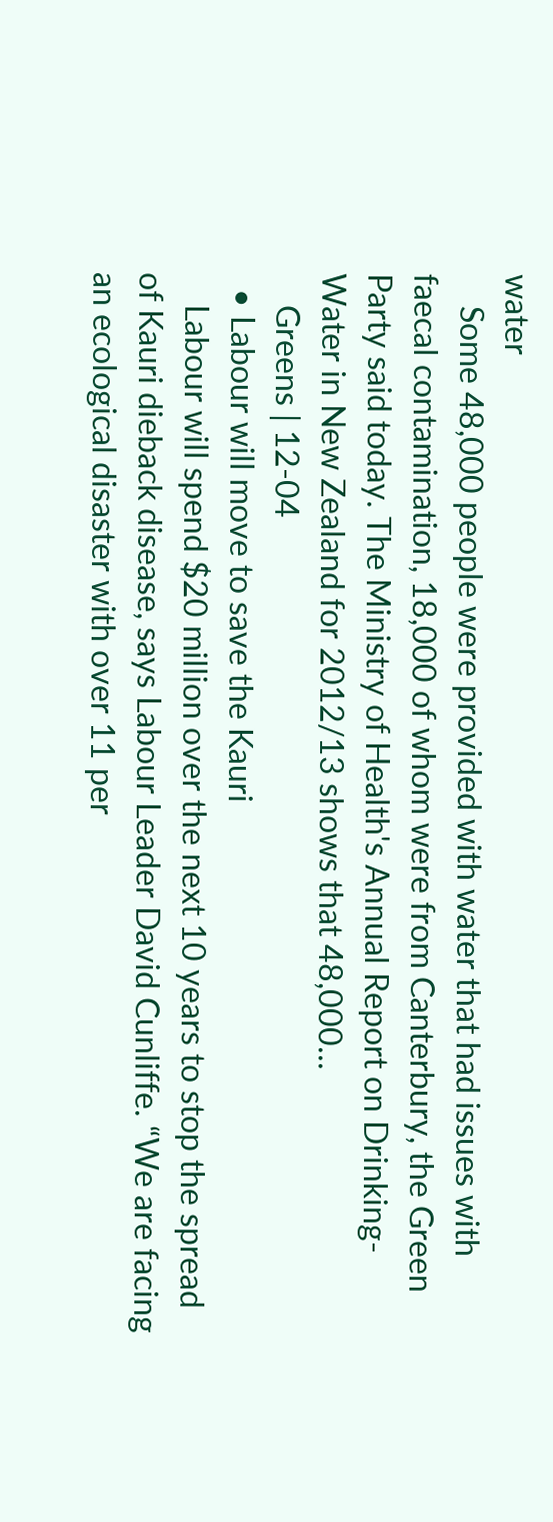water
    Some 48,000 people were provided with water that had issues with faecal contamination, 18,000 of whom were from Canterbury, the Green Party said today. The Ministry of Health's Annual Report on Drinking-Water in New Zealand for 2012/13 shows that 48,000...
    Greens | 12-04
  • Labour will move to save the Kauri
    Labour will spend $20 million over the next 10 years to stop the spread of Kauri dieback disease, says Labour Leader David Cunliffe. “We are facing an ecological disaster with over 11 per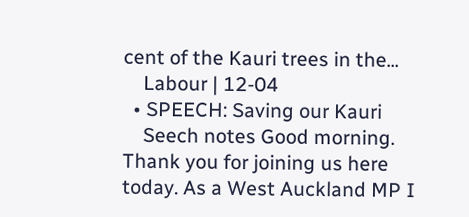cent of the Kauri trees in the...
    Labour | 12-04
  • SPEECH: Saving our Kauri
    Seech notes Good morning. Thank you for joining us here today. As a West Auckland MP I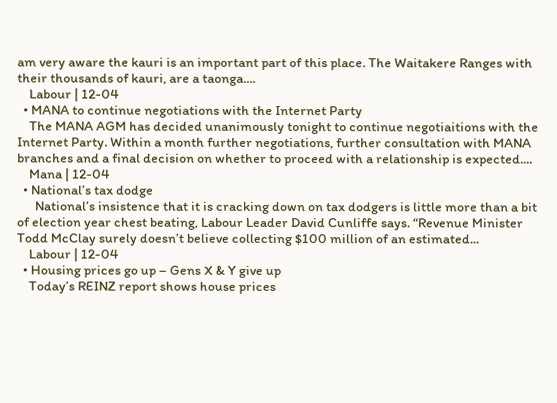am very aware the kauri is an important part of this place. The Waitakere Ranges with their thousands of kauri, are a taonga....
    Labour | 12-04
  • MANA to continue negotiations with the Internet Party
    The MANA AGM has decided unanimously tonight to continue negotiaitions with the Internet Party. Within a month further negotiations, further consultation with MANA branches and a final decision on whether to proceed with a relationship is expected....
    Mana | 12-04
  • National’s tax dodge
      National’s insistence that it is cracking down on tax dodgers is little more than a bit of election year chest beating, Labour Leader David Cunliffe says. “Revenue Minister Todd McClay surely doesn’t believe collecting $100 million of an estimated...
    Labour | 12-04
  • Housing prices go up – Gens X & Y give up
    Today’s REINZ report shows house prices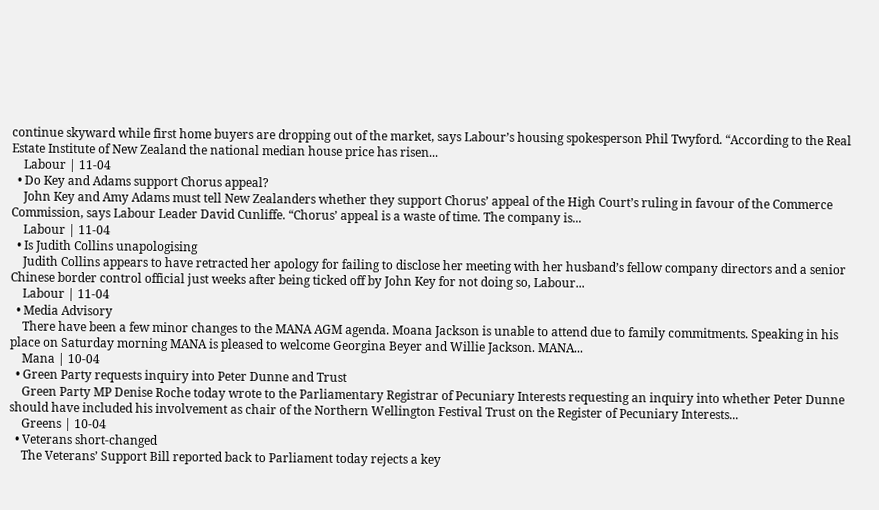continue skyward while first home buyers are dropping out of the market, says Labour’s housing spokesperson Phil Twyford. “According to the Real Estate Institute of New Zealand the national median house price has risen...
    Labour | 11-04
  • Do Key and Adams support Chorus appeal?
    John Key and Amy Adams must tell New Zealanders whether they support Chorus’ appeal of the High Court’s ruling in favour of the Commerce Commission, says Labour Leader David Cunliffe. “Chorus’ appeal is a waste of time. The company is...
    Labour | 11-04
  • Is Judith Collins unapologising
    Judith Collins appears to have retracted her apology for failing to disclose her meeting with her husband’s fellow company directors and a senior Chinese border control official just weeks after being ticked off by John Key for not doing so, Labour...
    Labour | 11-04
  • Media Advisory
    There have been a few minor changes to the MANA AGM agenda. Moana Jackson is unable to attend due to family commitments. Speaking in his place on Saturday morning MANA is pleased to welcome Georgina Beyer and Willie Jackson. MANA...
    Mana | 10-04
  • Green Party requests inquiry into Peter Dunne and Trust
    Green Party MP Denise Roche today wrote to the Parliamentary Registrar of Pecuniary Interests requesting an inquiry into whether Peter Dunne should have included his involvement as chair of the Northern Wellington Festival Trust on the Register of Pecuniary Interests...
    Greens | 10-04
  • Veterans short-changed
    The Veterans’ Support Bill reported back to Parliament today rejects a key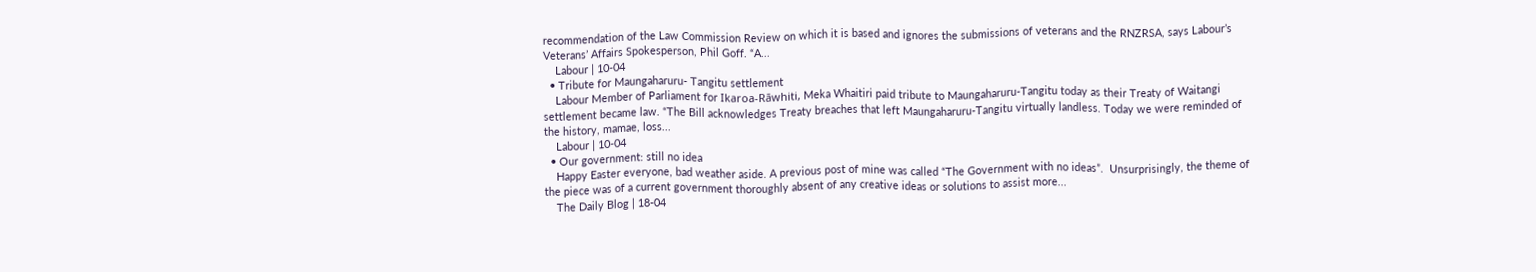recommendation of the Law Commission Review on which it is based and ignores the submissions of veterans and the RNZRSA, says Labour’s Veterans’ Affairs Spokesperson, Phil Goff. “A...
    Labour | 10-04
  • Tribute for Maungaharuru- Tangitu settlement
    Labour Member of Parliament for Ikaroa-Rāwhiti, Meka Whaitiri paid tribute to Maungaharuru-Tangitu today as their Treaty of Waitangi settlement became law. “The Bill acknowledges Treaty breaches that left Maungaharuru-Tangitu virtually landless. Today we were reminded of the history, mamae, loss...
    Labour | 10-04
  • Our government: still no idea
    Happy Easter everyone, bad weather aside. A previous post of mine was called “The Government with no ideas”.  Unsurprisingly, the theme of the piece was of a current government thoroughly absent of any creative ideas or solutions to assist more...
    The Daily Blog | 18-04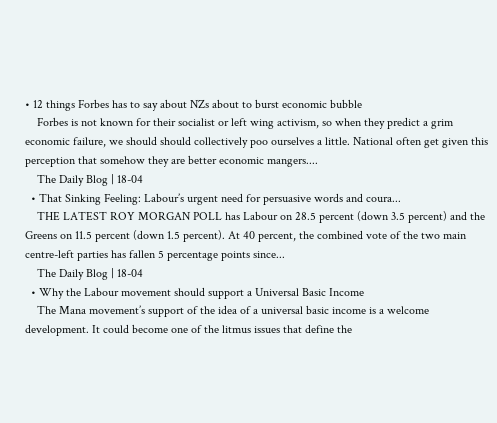• 12 things Forbes has to say about NZs about to burst economic bubble
    Forbes is not known for their socialist or left wing activism, so when they predict a grim economic failure, we should should collectively poo ourselves a little. National often get given this perception that somehow they are better economic mangers....
    The Daily Blog | 18-04
  • That Sinking Feeling: Labour’s urgent need for persuasive words and coura...
    THE LATEST ROY MORGAN POLL has Labour on 28.5 percent (down 3.5 percent) and the Greens on 11.5 percent (down 1.5 percent). At 40 percent, the combined vote of the two main centre-left parties has fallen 5 percentage points since...
    The Daily Blog | 18-04
  • Why the Labour movement should support a Universal Basic Income
    The Mana movement’s support of the idea of a universal basic income is a welcome development. It could become one of the litmus issues that define the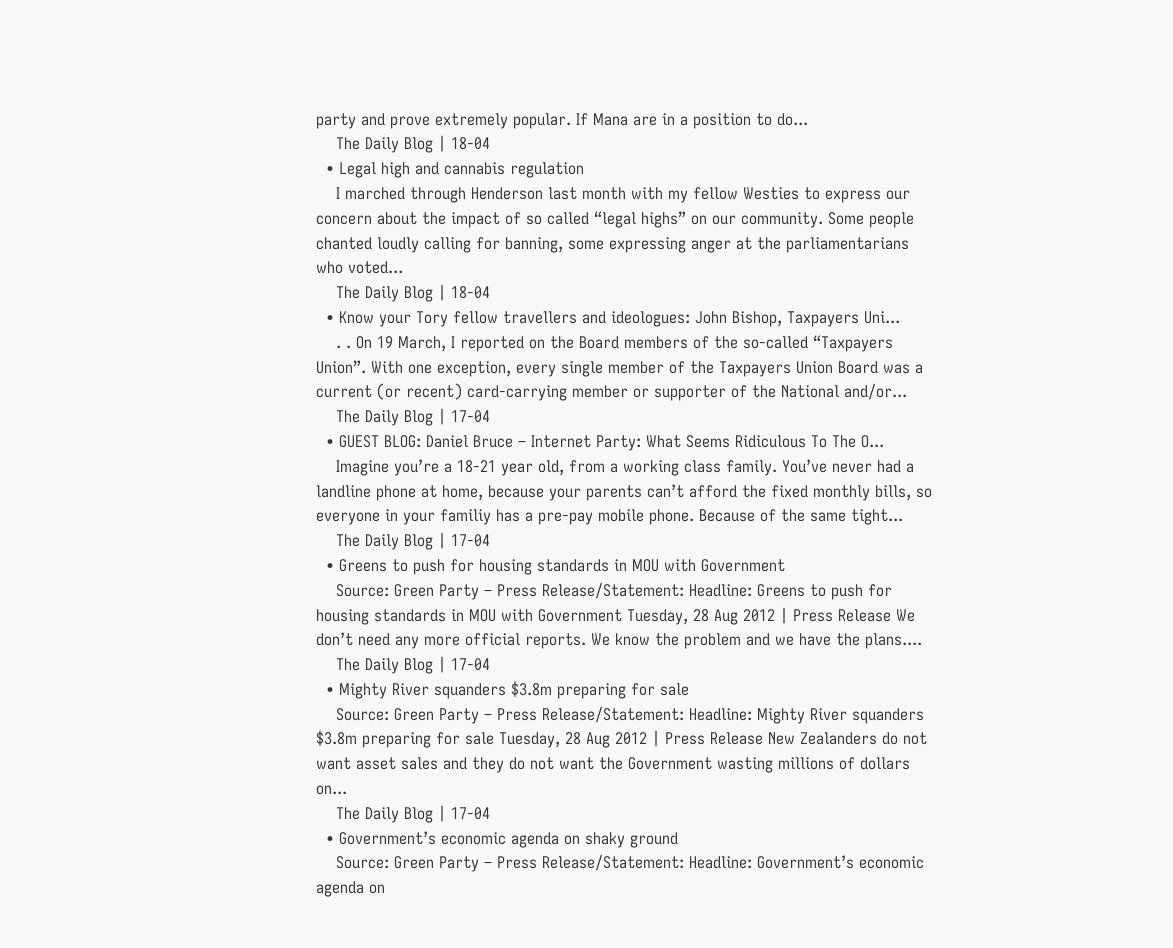party and prove extremely popular. If Mana are in a position to do...
    The Daily Blog | 18-04
  • Legal high and cannabis regulation
    I marched through Henderson last month with my fellow Westies to express our concern about the impact of so called “legal highs” on our community. Some people chanted loudly calling for banning, some expressing anger at the parliamentarians who voted...
    The Daily Blog | 18-04
  • Know your Tory fellow travellers and ideologues: John Bishop, Taxpayers Uni...
    . . On 19 March, I reported on the Board members of the so-called “Taxpayers Union”. With one exception, every single member of the Taxpayers Union Board was a current (or recent) card-carrying member or supporter of the National and/or...
    The Daily Blog | 17-04
  • GUEST BLOG: Daniel Bruce – Internet Party: What Seems Ridiculous To The O...
    Imagine you’re a 18-21 year old, from a working class family. You’ve never had a landline phone at home, because your parents can’t afford the fixed monthly bills, so everyone in your familiy has a pre-pay mobile phone. Because of the same tight...
    The Daily Blog | 17-04
  • Greens to push for housing standards in MOU with Government
    Source: Green Party – Press Release/Statement: Headline: Greens to push for housing standards in MOU with Government Tuesday, 28 Aug 2012 | Press Release We don’t need any more official reports. We know the problem and we have the plans....
    The Daily Blog | 17-04
  • Mighty River squanders $3.8m preparing for sale
    Source: Green Party – Press Release/Statement: Headline: Mighty River squanders $3.8m preparing for sale Tuesday, 28 Aug 2012 | Press Release New Zealanders do not want asset sales and they do not want the Government wasting millions of dollars on...
    The Daily Blog | 17-04
  • Government’s economic agenda on shaky ground
    Source: Green Party – Press Release/Statement: Headline: Government’s economic agenda on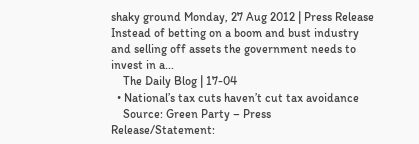shaky ground Monday, 27 Aug 2012 | Press Release Instead of betting on a boom and bust industry and selling off assets the government needs to invest in a...
    The Daily Blog | 17-04
  • National’s tax cuts haven’t cut tax avoidance
    Source: Green Party – Press Release/Statement: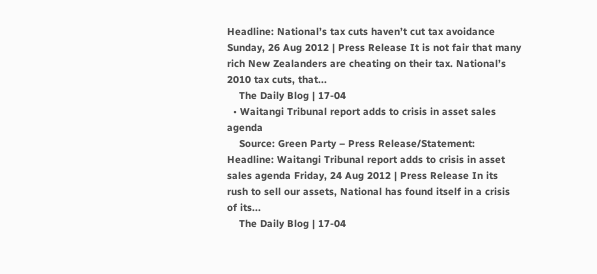Headline: National’s tax cuts haven’t cut tax avoidance Sunday, 26 Aug 2012 | Press Release It is not fair that many rich New Zealanders are cheating on their tax. National’s 2010 tax cuts, that...
    The Daily Blog | 17-04
  • Waitangi Tribunal report adds to crisis in asset sales agenda
    Source: Green Party – Press Release/Statement: Headline: Waitangi Tribunal report adds to crisis in asset sales agenda Friday, 24 Aug 2012 | Press Release In its rush to sell our assets, National has found itself in a crisis of its...
    The Daily Blog | 17-04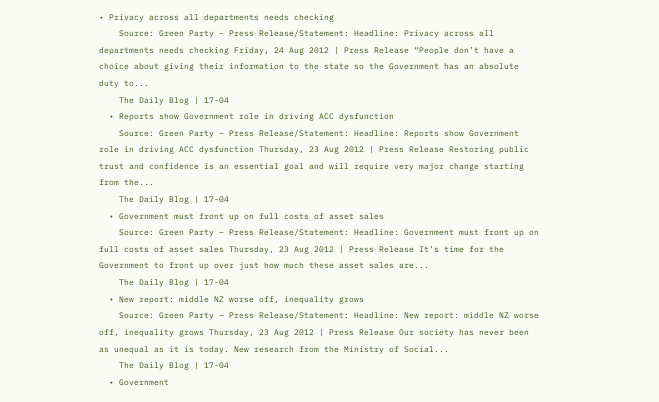• Privacy across all departments needs checking
    Source: Green Party – Press Release/Statement: Headline: Privacy across all departments needs checking Friday, 24 Aug 2012 | Press Release “People don’t have a choice about giving their information to the state so the Government has an absolute duty to...
    The Daily Blog | 17-04
  • Reports show Government role in driving ACC dysfunction
    Source: Green Party – Press Release/Statement: Headline: Reports show Government role in driving ACC dysfunction Thursday, 23 Aug 2012 | Press Release Restoring public trust and confidence is an essential goal and will require very major change starting from the...
    The Daily Blog | 17-04
  • Government must front up on full costs of asset sales
    Source: Green Party – Press Release/Statement: Headline: Government must front up on full costs of asset sales Thursday, 23 Aug 2012 | Press Release It’s time for the Government to front up over just how much these asset sales are...
    The Daily Blog | 17-04
  • New report: middle NZ worse off, inequality grows
    Source: Green Party – Press Release/Statement: Headline: New report: middle NZ worse off, inequality grows Thursday, 23 Aug 2012 | Press Release Our society has never been as unequal as it is today. New research from the Ministry of Social...
    The Daily Blog | 17-04
  • Government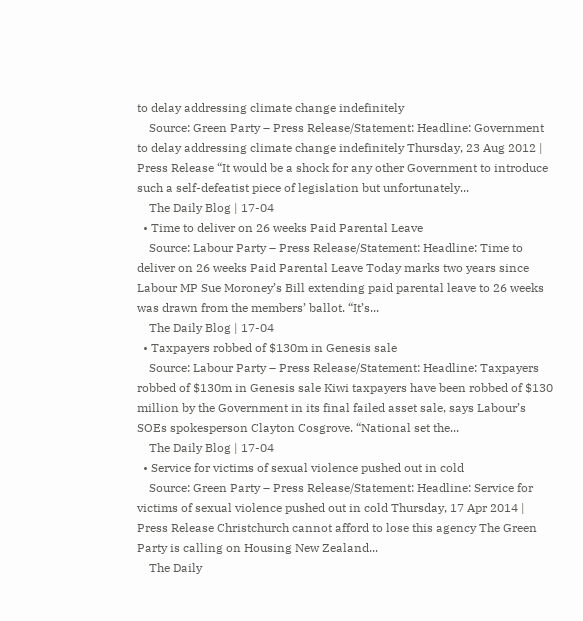to delay addressing climate change indefinitely
    Source: Green Party – Press Release/Statement: Headline: Government to delay addressing climate change indefinitely Thursday, 23 Aug 2012 | Press Release “It would be a shock for any other Government to introduce such a self-defeatist piece of legislation but unfortunately...
    The Daily Blog | 17-04
  • Time to deliver on 26 weeks Paid Parental Leave
    Source: Labour Party – Press Release/Statement: Headline: Time to deliver on 26 weeks Paid Parental Leave Today marks two years since Labour MP Sue Moroney’s Bill extending paid parental leave to 26 weeks was drawn from the members’ ballot. “It’s...
    The Daily Blog | 17-04
  • Taxpayers robbed of $130m in Genesis sale
    Source: Labour Party – Press Release/Statement: Headline: Taxpayers robbed of $130m in Genesis sale Kiwi taxpayers have been robbed of $130 million by the Government in its final failed asset sale, says Labour’s SOEs spokesperson Clayton Cosgrove. “National set the...
    The Daily Blog | 17-04
  • Service for victims of sexual violence pushed out in cold
    Source: Green Party – Press Release/Statement: Headline: Service for victims of sexual violence pushed out in cold Thursday, 17 Apr 2014 | Press Release Christchurch cannot afford to lose this agency The Green Party is calling on Housing New Zealand...
    The Daily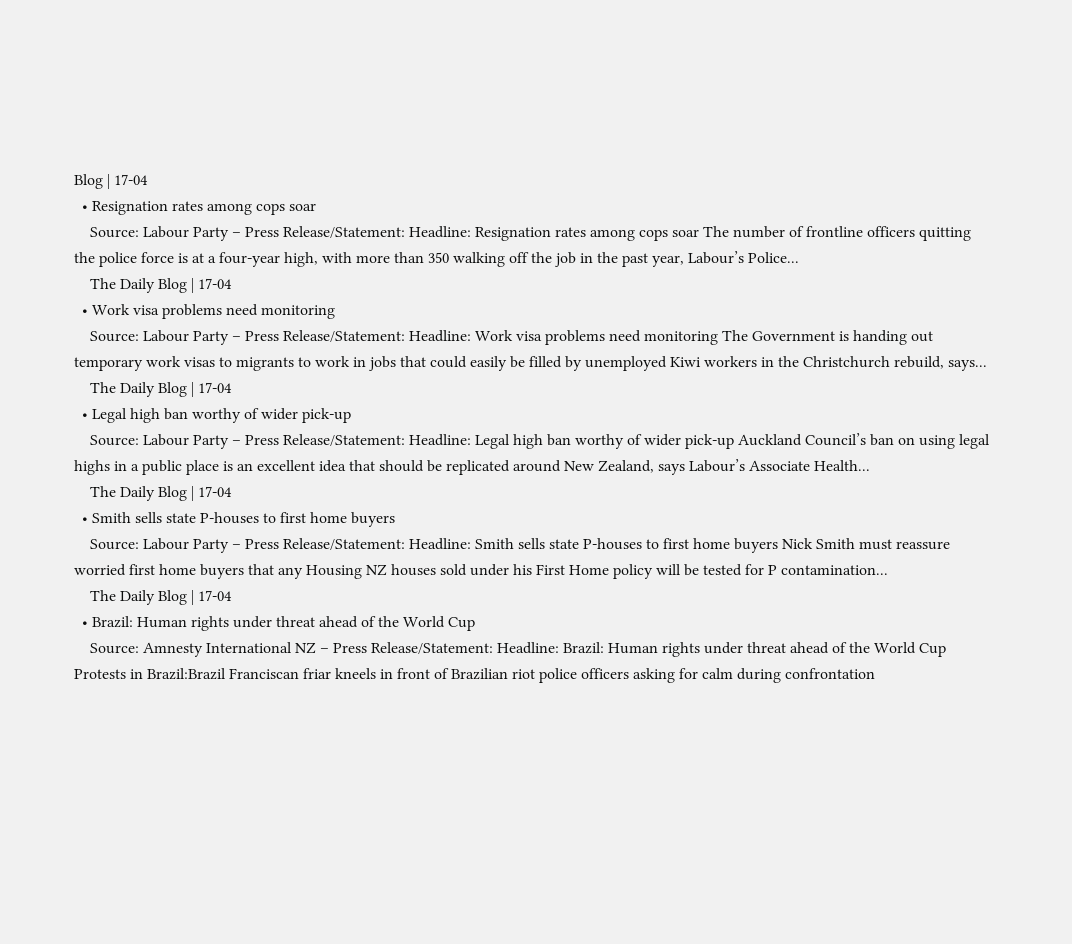Blog | 17-04
  • Resignation rates among cops soar
    Source: Labour Party – Press Release/Statement: Headline: Resignation rates among cops soar The number of frontline officers quitting the police force is at a four-year high, with more than 350 walking off the job in the past year, Labour’s Police...
    The Daily Blog | 17-04
  • Work visa problems need monitoring
    Source: Labour Party – Press Release/Statement: Headline: Work visa problems need monitoring The Government is handing out temporary work visas to migrants to work in jobs that could easily be filled by unemployed Kiwi workers in the Christchurch rebuild, says...
    The Daily Blog | 17-04
  • Legal high ban worthy of wider pick-up
    Source: Labour Party – Press Release/Statement: Headline: Legal high ban worthy of wider pick-up Auckland Council’s ban on using legal highs in a public place is an excellent idea that should be replicated around New Zealand, says Labour’s Associate Health...
    The Daily Blog | 17-04
  • Smith sells state P-houses to first home buyers
    Source: Labour Party – Press Release/Statement: Headline: Smith sells state P-houses to first home buyers Nick Smith must reassure worried first home buyers that any Housing NZ houses sold under his First Home policy will be tested for P contamination...
    The Daily Blog | 17-04
  • Brazil: Human rights under threat ahead of the World Cup
    Source: Amnesty International NZ – Press Release/Statement: Headline: Brazil: Human rights under threat ahead of the World Cup     Protests in Brazil:Brazil Franciscan friar kneels in front of Brazilian riot police officers asking for calm during confrontation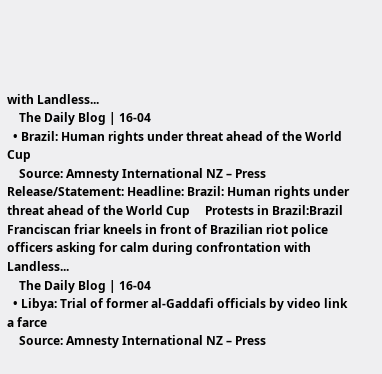with Landless...
    The Daily Blog | 16-04
  • Brazil: Human rights under threat ahead of the World Cup
    Source: Amnesty International NZ – Press Release/Statement: Headline: Brazil: Human rights under threat ahead of the World Cup     Protests in Brazil:Brazil Franciscan friar kneels in front of Brazilian riot police officers asking for calm during confrontation with Landless...
    The Daily Blog | 16-04
  • Libya: Trial of former al-Gaddafi officials by video link a farce
    Source: Amnesty International NZ – Press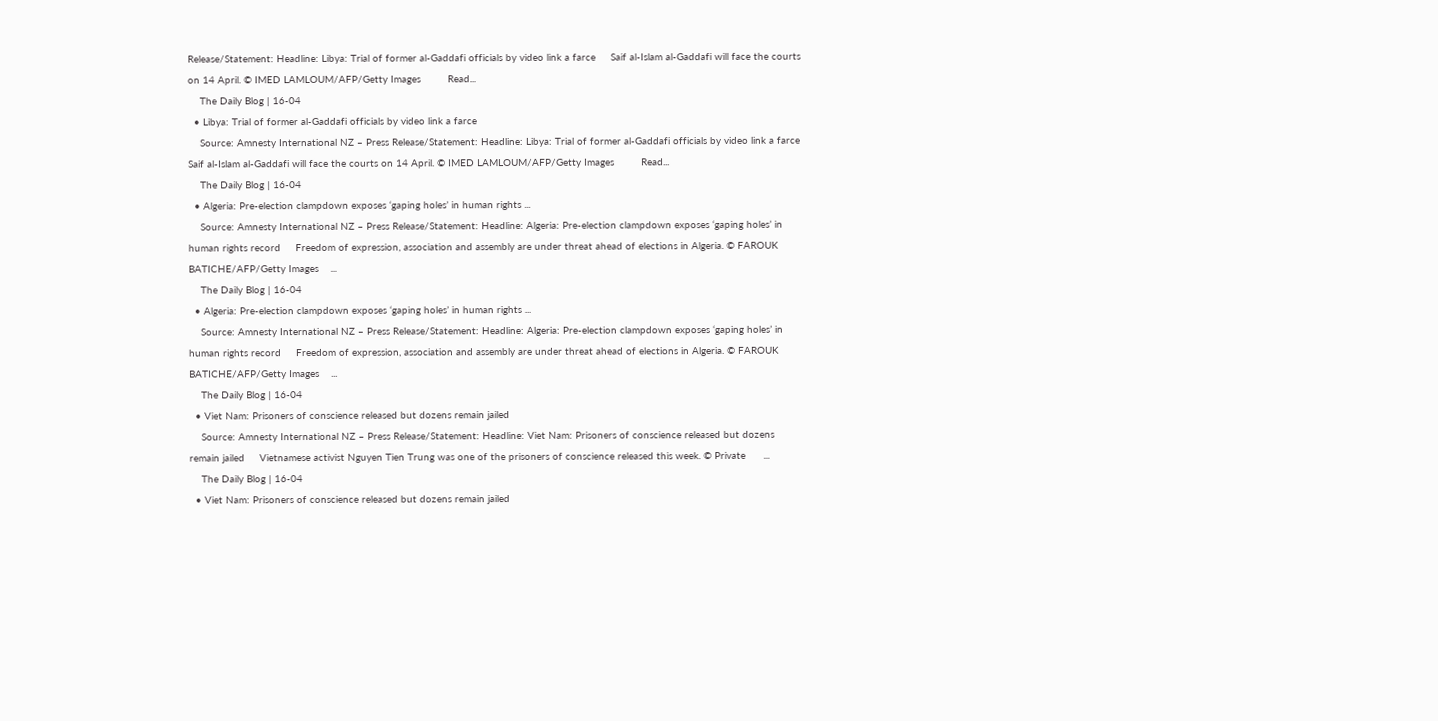Release/Statement: Headline: Libya: Trial of former al-Gaddafi officials by video link a farce     Saif al-Islam al-Gaddafi will face the courts on 14 April. © IMED LAMLOUM/AFP/Getty Images         Read...
    The Daily Blog | 16-04
  • Libya: Trial of former al-Gaddafi officials by video link a farce
    Source: Amnesty International NZ – Press Release/Statement: Headline: Libya: Trial of former al-Gaddafi officials by video link a farce     Saif al-Islam al-Gaddafi will face the courts on 14 April. © IMED LAMLOUM/AFP/Getty Images         Read...
    The Daily Blog | 16-04
  • Algeria: Pre-election clampdown exposes ‘gaping holes’ in human rights ...
    Source: Amnesty International NZ – Press Release/Statement: Headline: Algeria: Pre-election clampdown exposes ‘gaping holes’ in human rights record     Freedom of expression, association and assembly are under threat ahead of elections in Algeria. © FAROUK BATICHE/AFP/Getty Images    ...
    The Daily Blog | 16-04
  • Algeria: Pre-election clampdown exposes ‘gaping holes’ in human rights ...
    Source: Amnesty International NZ – Press Release/Statement: Headline: Algeria: Pre-election clampdown exposes ‘gaping holes’ in human rights record     Freedom of expression, association and assembly are under threat ahead of elections in Algeria. © FAROUK BATICHE/AFP/Getty Images    ...
    The Daily Blog | 16-04
  • Viet Nam: Prisoners of conscience released but dozens remain jailed
    Source: Amnesty International NZ – Press Release/Statement: Headline: Viet Nam: Prisoners of conscience released but dozens remain jailed     Vietnamese activist Nguyen Tien Trung was one of the prisoners of conscience released this week. © Private      ...
    The Daily Blog | 16-04
  • Viet Nam: Prisoners of conscience released but dozens remain jailed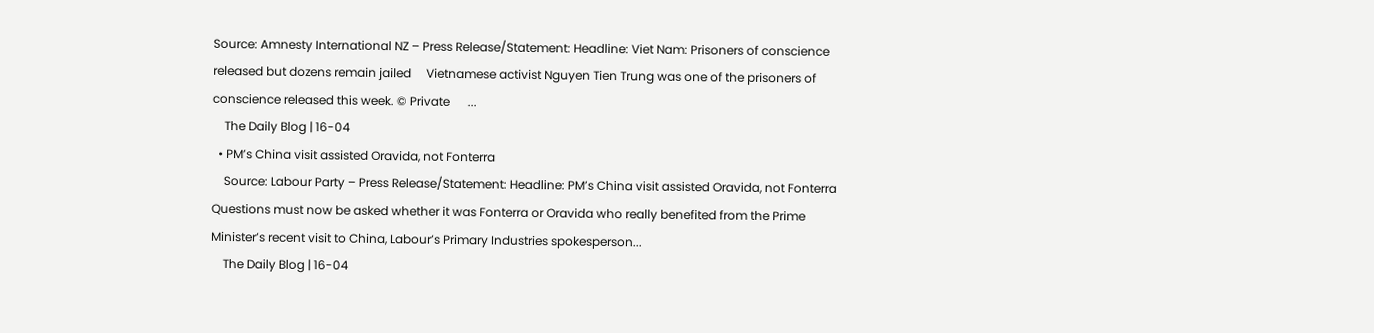Source: Amnesty International NZ – Press Release/Statement: Headline: Viet Nam: Prisoners of conscience released but dozens remain jailed     Vietnamese activist Nguyen Tien Trung was one of the prisoners of conscience released this week. © Private      ...
    The Daily Blog | 16-04
  • PM’s China visit assisted Oravida, not Fonterra
    Source: Labour Party – Press Release/Statement: Headline: PM’s China visit assisted Oravida, not Fonterra Questions must now be asked whether it was Fonterra or Oravida who really benefited from the Prime Minister’s recent visit to China, Labour’s Primary Industries spokesperson...
    The Daily Blog | 16-04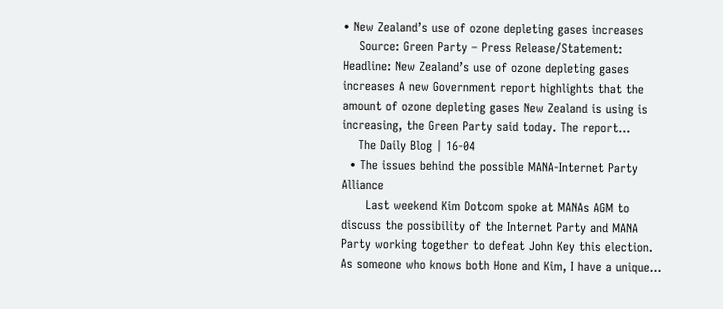• New Zealand’s use of ozone depleting gases increases
    Source: Green Party – Press Release/Statement: Headline: New Zealand’s use of ozone depleting gases increases A new Government report highlights that the amount of ozone depleting gases New Zealand is using is increasing, the Green Party said today. The report...
    The Daily Blog | 16-04
  • The issues behind the possible MANA-Internet Party Alliance
      Last weekend Kim Dotcom spoke at MANAs AGM to discuss the possibility of the Internet Party and MANA Party working together to defeat John Key this election. As someone who knows both Hone and Kim, I have a unique...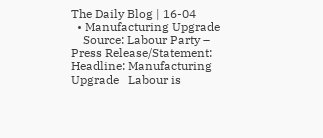The Daily Blog | 16-04
  • Manufacturing Upgrade
    Source: Labour Party – Press Release/Statement: Headline: Manufacturing Upgrade   Labour is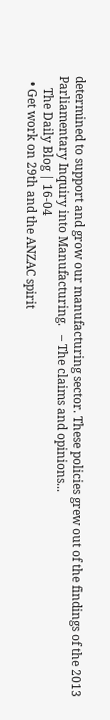determined to support and grow our manufacturing sector. These policies grew out of the findings of the 2013 Parliamentary Inquiry into Manufacturing.   – The claims and opinions...
    The Daily Blog | 16-04
  • Get work on 29th and the ANZAC spirit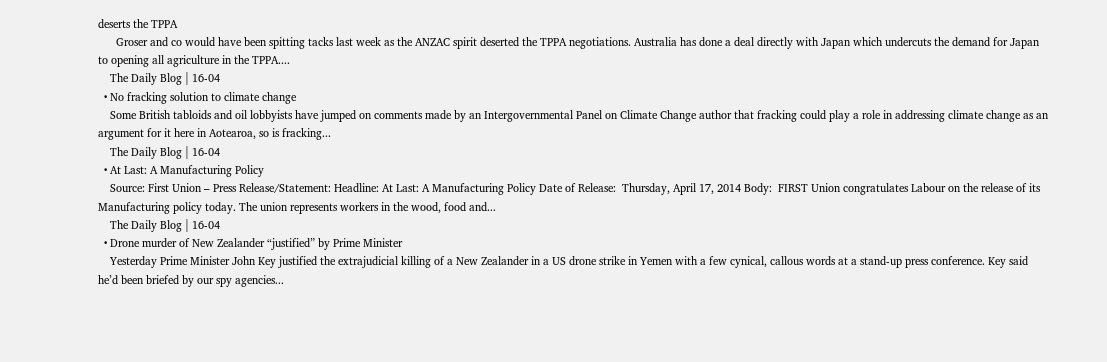deserts the TPPA
      Groser and co would have been spitting tacks last week as the ANZAC spirit deserted the TPPA negotiations. Australia has done a deal directly with Japan which undercuts the demand for Japan to opening all agriculture in the TPPA....
    The Daily Blog | 16-04
  • No fracking solution to climate change
    Some British tabloids and oil lobbyists have jumped on comments made by an Intergovernmental Panel on Climate Change author that fracking could play a role in addressing climate change as an argument for it here in Aotearoa, so is fracking...
    The Daily Blog | 16-04
  • At Last: A Manufacturing Policy
    Source: First Union – Press Release/Statement: Headline: At Last: A Manufacturing Policy Date of Release:  Thursday, April 17, 2014 Body:  FIRST Union congratulates Labour on the release of its Manufacturing policy today. The union represents workers in the wood, food and...
    The Daily Blog | 16-04
  • Drone murder of New Zealander “justified” by Prime Minister
    Yesterday Prime Minister John Key justified the extrajudicial killing of a New Zealander in a US drone strike in Yemen with a few cynical, callous words at a stand-up press conference. Key said he’d been briefed by our spy agencies...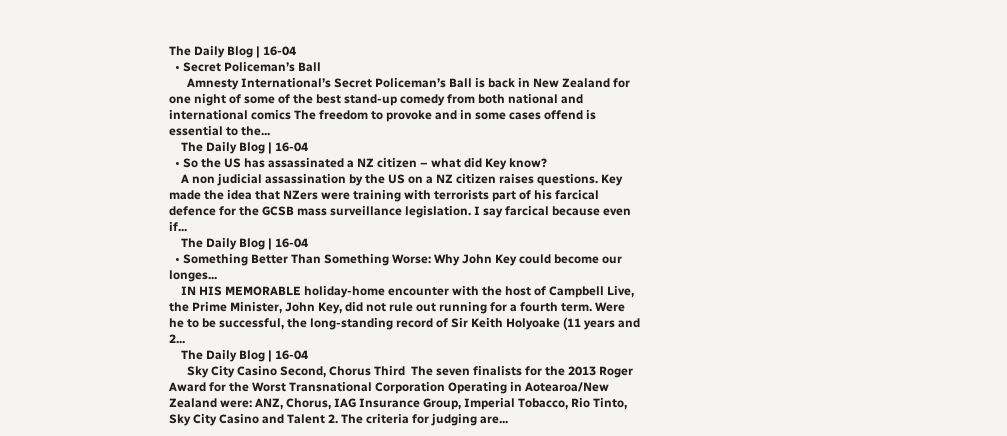The Daily Blog | 16-04
  • Secret Policeman’s Ball
      Amnesty International’s Secret Policeman’s Ball is back in New Zealand for one night of some of the best stand-up comedy from both national and international comics The freedom to provoke and in some cases offend is essential to the...
    The Daily Blog | 16-04
  • So the US has assassinated a NZ citizen – what did Key know?
    A non judicial assassination by the US on a NZ citizen raises questions. Key made the idea that NZers were training with terrorists part of his farcical defence for the GCSB mass surveillance legislation. I say farcical because even if...
    The Daily Blog | 16-04
  • Something Better Than Something Worse: Why John Key could become our longes...
    IN HIS MEMORABLE holiday-home encounter with the host of Campbell Live, the Prime Minister, John Key, did not rule out running for a fourth term. Were he to be successful, the long-standing record of Sir Keith Holyoake (11 years and 2...
    The Daily Blog | 16-04
      Sky City Casino Second, Chorus Third  The seven finalists for the 2013 Roger Award for the Worst Transnational Corporation Operating in Aotearoa/New Zealand were: ANZ, Chorus, IAG Insurance Group, Imperial Tobacco, Rio Tinto, Sky City Casino and Talent 2. The criteria for judging are...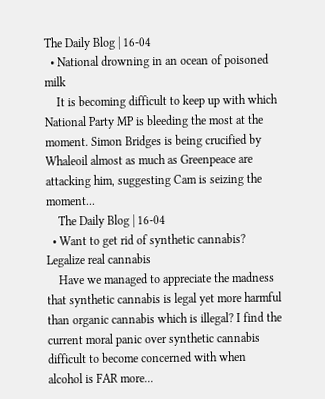The Daily Blog | 16-04
  • National drowning in an ocean of poisoned milk
    It is becoming difficult to keep up with which National Party MP is bleeding the most at the moment. Simon Bridges is being crucified by Whaleoil almost as much as Greenpeace are attacking him, suggesting Cam is seizing the moment...
    The Daily Blog | 16-04
  • Want to get rid of synthetic cannabis? Legalize real cannabis
    Have we managed to appreciate the madness that synthetic cannabis is legal yet more harmful than organic cannabis which is illegal? I find the current moral panic over synthetic cannabis difficult to become concerned with when alcohol is FAR more...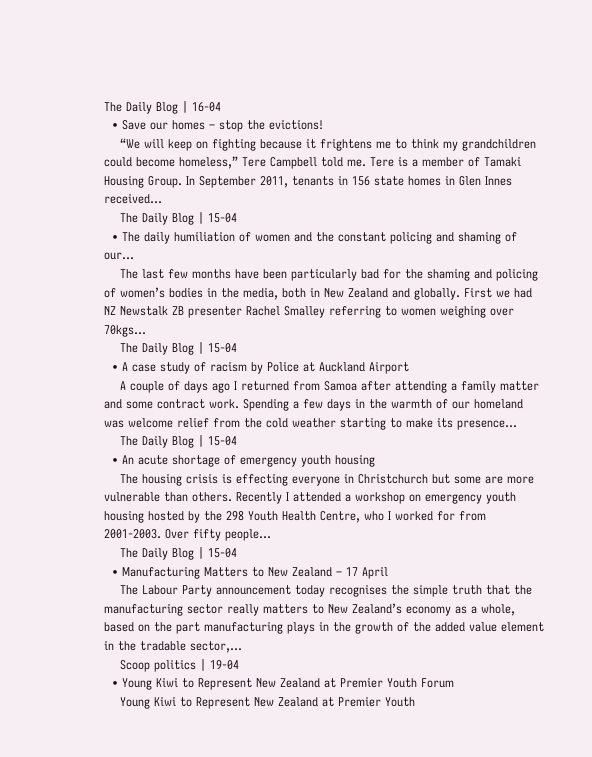The Daily Blog | 16-04
  • Save our homes – stop the evictions!
    “We will keep on fighting because it frightens me to think my grandchildren could become homeless,” Tere Campbell told me. Tere is a member of Tamaki Housing Group. In September 2011, tenants in 156 state homes in Glen Innes received...
    The Daily Blog | 15-04
  • The daily humiliation of women and the constant policing and shaming of our...
    The last few months have been particularly bad for the shaming and policing of women’s bodies in the media, both in New Zealand and globally. First we had NZ Newstalk ZB presenter Rachel Smalley referring to women weighing over 70kgs...
    The Daily Blog | 15-04
  • A case study of racism by Police at Auckland Airport
    A couple of days ago I returned from Samoa after attending a family matter and some contract work. Spending a few days in the warmth of our homeland was welcome relief from the cold weather starting to make its presence...
    The Daily Blog | 15-04
  • An acute shortage of emergency youth housing
    The housing crisis is effecting everyone in Christchurch but some are more vulnerable than others. Recently I attended a workshop on emergency youth housing hosted by the 298 Youth Health Centre, who I worked for from 2001-2003. Over fifty people...
    The Daily Blog | 15-04
  • Manufacturing Matters to New Zealand – 17 April
    The Labour Party announcement today recognises the simple truth that the manufacturing sector really matters to New Zealand’s economy as a whole, based on the part manufacturing plays in the growth of the added value element in the tradable sector,...
    Scoop politics | 19-04
  • Young Kiwi to Represent New Zealand at Premier Youth Forum
    Young Kiwi to Represent New Zealand at Premier Youth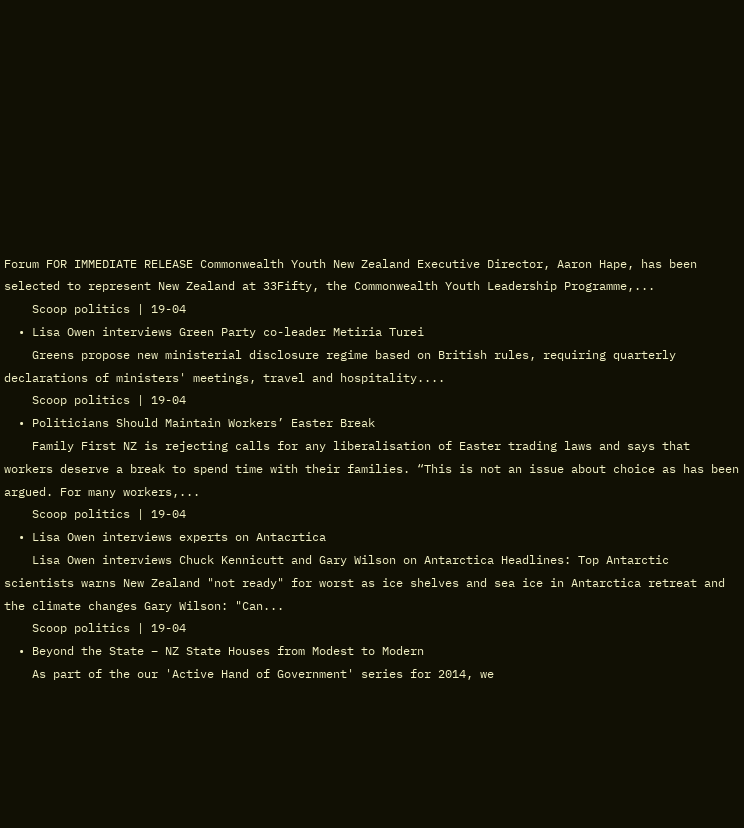Forum FOR IMMEDIATE RELEASE Commonwealth Youth New Zealand Executive Director, Aaron Hape, has been selected to represent New Zealand at 33Fifty, the Commonwealth Youth Leadership Programme,...
    Scoop politics | 19-04
  • Lisa Owen interviews Green Party co-leader Metiria Turei
    Greens propose new ministerial disclosure regime based on British rules, requiring quarterly declarations of ministers' meetings, travel and hospitality....
    Scoop politics | 19-04
  • Politicians Should Maintain Workers’ Easter Break
    Family First NZ is rejecting calls for any liberalisation of Easter trading laws and says that workers deserve a break to spend time with their families. “This is not an issue about choice as has been argued. For many workers,...
    Scoop politics | 19-04
  • Lisa Owen interviews experts on Antacrtica
    Lisa Owen interviews Chuck Kennicutt and Gary Wilson on Antarctica Headlines: Top Antarctic scientists warns New Zealand "not ready" for worst as ice shelves and sea ice in Antarctica retreat and the climate changes Gary Wilson: "Can...
    Scoop politics | 19-04
  • Beyond the State – NZ State Houses from Modest to Modern
    As part of the our 'Active Hand of Government' series for 2014, we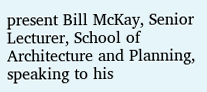present Bill McKay, Senior Lecturer, School of Architecture and Planning, speaking to his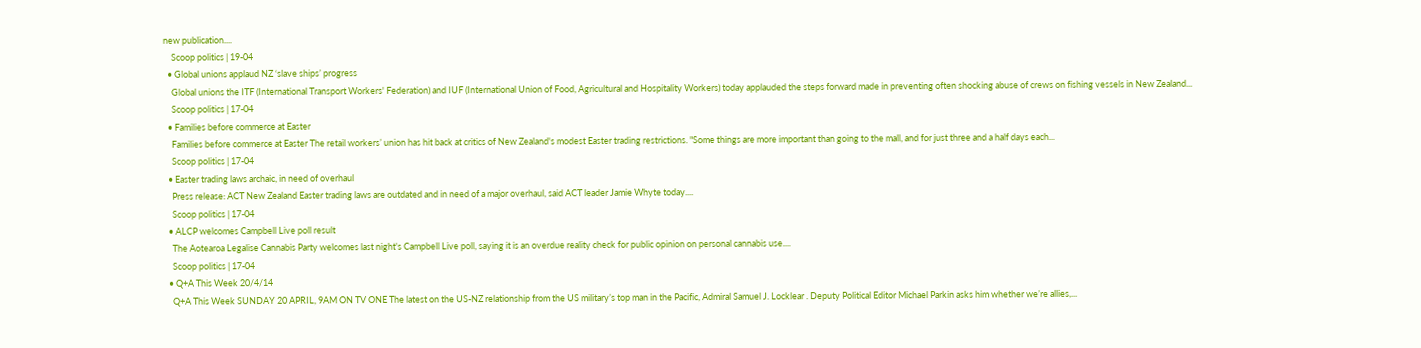new publication....
    Scoop politics | 19-04
  • Global unions applaud NZ ‘slave ships’ progress
    Global unions the ITF (International Transport Workers' Federation) and IUF (International Union of Food, Agricultural and Hospitality Workers) today applauded the steps forward made in preventing often shocking abuse of crews on fishing vessels in New Zealand...
    Scoop politics | 17-04
  • Families before commerce at Easter
    Families before commerce at Easter The retail workers’ union has hit back at critics of New Zealand's modest Easter trading restrictions. "Some things are more important than going to the mall, and for just three and a half days each...
    Scoop politics | 17-04
  • Easter trading laws archaic, in need of overhaul
    Press release: ACT New Zealand Easter trading laws are outdated and in need of a major overhaul, said ACT leader Jamie Whyte today....
    Scoop politics | 17-04
  • ALCP welcomes Campbell Live poll result
    The Aotearoa Legalise Cannabis Party welcomes last night's Campbell Live poll, saying it is an overdue reality check for public opinion on personal cannabis use....
    Scoop politics | 17-04
  • Q+A This Week 20/4/14
    Q+A This Week SUNDAY 20 APRIL, 9AM ON TV ONE The latest on the US-NZ relationship from the US military’s top man in the Pacific, Admiral Samuel J. Locklear . Deputy Political Editor Michael Parkin asks him whether we’re allies,...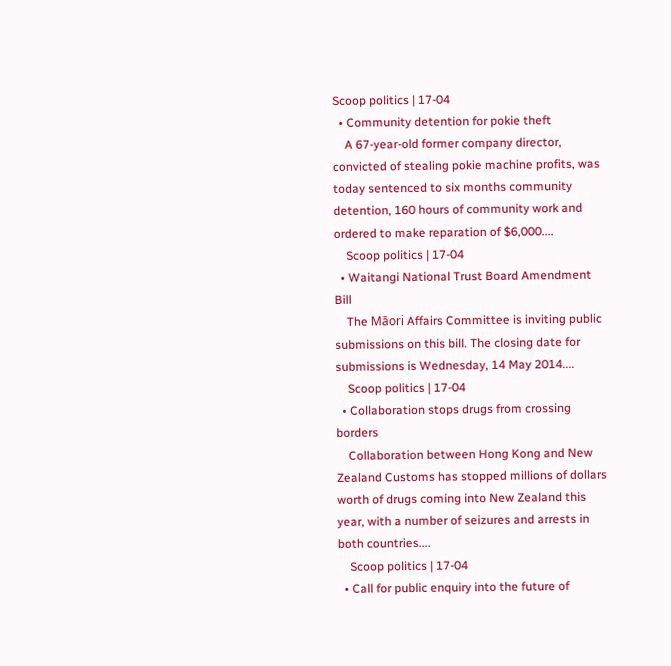Scoop politics | 17-04
  • Community detention for pokie theft
    A 67-year-old former company director, convicted of stealing pokie machine profits, was today sentenced to six months community detention, 160 hours of community work and ordered to make reparation of $6,000....
    Scoop politics | 17-04
  • Waitangi National Trust Board Amendment Bill
    The Māori Affairs Committee is inviting public submissions on this bill. The closing date for submissions is Wednesday, 14 May 2014....
    Scoop politics | 17-04
  • Collaboration stops drugs from crossing borders
    Collaboration between Hong Kong and New Zealand Customs has stopped millions of dollars worth of drugs coming into New Zealand this year, with a number of seizures and arrests in both countries....
    Scoop politics | 17-04
  • Call for public enquiry into the future of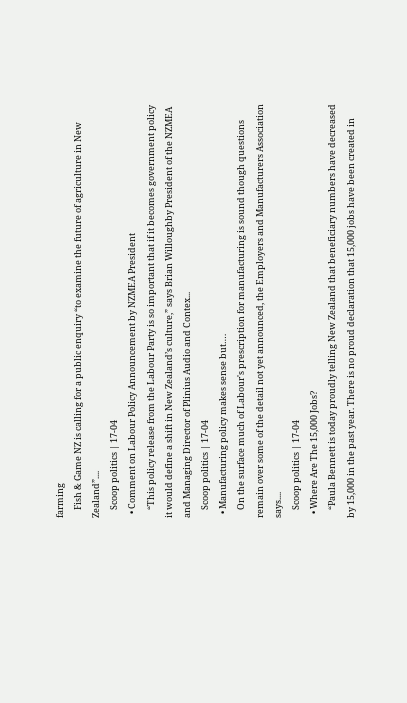farming
    Fish & Game NZ is calling for a public enquiry “to examine the future of agriculture in New Zealand”....
    Scoop politics | 17-04
  • Comment on Labour Policy Announcement by NZMEA President
    “This policy release from the Labour Party is so important that if it becomes government policy it would define a shift in New Zealand’s culture,” says Brian Willoughby President of the NZMEA and Managing Director of Plinius Audio and Contex...
    Scoop politics | 17-04
  • Manufacturing policy makes sense but….
    On the surface much of Labour's prescription for manufacturing is sound though questions remain over some of the detail not yet announced, the Employers and Manufacturers Association says....
    Scoop politics | 17-04
  • Where Are The 15,000 Jobs?
    “Paula Bennett is today proudly telling New Zealand that beneficiary numbers have decreased by 15,000 in the past year. There is no proud declaration that 15,000 jobs have been created in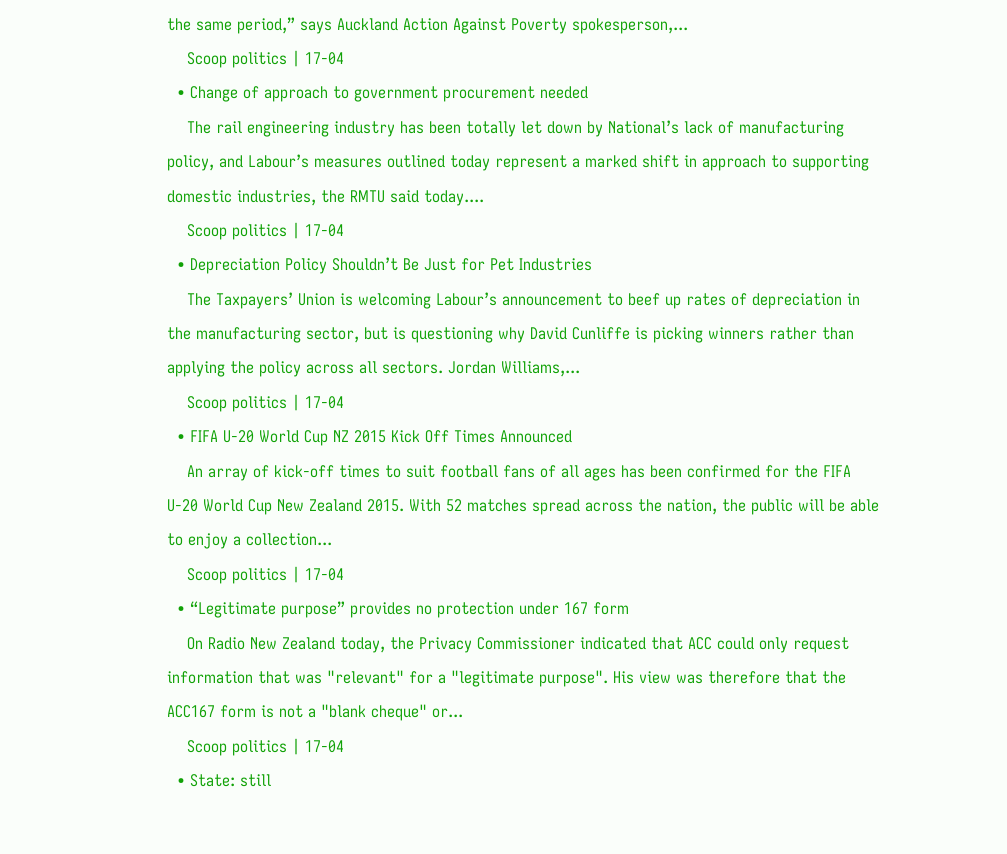the same period,” says Auckland Action Against Poverty spokesperson,...
    Scoop politics | 17-04
  • Change of approach to government procurement needed
    The rail engineering industry has been totally let down by National’s lack of manufacturing policy, and Labour’s measures outlined today represent a marked shift in approach to supporting domestic industries, the RMTU said today....
    Scoop politics | 17-04
  • Depreciation Policy Shouldn’t Be Just for Pet Industries
    The Taxpayers’ Union is welcoming Labour’s announcement to beef up rates of depreciation in the manufacturing sector, but is questioning why David Cunliffe is picking winners rather than applying the policy across all sectors. Jordan Williams,...
    Scoop politics | 17-04
  • FIFA U-20 World Cup NZ 2015 Kick Off Times Announced
    An array of kick-off times to suit football fans of all ages has been confirmed for the FIFA U-20 World Cup New Zealand 2015. With 52 matches spread across the nation, the public will be able to enjoy a collection...
    Scoop politics | 17-04
  • “Legitimate purpose” provides no protection under 167 form
    On Radio New Zealand today, the Privacy Commissioner indicated that ACC could only request information that was "relevant" for a "legitimate purpose". His view was therefore that the ACC167 form is not a "blank cheque" or...
    Scoop politics | 17-04
  • State: still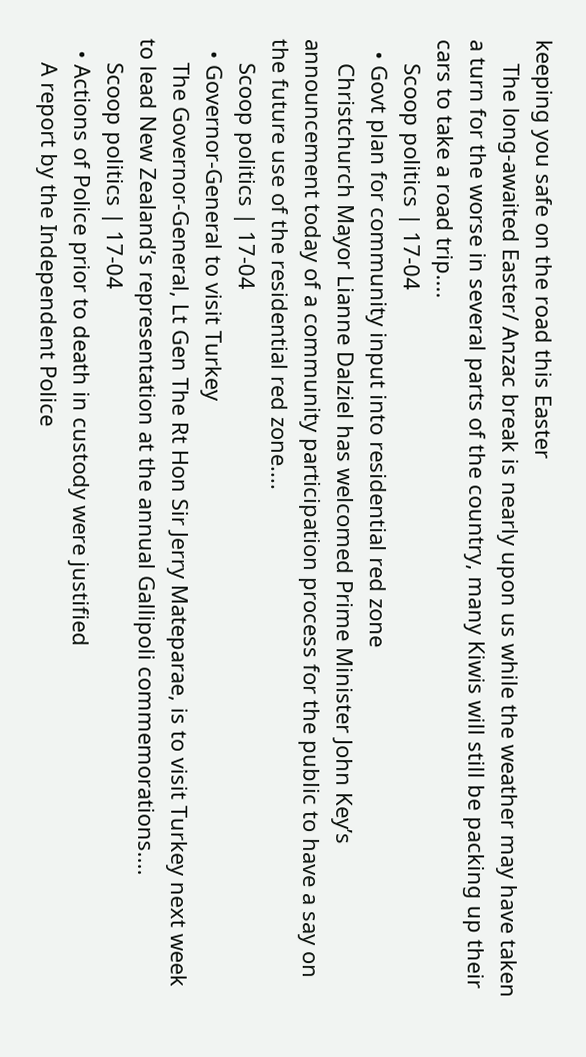keeping you safe on the road this Easter
    The long-awaited Easter/ Anzac break is nearly upon us while the weather may have taken a turn for the worse in several parts of the country, many Kiwis will still be packing up their cars to take a road trip....
    Scoop politics | 17-04
  • Govt plan for community input into residential red zone
    Christchurch Mayor Lianne Dalziel has welcomed Prime Minister John Key’s announcement today of a community participation process for the public to have a say on the future use of the residential red zone....
    Scoop politics | 17-04
  • Governor-General to visit Turkey
    The Governor-General, Lt Gen The Rt Hon Sir Jerry Mateparae, is to visit Turkey next week to lead New Zealand’s representation at the annual Gallipoli commemorations....
    Scoop politics | 17-04
  • Actions of Police prior to death in custody were justified
    A report by the Independent Police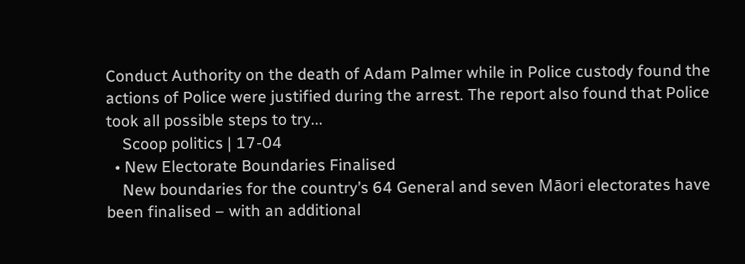Conduct Authority on the death of Adam Palmer while in Police custody found the actions of Police were justified during the arrest. The report also found that Police took all possible steps to try...
    Scoop politics | 17-04
  • New Electorate Boundaries Finalised
    New boundaries for the country’s 64 General and seven Māori electorates have been finalised – with an additional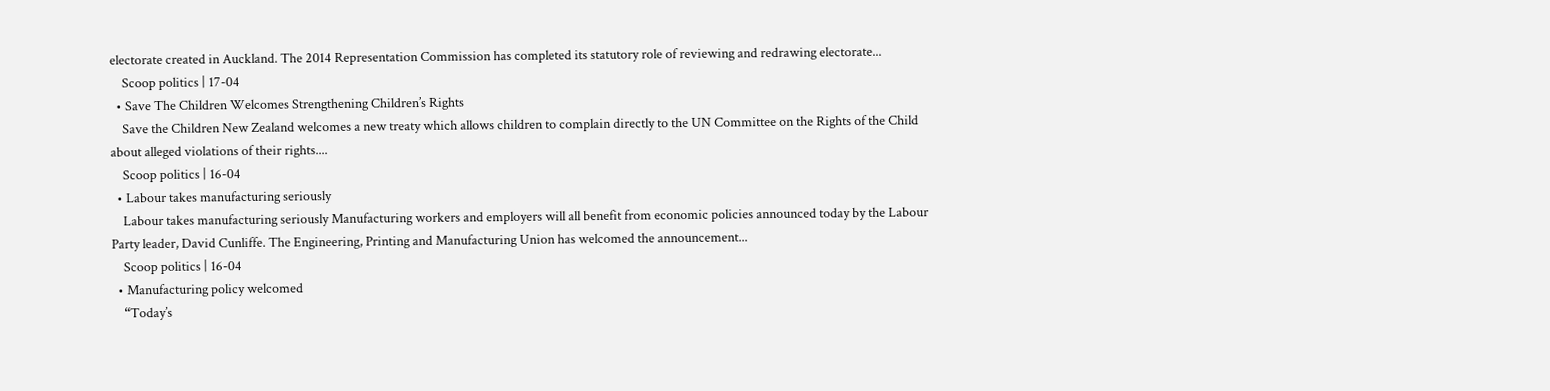electorate created in Auckland. The 2014 Representation Commission has completed its statutory role of reviewing and redrawing electorate...
    Scoop politics | 17-04
  • Save The Children Welcomes Strengthening Children’s Rights
    Save the Children New Zealand welcomes a new treaty which allows children to complain directly to the UN Committee on the Rights of the Child about alleged violations of their rights....
    Scoop politics | 16-04
  • Labour takes manufacturing seriously
    Labour takes manufacturing seriously Manufacturing workers and employers will all benefit from economic policies announced today by the Labour Party leader, David Cunliffe. The Engineering, Printing and Manufacturing Union has welcomed the announcement...
    Scoop politics | 16-04
  • Manufacturing policy welcomed
    “Today’s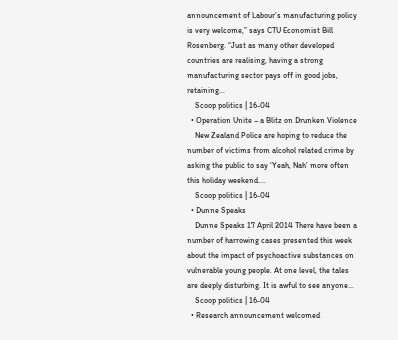announcement of Labour’s manufacturing policy is very welcome,” says CTU Economist Bill Rosenberg. “Just as many other developed countries are realising, having a strong manufacturing sector pays off in good jobs, retaining...
    Scoop politics | 16-04
  • Operation Unite – a Blitz on Drunken Violence
    New Zealand Police are hoping to reduce the number of victims from alcohol related crime by asking the public to say ‘Yeah, Nah’ more often this holiday weekend....
    Scoop politics | 16-04
  • Dunne Speaks
    Dunne Speaks 17 April 2014 There have been a number of harrowing cases presented this week about the impact of psychoactive substances on vulnerable young people. At one level, the tales are deeply disturbing. It is awful to see anyone...
    Scoop politics | 16-04
  • Research announcement welcomed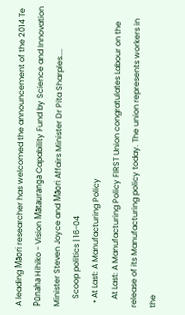A leading Māori researcher has welcomed the announcement of the 2014 Te Pūnaha Hihiko - Vision Mātauranga Capability Fund by Science and Innovation Minister Steven Joyce and Māori Affairs Minister Dr Pita Sharples....
    Scoop politics | 16-04
  • At Last: A Manufacturing Policy
    At Last: A Manufacturing Policy FIRST Union congratulates Labour on the release of its Manufacturing policy today. The union represents workers in the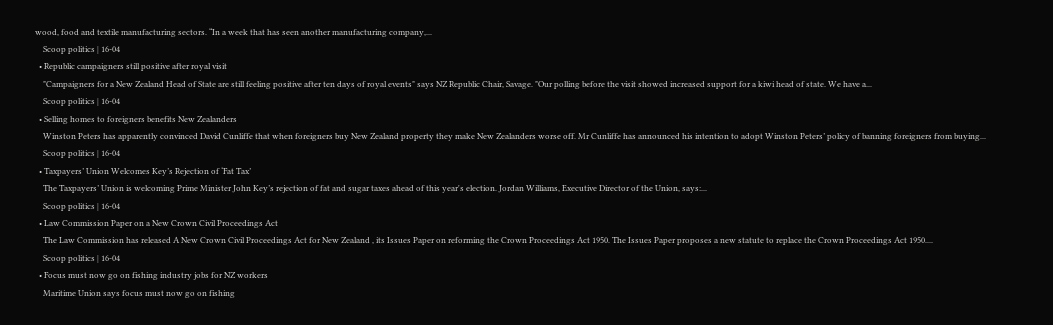wood, food and textile manufacturing sectors. “In a week that has seen another manufacturing company,...
    Scoop politics | 16-04
  • Republic campaigners still positive after royal visit
    "Campaigners for a New Zealand Head of State are still feeling positive after ten days of royal events" says NZ Republic Chair, Savage. "Our polling before the visit showed increased support for a kiwi head of state. We have a...
    Scoop politics | 16-04
  • Selling homes to foreigners benefits New Zealanders
    Winston Peters has apparently convinced David Cunliffe that when foreigners buy New Zealand property they make New Zealanders worse off. Mr Cunliffe has announced his intention to adopt Winston Peters’ policy of banning foreigners from buying...
    Scoop politics | 16-04
  • Taxpayers’ Union Welcomes Key’s Rejection of ‘Fat Tax’
    The Taxpayers’ Union is welcoming Prime Minister John Key’s rejection of fat and sugar taxes ahead of this year's election. Jordan Williams, Executive Director of the Union, says:...
    Scoop politics | 16-04
  • Law Commission Paper on a New Crown Civil Proceedings Act
    The Law Commission has released A New Crown Civil Proceedings Act for New Zealand , its Issues Paper on reforming the Crown Proceedings Act 1950. The Issues Paper proposes a new statute to replace the Crown Proceedings Act 1950....
    Scoop politics | 16-04
  • Focus must now go on fishing industry jobs for NZ workers
    Maritime Union says focus must now go on fishing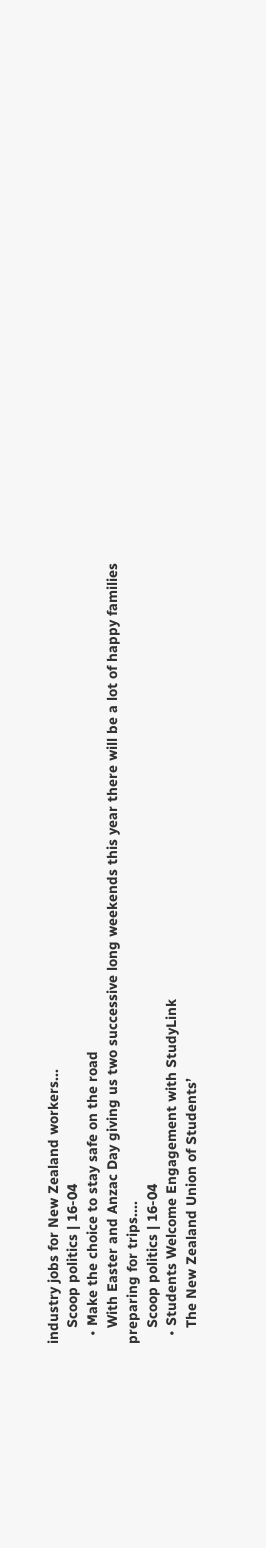industry jobs for New Zealand workers...
    Scoop politics | 16-04
  • Make the choice to stay safe on the road
    With Easter and Anzac Day giving us two successive long weekends this year there will be a lot of happy families preparing for trips....
    Scoop politics | 16-04
  • Students Welcome Engagement with StudyLink
    The New Zealand Union of Students’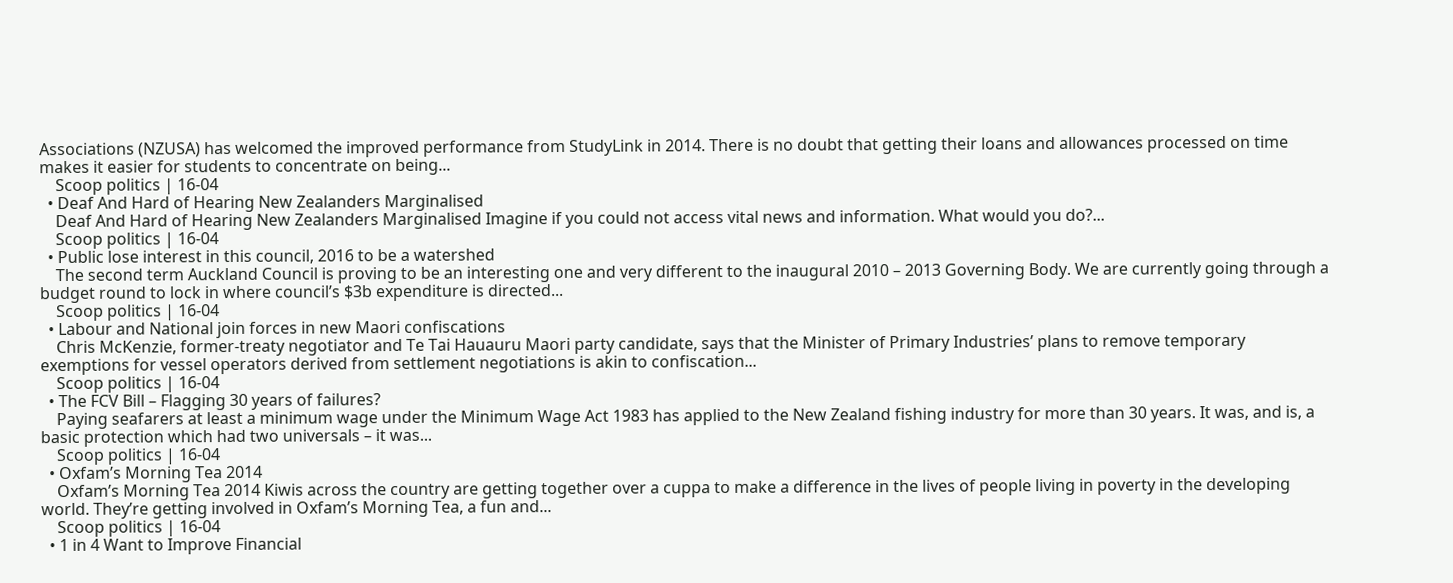Associations (NZUSA) has welcomed the improved performance from StudyLink in 2014. There is no doubt that getting their loans and allowances processed on time makes it easier for students to concentrate on being...
    Scoop politics | 16-04
  • Deaf And Hard of Hearing New Zealanders Marginalised
    Deaf And Hard of Hearing New Zealanders Marginalised Imagine if you could not access vital news and information. What would you do?...
    Scoop politics | 16-04
  • Public lose interest in this council, 2016 to be a watershed
    The second term Auckland Council is proving to be an interesting one and very different to the inaugural 2010 – 2013 Governing Body. We are currently going through a budget round to lock in where council’s $3b expenditure is directed...
    Scoop politics | 16-04
  • Labour and National join forces in new Maori confiscations
    Chris McKenzie, former-treaty negotiator and Te Tai Hauauru Maori party candidate, says that the Minister of Primary Industries’ plans to remove temporary exemptions for vessel operators derived from settlement negotiations is akin to confiscation...
    Scoop politics | 16-04
  • The FCV Bill – Flagging 30 years of failures?
    Paying seafarers at least a minimum wage under the Minimum Wage Act 1983 has applied to the New Zealand fishing industry for more than 30 years. It was, and is, a basic protection which had two universals – it was...
    Scoop politics | 16-04
  • Oxfam’s Morning Tea 2014
    Oxfam’s Morning Tea 2014 Kiwis across the country are getting together over a cuppa to make a difference in the lives of people living in poverty in the developing world. They’re getting involved in Oxfam’s Morning Tea, a fun and...
    Scoop politics | 16-04
  • 1 in 4 Want to Improve Financial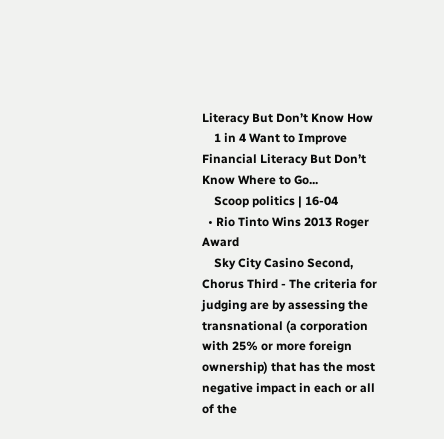Literacy But Don’t Know How
    1 in 4 Want to Improve Financial Literacy But Don’t Know Where to Go...
    Scoop politics | 16-04
  • Rio Tinto Wins 2013 Roger Award
    Sky City Casino Second, Chorus Third - The criteria for judging are by assessing the transnational (a corporation with 25% or more foreign ownership) that has the most negative impact in each or all of the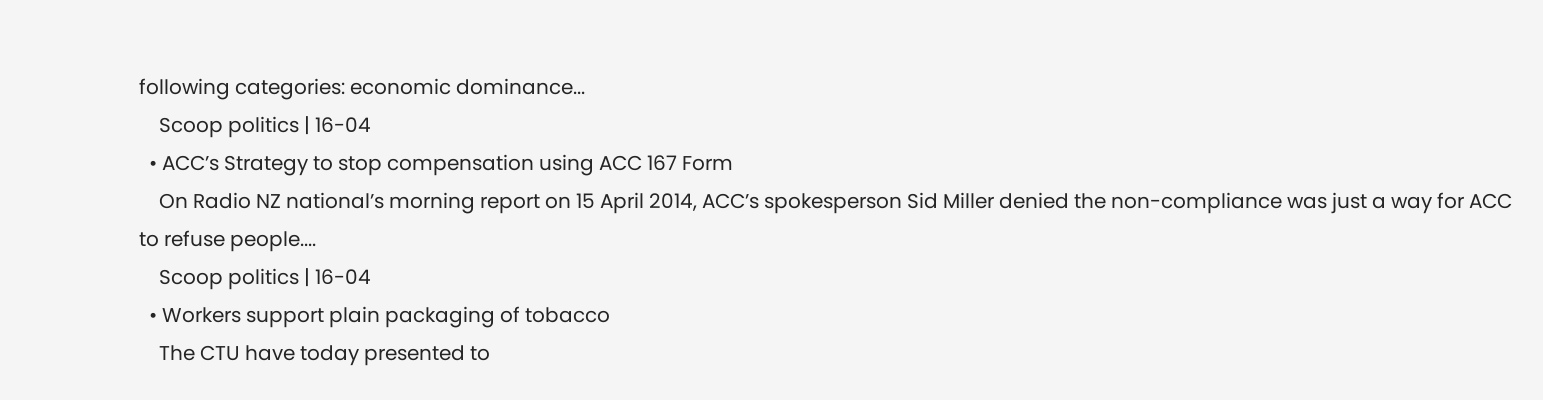following categories: economic dominance...
    Scoop politics | 16-04
  • ACC’s Strategy to stop compensation using ACC 167 Form
    On Radio NZ national’s morning report on 15 April 2014, ACC’s spokesperson Sid Miller denied the non-compliance was just a way for ACC to refuse people....
    Scoop politics | 16-04
  • Workers support plain packaging of tobacco
    The CTU have today presented to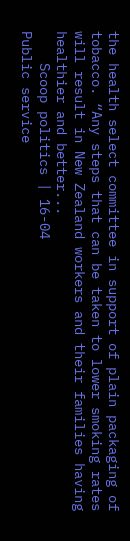the health select committee in support of plain packaging of tobacco. “Any steps that can be taken to lower smoking rates will result in New Zealand workers and their families having healthier and better...
    Scoop politics | 16-04
Public service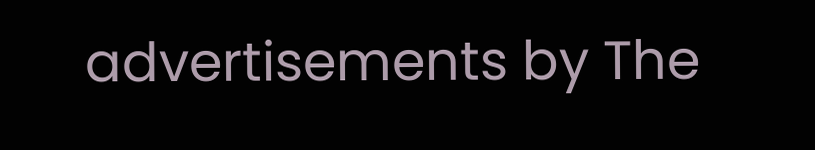advertisements by The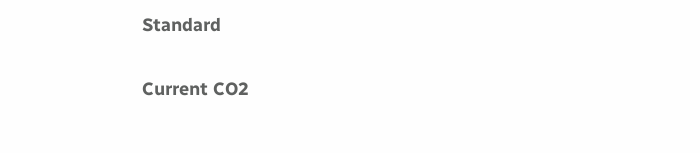Standard

Current CO2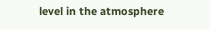level in the atmosphere